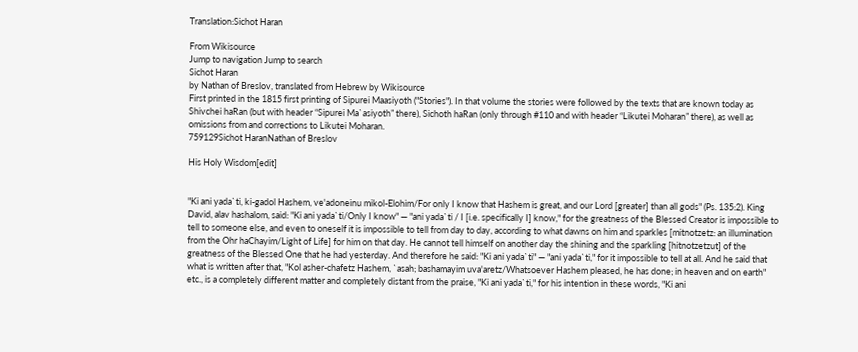Translation:Sichot Haran

From Wikisource
Jump to navigation Jump to search
Sichot Haran
by Nathan of Breslov, translated from Hebrew by Wikisource
First printed in the 1815 first printing of Sipurei Maasiyoth ("Stories"). In that volume the stories were followed by the texts that are known today as Shivchei haRan (but with header “Sipurei Ma`asiyoth” there), Sichoth haRan (only through #110 and with header “Likutei Moharan” there), as well as omissions from and corrections to Likutei Moharan.
759129Sichot HaranNathan of Breslov

His Holy Wisdom[edit]


"Ki ani yada`ti, ki-gadol Hashem, ve'adoneinu mikol-Elohim/For only I know that Hashem is great, and our Lord [greater] than all gods" (Ps. 135:2). King David, alav hashalom, said: "Ki ani yada`ti/Only I know" — "ani yada`ti / I [i.e. specifically I] know," for the greatness of the Blessed Creator is impossible to tell to someone else, and even to oneself it is impossible to tell from day to day, according to what dawns on him and sparkles [mitnotzetz: an illumination from the Ohr haChayim/Light of Life] for him on that day. He cannot tell himself on another day the shining and the sparkling [hitnotzetzut] of the greatness of the Blessed One that he had yesterday. And therefore he said: "Ki ani yada`ti" — "ani yada`ti," for it impossible to tell at all. And he said that what is written after that, "Kol asher-chafetz Hashem, `asah; bashamayim uva'aretz/Whatsoever Hashem pleased, he has done; in heaven and on earth" etc., is a completely different matter and completely distant from the praise, "Ki ani yada`ti," for his intention in these words, "Ki ani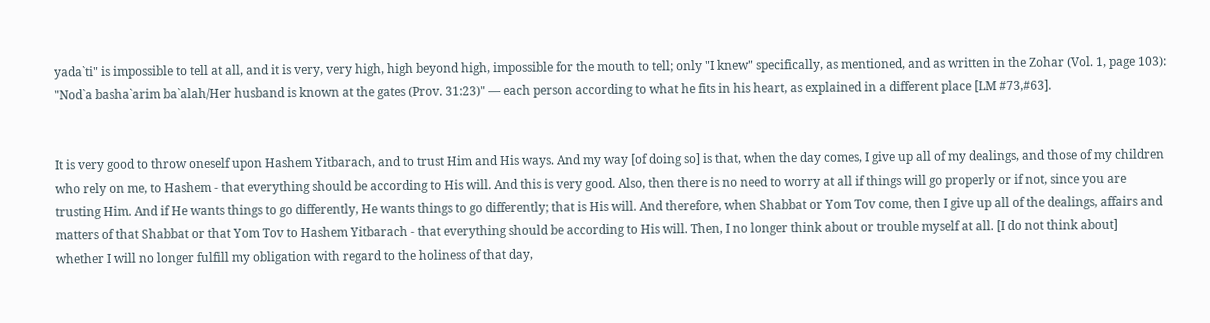yada`ti" is impossible to tell at all, and it is very, very high, high beyond high, impossible for the mouth to tell; only "I knew" specifically, as mentioned, and as written in the Zohar (Vol. 1, page 103): "Nod`a basha`arim ba`alah/Her husband is known at the gates (Prov. 31:23)" — each person according to what he fits in his heart, as explained in a different place [LM #73,#63].


It is very good to throw oneself upon Hashem Yitbarach, and to trust Him and His ways. And my way [of doing so] is that, when the day comes, I give up all of my dealings, and those of my children who rely on me, to Hashem - that everything should be according to His will. And this is very good. Also, then there is no need to worry at all if things will go properly or if not, since you are trusting Him. And if He wants things to go differently, He wants things to go differently; that is His will. And therefore, when Shabbat or Yom Tov come, then I give up all of the dealings, affairs and matters of that Shabbat or that Yom Tov to Hashem Yitbarach - that everything should be according to His will. Then, I no longer think about or trouble myself at all. [I do not think about] whether I will no longer fulfill my obligation with regard to the holiness of that day,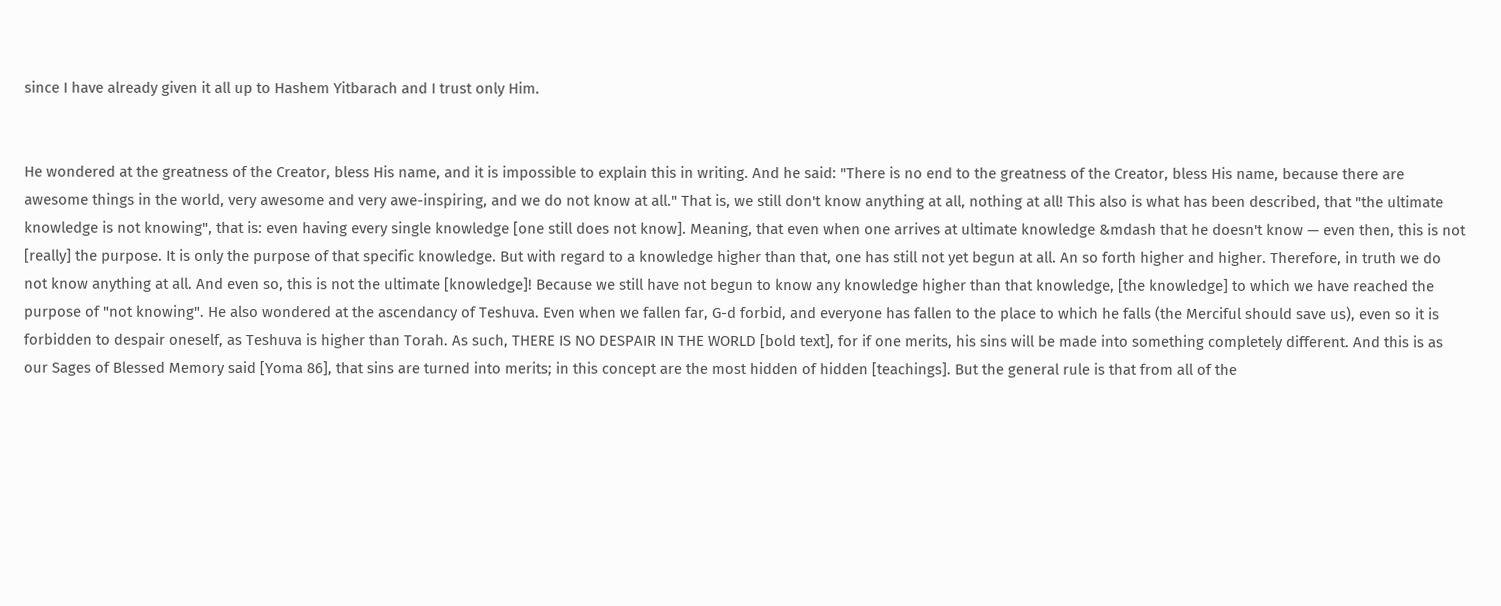since I have already given it all up to Hashem Yitbarach and I trust only Him.


He wondered at the greatness of the Creator, bless His name, and it is impossible to explain this in writing. And he said: "There is no end to the greatness of the Creator, bless His name, because there are awesome things in the world, very awesome and very awe-inspiring, and we do not know at all." That is, we still don't know anything at all, nothing at all! This also is what has been described, that "the ultimate knowledge is not knowing", that is: even having every single knowledge [one still does not know]. Meaning, that even when one arrives at ultimate knowledge &mdash that he doesn't know — even then, this is not [really] the purpose. It is only the purpose of that specific knowledge. But with regard to a knowledge higher than that, one has still not yet begun at all. An so forth higher and higher. Therefore, in truth we do not know anything at all. And even so, this is not the ultimate [knowledge]! Because we still have not begun to know any knowledge higher than that knowledge, [the knowledge] to which we have reached the purpose of "not knowing". He also wondered at the ascendancy of Teshuva. Even when we fallen far, G-d forbid, and everyone has fallen to the place to which he falls (the Merciful should save us), even so it is forbidden to despair oneself, as Teshuva is higher than Torah. As such, THERE IS NO DESPAIR IN THE WORLD [bold text], for if one merits, his sins will be made into something completely different. And this is as our Sages of Blessed Memory said [Yoma 86], that sins are turned into merits; in this concept are the most hidden of hidden [teachings]. But the general rule is that from all of the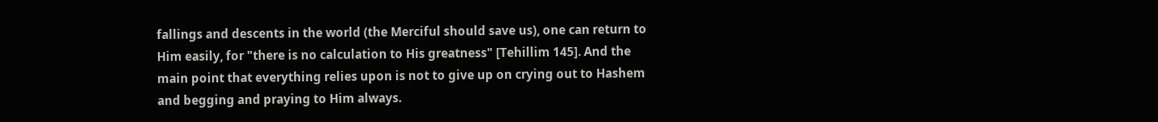fallings and descents in the world (the Merciful should save us), one can return to Him easily, for "there is no calculation to His greatness" [Tehillim 145]. And the main point that everything relies upon is not to give up on crying out to Hashem and begging and praying to Him always.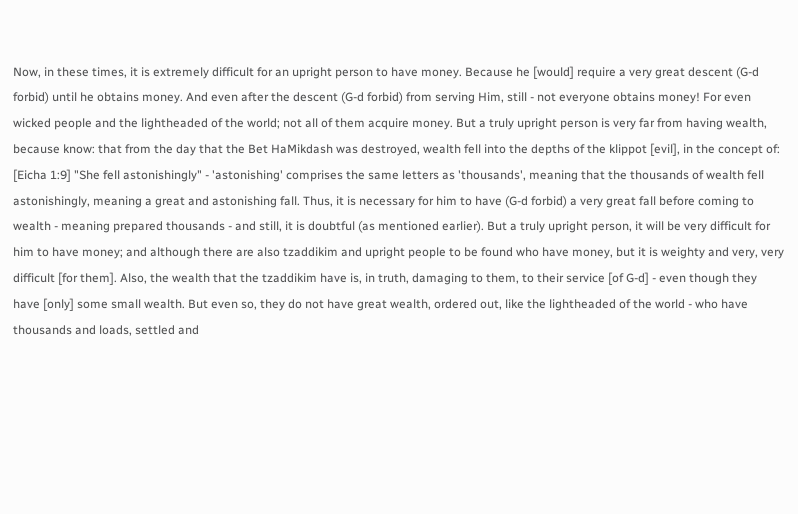Now, in these times, it is extremely difficult for an upright person to have money. Because he [would] require a very great descent (G-d forbid) until he obtains money. And even after the descent (G-d forbid) from serving Him, still - not everyone obtains money! For even wicked people and the lightheaded of the world; not all of them acquire money. But a truly upright person is very far from having wealth, because know: that from the day that the Bet HaMikdash was destroyed, wealth fell into the depths of the klippot [evil], in the concept of: [Eicha 1:9] "She fell astonishingly" - 'astonishing' comprises the same letters as 'thousands', meaning that the thousands of wealth fell astonishingly, meaning a great and astonishing fall. Thus, it is necessary for him to have (G-d forbid) a very great fall before coming to wealth - meaning prepared thousands - and still, it is doubtful (as mentioned earlier). But a truly upright person, it will be very difficult for him to have money; and although there are also tzaddikim and upright people to be found who have money, but it is weighty and very, very difficult [for them]. Also, the wealth that the tzaddikim have is, in truth, damaging to them, to their service [of G-d] - even though they have [only] some small wealth. But even so, they do not have great wealth, ordered out, like the lightheaded of the world - who have thousands and loads, settled and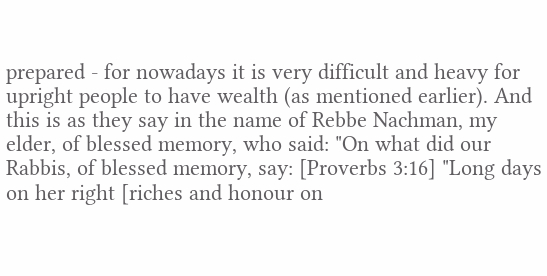prepared - for nowadays it is very difficult and heavy for upright people to have wealth (as mentioned earlier). And this is as they say in the name of Rebbe Nachman, my elder, of blessed memory, who said: "On what did our Rabbis, of blessed memory, say: [Proverbs 3:16] "Long days on her right [riches and honour on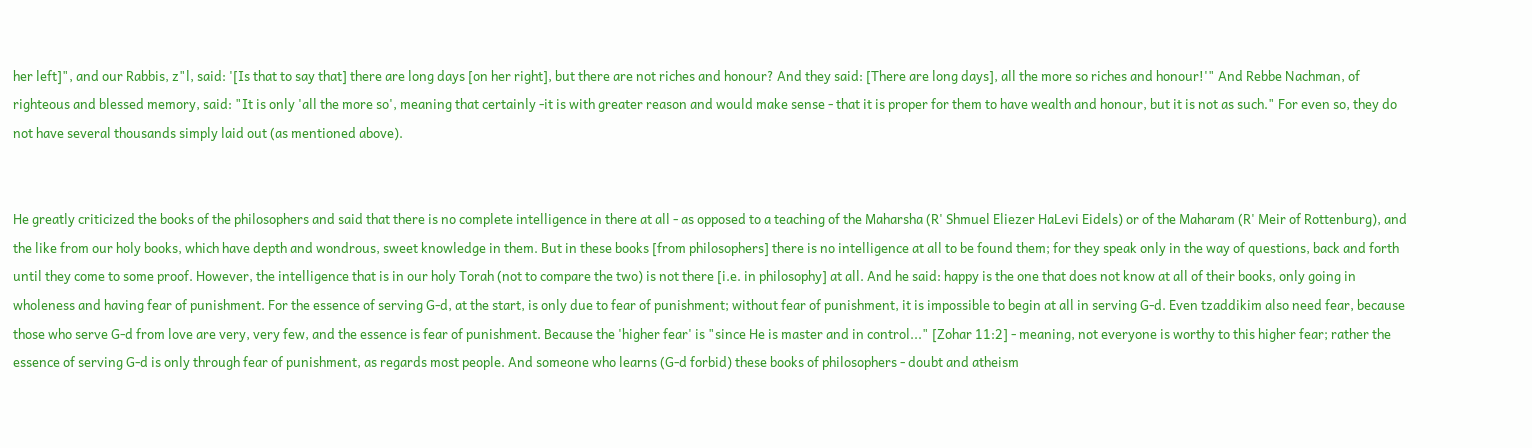her left]", and our Rabbis, z"l, said: '[Is that to say that] there are long days [on her right], but there are not riches and honour? And they said: [There are long days], all the more so riches and honour!'" And Rebbe Nachman, of righteous and blessed memory, said: "It is only 'all the more so', meaning that certainly -it is with greater reason and would make sense - that it is proper for them to have wealth and honour, but it is not as such." For even so, they do not have several thousands simply laid out (as mentioned above).


He greatly criticized the books of the philosophers and said that there is no complete intelligence in there at all - as opposed to a teaching of the Maharsha (R' Shmuel Eliezer HaLevi Eidels) or of the Maharam (R' Meir of Rottenburg), and the like from our holy books, which have depth and wondrous, sweet knowledge in them. But in these books [from philosophers] there is no intelligence at all to be found them; for they speak only in the way of questions, back and forth until they come to some proof. However, the intelligence that is in our holy Torah (not to compare the two) is not there [i.e. in philosophy] at all. And he said: happy is the one that does not know at all of their books, only going in wholeness and having fear of punishment. For the essence of serving G-d, at the start, is only due to fear of punishment; without fear of punishment, it is impossible to begin at all in serving G-d. Even tzaddikim also need fear, because those who serve G-d from love are very, very few, and the essence is fear of punishment. Because the 'higher fear' is "since He is master and in control..." [Zohar 11:2] - meaning, not everyone is worthy to this higher fear; rather the essence of serving G-d is only through fear of punishment, as regards most people. And someone who learns (G-d forbid) these books of philosophers - doubt and atheism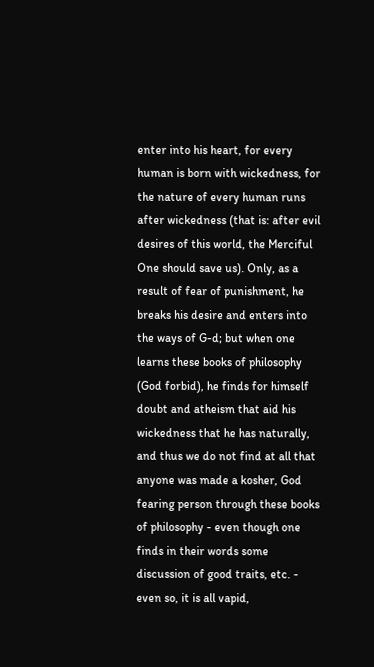enter into his heart, for every human is born with wickedness, for the nature of every human runs after wickedness (that is: after evil desires of this world, the Merciful One should save us). Only, as a result of fear of punishment, he breaks his desire and enters into the ways of G-d; but when one learns these books of philosophy (God forbid), he finds for himself doubt and atheism that aid his wickedness that he has naturally, and thus we do not find at all that anyone was made a kosher, God fearing person through these books of philosophy - even though one finds in their words some discussion of good traits, etc. - even so, it is all vapid,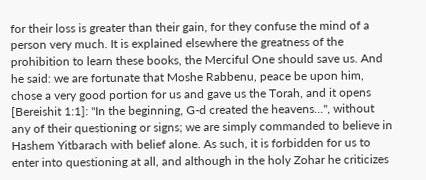for their loss is greater than their gain, for they confuse the mind of a person very much. It is explained elsewhere the greatness of the prohibition to learn these books, the Merciful One should save us. And he said: we are fortunate that Moshe Rabbenu, peace be upon him, chose a very good portion for us and gave us the Torah, and it opens [Bereishit 1:1]: "In the beginning, G-d created the heavens...", without any of their questioning or signs; we are simply commanded to believe in Hashem Yitbarach with belief alone. As such, it is forbidden for us to enter into questioning at all, and although in the holy Zohar he criticizes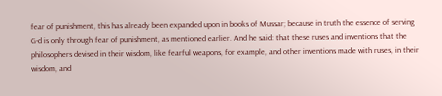fear of punishment, this has already been expanded upon in books of Mussar; because in truth the essence of serving G-d is only through fear of punishment, as mentioned earlier. And he said: that these ruses and inventions that the philosophers devised in their wisdom, like fearful weapons, for example, and other inventions made with ruses, in their wisdom, and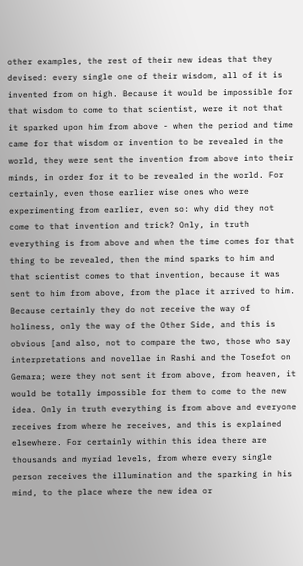other examples, the rest of their new ideas that they devised: every single one of their wisdom, all of it is invented from on high. Because it would be impossible for that wisdom to come to that scientist, were it not that it sparked upon him from above - when the period and time came for that wisdom or invention to be revealed in the world, they were sent the invention from above into their minds, in order for it to be revealed in the world. For certainly, even those earlier wise ones who were experimenting from earlier, even so: why did they not come to that invention and trick? Only, in truth everything is from above and when the time comes for that thing to be revealed, then the mind sparks to him and that scientist comes to that invention, because it was sent to him from above, from the place it arrived to him. Because certainly they do not receive the way of holiness, only the way of the Other Side, and this is obvious [and also, not to compare the two, those who say interpretations and novellae in Rashi and the Tosefot on Gemara; were they not sent it from above, from heaven, it would be totally impossible for them to come to the new idea. Only in truth everything is from above and everyone receives from where he receives, and this is explained elsewhere. For certainly within this idea there are thousands and myriad levels, from where every single person receives the illumination and the sparking in his mind, to the place where the new idea or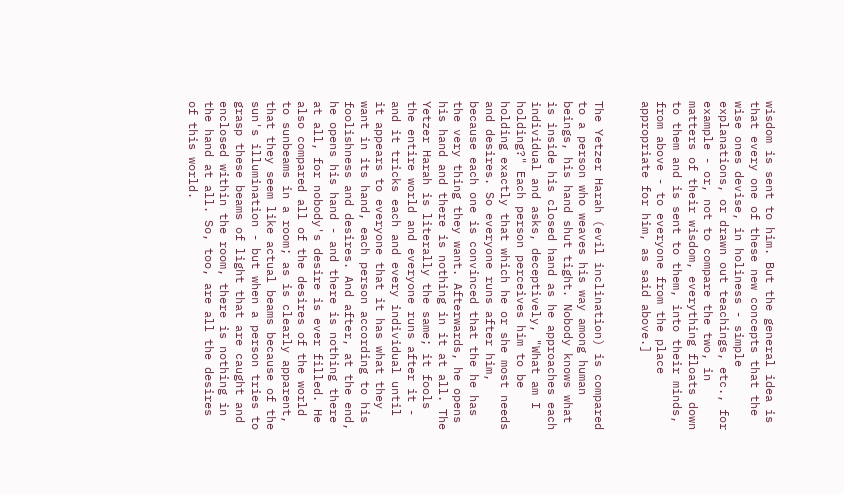wisdom is sent to him. But the general idea is that every one of these new concepts that the wise ones devise, in holiness - simple explanations, or drawn out teachings, etc., for example - or, not to compare the two, in matters of their wisdom, everything floats down to them and is sent to them, into their minds, from above - to everyone from the place appropriate for him, as said above.]


The Yetzer Harah (evil inclination) is compared to a person who weaves his way among human beings, his hand shut tight. Nobody knows what is inside his closed hand as he approaches each individual and asks, deceptively, "What am I holding?" Each person perceives him to be holding exactly that which he or she most needs and desires. So everyone runs after him, because each one is convinced that the he has the very thing they want. Afterwards, he opens his hand and there is nothing in it at all. The Yetzer Harah is literally the same; it fools the entire world and everyone runs after it - and it tricks each and every individual until it appears to everyone that it has what they want in its hand, each person according to his foolishness and desires. And after, at the end, he opens his hand - and there is nothing there at all, for nobody's desire is ever filled. He also compared all of the desires of the world to sunbeams in a room; as is clearly apparent, that they seem like actual beams because of the sun's illumination - but when a person tries to grasp these beams of light that are caught and enclosed within the room, there is nothing in the hand at all. So, too, are all the desires of this world.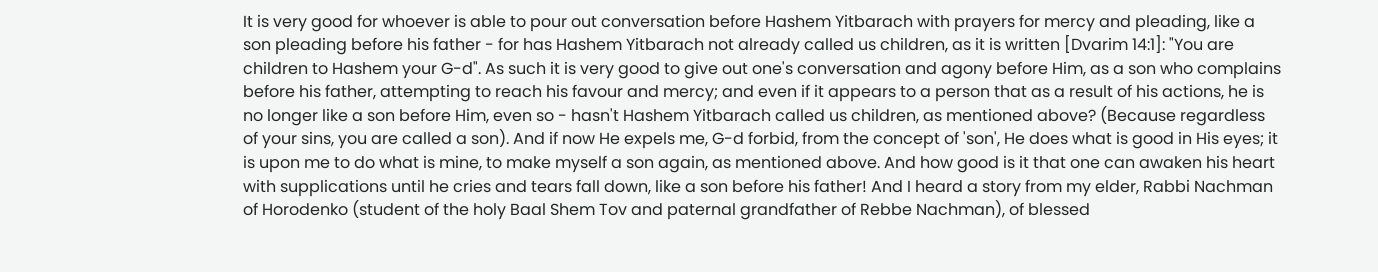It is very good for whoever is able to pour out conversation before Hashem Yitbarach with prayers for mercy and pleading, like a son pleading before his father - for has Hashem Yitbarach not already called us children, as it is written [Dvarim 14:1]: "You are children to Hashem your G-d". As such it is very good to give out one's conversation and agony before Him, as a son who complains before his father, attempting to reach his favour and mercy; and even if it appears to a person that as a result of his actions, he is no longer like a son before Him, even so - hasn't Hashem Yitbarach called us children, as mentioned above? (Because regardless of your sins, you are called a son). And if now He expels me, G-d forbid, from the concept of 'son', He does what is good in His eyes; it is upon me to do what is mine, to make myself a son again, as mentioned above. And how good is it that one can awaken his heart with supplications until he cries and tears fall down, like a son before his father! And I heard a story from my elder, Rabbi Nachman of Horodenko (student of the holy Baal Shem Tov and paternal grandfather of Rebbe Nachman), of blessed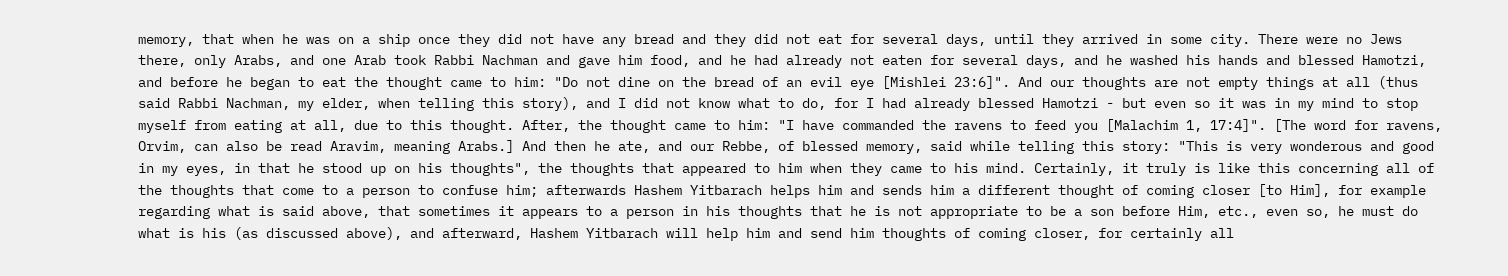memory, that when he was on a ship once they did not have any bread and they did not eat for several days, until they arrived in some city. There were no Jews there, only Arabs, and one Arab took Rabbi Nachman and gave him food, and he had already not eaten for several days, and he washed his hands and blessed Hamotzi, and before he began to eat the thought came to him: "Do not dine on the bread of an evil eye [Mishlei 23:6]". And our thoughts are not empty things at all (thus said Rabbi Nachman, my elder, when telling this story), and I did not know what to do, for I had already blessed Hamotzi - but even so it was in my mind to stop myself from eating at all, due to this thought. After, the thought came to him: "I have commanded the ravens to feed you [Malachim 1, 17:4]". [The word for ravens, Orvim, can also be read Aravim, meaning Arabs.] And then he ate, and our Rebbe, of blessed memory, said while telling this story: "This is very wonderous and good in my eyes, in that he stood up on his thoughts", the thoughts that appeared to him when they came to his mind. Certainly, it truly is like this concerning all of the thoughts that come to a person to confuse him; afterwards Hashem Yitbarach helps him and sends him a different thought of coming closer [to Him], for example regarding what is said above, that sometimes it appears to a person in his thoughts that he is not appropriate to be a son before Him, etc., even so, he must do what is his (as discussed above), and afterward, Hashem Yitbarach will help him and send him thoughts of coming closer, for certainly all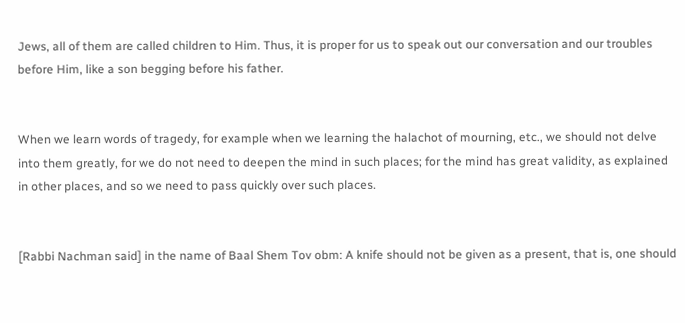Jews, all of them are called children to Him. Thus, it is proper for us to speak out our conversation and our troubles before Him, like a son begging before his father.


When we learn words of tragedy, for example when we learning the halachot of mourning, etc., we should not delve into them greatly, for we do not need to deepen the mind in such places; for the mind has great validity, as explained in other places, and so we need to pass quickly over such places.


[Rabbi Nachman said] in the name of Baal Shem Tov obm: A knife should not be given as a present, that is, one should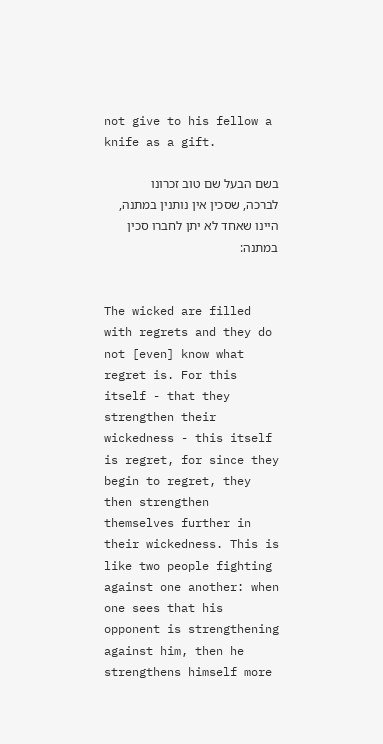not give to his fellow a knife as a gift.

בשם הבעל שם טוב זכרונו לברכה, שסכין אין נותנין במתנה, היינו שאחד לא יתן לחברו סכין במתנה:


The wicked are filled with regrets and they do not [even] know what regret is. For this itself - that they strengthen their wickedness - this itself is regret, for since they begin to regret, they then strengthen themselves further in their wickedness. This is like two people fighting against one another: when one sees that his opponent is strengthening against him, then he strengthens himself more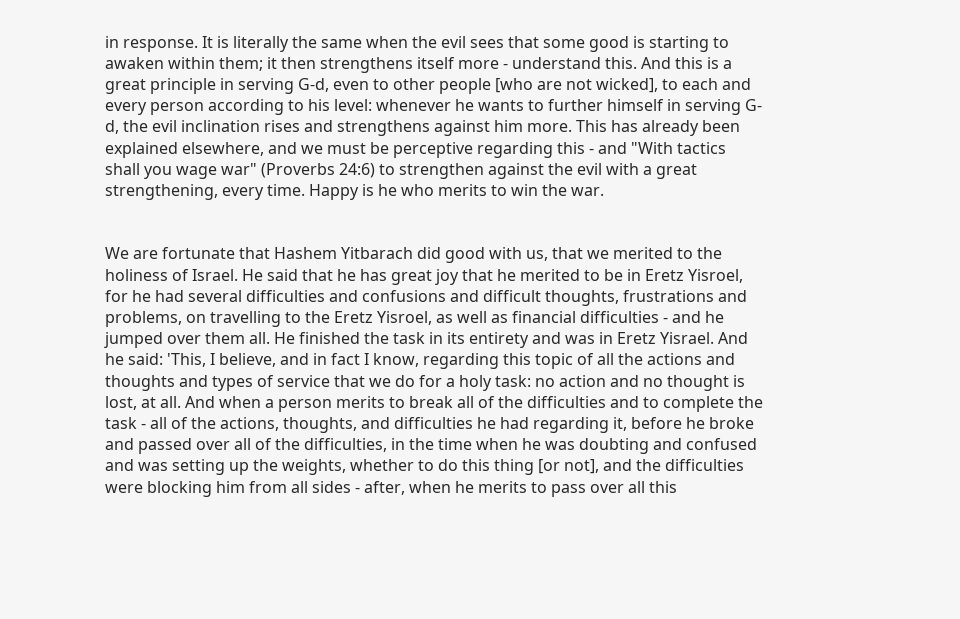in response. It is literally the same when the evil sees that some good is starting to awaken within them; it then strengthens itself more - understand this. And this is a great principle in serving G-d, even to other people [who are not wicked], to each and every person according to his level: whenever he wants to further himself in serving G-d, the evil inclination rises and strengthens against him more. This has already been explained elsewhere, and we must be perceptive regarding this - and "With tactics shall you wage war" (Proverbs 24:6) to strengthen against the evil with a great strengthening, every time. Happy is he who merits to win the war.


We are fortunate that Hashem Yitbarach did good with us, that we merited to the holiness of Israel. He said that he has great joy that he merited to be in Eretz Yisroel, for he had several difficulties and confusions and difficult thoughts, frustrations and problems, on travelling to the Eretz Yisroel, as well as financial difficulties - and he jumped over them all. He finished the task in its entirety and was in Eretz Yisrael. And he said: 'This, I believe, and in fact I know, regarding this topic of all the actions and thoughts and types of service that we do for a holy task: no action and no thought is lost, at all. And when a person merits to break all of the difficulties and to complete the task - all of the actions, thoughts, and difficulties he had regarding it, before he broke and passed over all of the difficulties, in the time when he was doubting and confused and was setting up the weights, whether to do this thing [or not], and the difficulties were blocking him from all sides - after, when he merits to pass over all this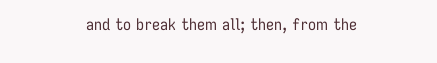and to break them all; then, from the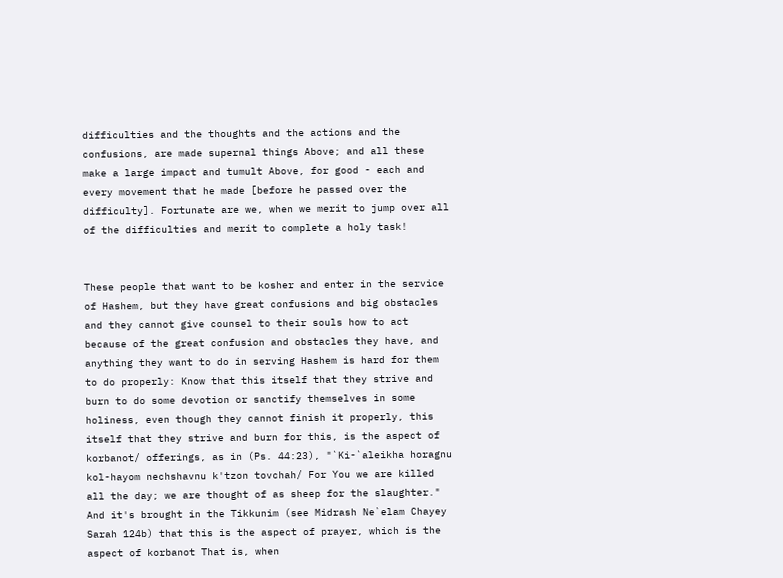difficulties and the thoughts and the actions and the confusions, are made supernal things Above; and all these make a large impact and tumult Above, for good - each and every movement that he made [before he passed over the difficulty]. Fortunate are we, when we merit to jump over all of the difficulties and merit to complete a holy task!


These people that want to be kosher and enter in the service of Hashem, but they have great confusions and big obstacles and they cannot give counsel to their souls how to act because of the great confusion and obstacles they have, and anything they want to do in serving Hashem is hard for them to do properly: Know that this itself that they strive and burn to do some devotion or sanctify themselves in some holiness, even though they cannot finish it properly, this itself that they strive and burn for this, is the aspect of korbanot/ offerings, as in (Ps. 44:23), "`Ki-`aleikha horagnu kol-hayom nechshavnu k'tzon tovchah/ For You we are killed all the day; we are thought of as sheep for the slaughter." And it's brought in the Tikkunim (see Midrash Ne`elam Chayey Sarah 124b) that this is the aspect of prayer, which is the aspect of korbanot That is, when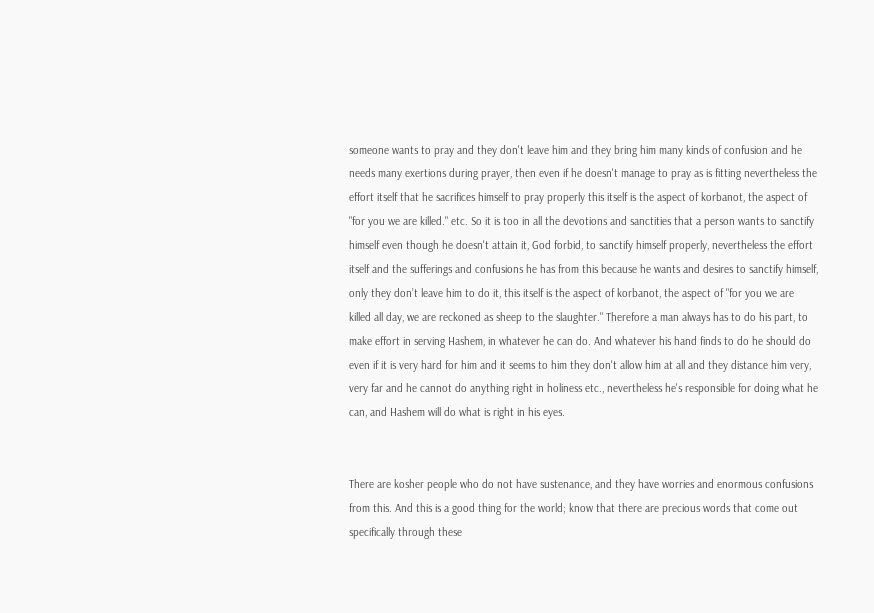someone wants to pray and they don't leave him and they bring him many kinds of confusion and he needs many exertions during prayer, then even if he doesn't manage to pray as is fitting nevertheless the effort itself that he sacrifices himself to pray properly this itself is the aspect of korbanot, the aspect of "for you we are killed." etc. So it is too in all the devotions and sanctities that a person wants to sanctify himself even though he doesn't attain it, God forbid, to sanctify himself properly, nevertheless the effort itself and the sufferings and confusions he has from this because he wants and desires to sanctify himself, only they don’t leave him to do it, this itself is the aspect of korbanot, the aspect of "for you we are killed all day, we are reckoned as sheep to the slaughter." Therefore a man always has to do his part, to make effort in serving Hashem, in whatever he can do. And whatever his hand finds to do he should do even if it is very hard for him and it seems to him they don't allow him at all and they distance him very, very far and he cannot do anything right in holiness etc., nevertheless he's responsible for doing what he can, and Hashem will do what is right in his eyes.


There are kosher people who do not have sustenance, and they have worries and enormous confusions from this. And this is a good thing for the world; know that there are precious words that come out specifically through these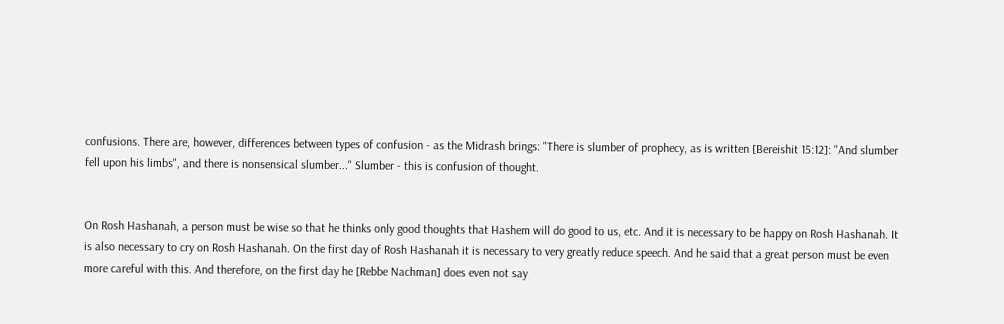confusions. There are, however, differences between types of confusion - as the Midrash brings: "There is slumber of prophecy, as is written [Bereishit 15:12]: "And slumber fell upon his limbs", and there is nonsensical slumber..." Slumber - this is confusion of thought.


On Rosh Hashanah, a person must be wise so that he thinks only good thoughts that Hashem will do good to us, etc. And it is necessary to be happy on Rosh Hashanah. It is also necessary to cry on Rosh Hashanah. On the first day of Rosh Hashanah it is necessary to very greatly reduce speech. And he said that a great person must be even more careful with this. And therefore, on the first day he [Rebbe Nachman] does even not say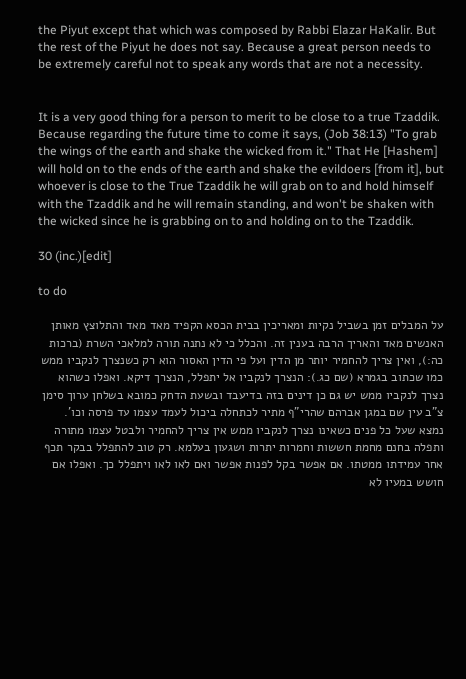the Piyut except that which was composed by Rabbi Elazar HaKalir. But the rest of the Piyut he does not say. Because a great person needs to be extremely careful not to speak any words that are not a necessity.


It is a very good thing for a person to merit to be close to a true Tzaddik. Because regarding the future time to come it says, (Job 38:13) "To grab the wings of the earth and shake the wicked from it." That He [Hashem] will hold on to the ends of the earth and shake the evildoers [from it], but whoever is close to the True Tzaddik he will grab on to and hold himself with the Tzaddik and he will remain standing, and won't be shaken with the wicked since he is grabbing on to and holding on to the Tzaddik.

30 (inc.)[edit]

to do

על המבלים זמן בשביל נקיות ומאריכין בבית הכסא הקפיד מאד מאד והתלוצץ מאותן האנשים מאד והאריך הרבה בענין זה. והכלל כי לא נתנה תורה למלאכי השרת (ברכות כה:), ואין צריך להחמיר יותר מן הדין ועל פי הדין האסור הוא רק כשנצרך לנקביו ממש כמו שכתוב בגמרא (שם כג.): הנצרך לנקביו אל יתפלל, הנצרך דיקא. ואפלו כשהוא נצרך לנקביו ממש יש גם כן דינים בזה בדיעבד ובשעת הדחק כמובא בשלחן ערוך סימן צ"ב עין שם במגן אברהם שהרי"ף מתיר לכתחלה ביכול לעמד עצמו עד פרסה וכו'. נמצא שעל כל פנים כשאינו נצרך לנקביו ממש אין צריך להחמיר ולבטל עצמו מתורה ותפלה בחנם מחמת חששות וחמרות יתרות ושגעון בעלמא. רק טוב להתפלל בבקר תכף אחר עמידתו ממטתו. אם אפשר בקל לפנות אפשר ואם לאו לאו ויתפלל כך. ואפלו אם חושש במעיו לא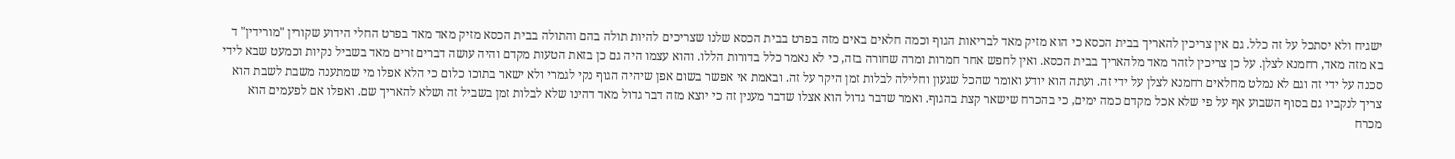ישגיח ולא יסתכל על זה כלל. גם אין צריכין להאריך בבית הכסא כי הוא מזיק מאד לבריאות הגוף וכמה חלאים באים מזה בפרט בבית הכסא שלנו שצריכים להיות תולה בהם והתולה בבית הכסא מזיק מאד מאד בפרט החלי הידוע שקורין "מורידין" ד בא מזה מאד, רחמנא לצלן. על כן צריכין לזהר מאד מלהאריך בבית הכסא. ואין לחפש אחר חמרות ומרה שחורה בזה, כי לא נאמר כלל בדורות הללו. והוא עצמו היה גם כן בזאת הטעות מקדם והיה עושה דברים זרים מאד בשביל נקיות וכמעט שבא לידי סכנה על ידי זה וגם לא נמלט מחלאים רחמנא לצלן על ידי זה. ועתה הוא יודע ואומר שהכל שגעון וחלילה לבלות זמן היקר על זה. ובאמת אי אפשר בשום אפן שיהיה הגוף נקי לגמרי ולא ישאר בתוכו כלום כי הלא אפלו מי שמתענה משבת לשבת הוא צריך לנקביו גם בסוף השבוע אף על פי שלא אכל מקדם כמה ימים, כי בהכרח שישאר קצת בהגוף. ואמר שדבר גדול הוא אצלו שדבר מענין זה כי יוצא מזה דבר גדול מאד דהינו שלא לבלות זמן בשביל זה ושלא להאריך שם. ואפלו אם לפעמים הוא מכרח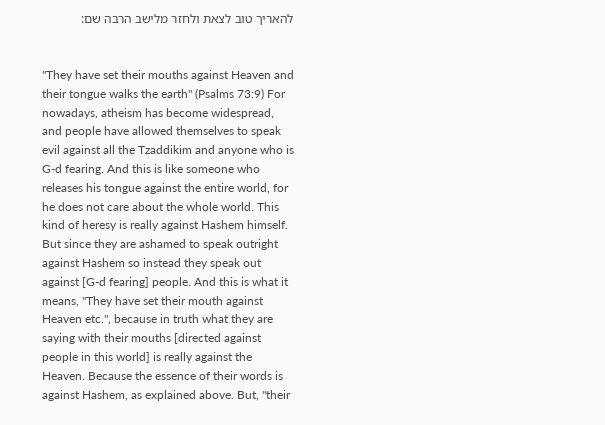להאריך טוב לצאת ולחזר מלישב הרבה שם:


"They have set their mouths against Heaven and their tongue walks the earth" (Psalms 73:9) For nowadays, atheism has become widespread, and people have allowed themselves to speak evil against all the Tzaddikim and anyone who is G-d fearing. And this is like someone who releases his tongue against the entire world, for he does not care about the whole world. This kind of heresy is really against Hashem himself. But since they are ashamed to speak outright against Hashem so instead they speak out against [G-d fearing] people. And this is what it means, "They have set their mouth against Heaven etc.", because in truth what they are saying with their mouths [directed against people in this world] is really against the Heaven. Because the essence of their words is against Hashem, as explained above. But, "their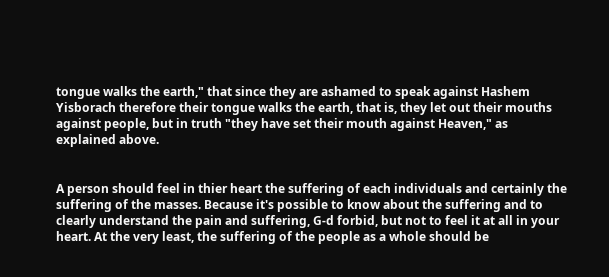tongue walks the earth," that since they are ashamed to speak against Hashem Yisborach therefore their tongue walks the earth, that is, they let out their mouths against people, but in truth "they have set their mouth against Heaven," as explained above.


A person should feel in thier heart the suffering of each individuals and certainly the suffering of the masses. Because it's possible to know about the suffering and to clearly understand the pain and suffering, G-d forbid, but not to feel it at all in your heart. At the very least, the suffering of the people as a whole should be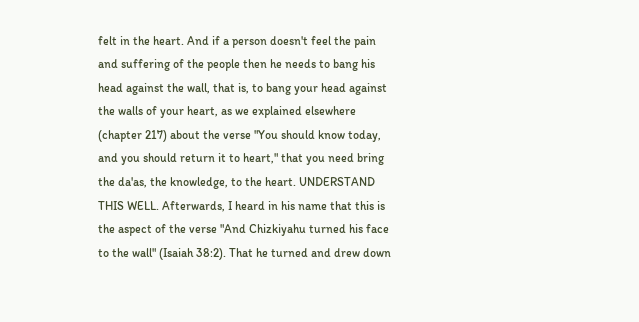felt in the heart. And if a person doesn't feel the pain and suffering of the people then he needs to bang his head against the wall, that is, to bang your head against the walls of your heart, as we explained elsewhere (chapter 217) about the verse "You should know today, and you should return it to heart," that you need bring the da'as, the knowledge, to the heart. UNDERSTAND THIS WELL. Afterwards, I heard in his name that this is the aspect of the verse "And Chizkiyahu turned his face to the wall" (Isaiah 38:2). That he turned and drew down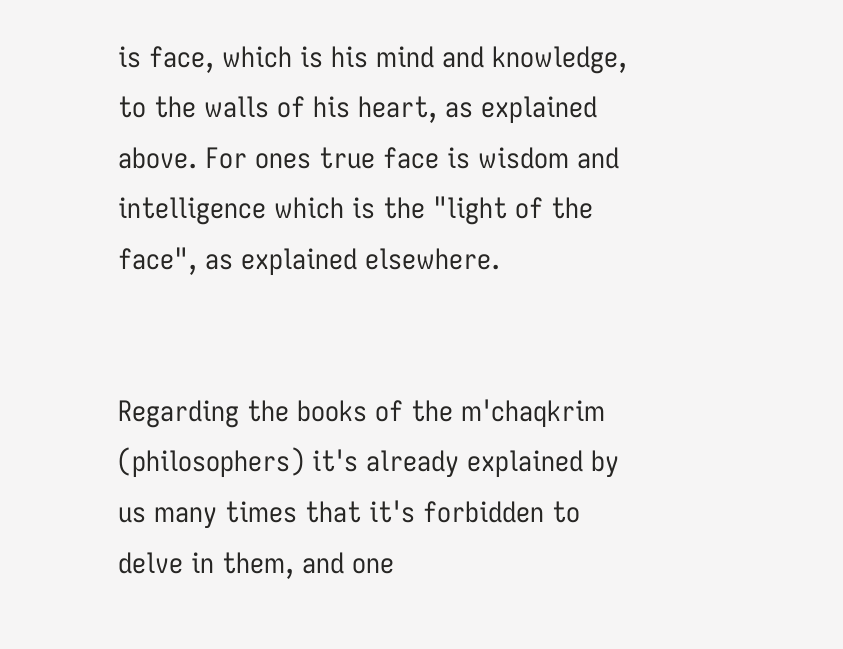is face, which is his mind and knowledge, to the walls of his heart, as explained above. For ones true face is wisdom and intelligence which is the "light of the face", as explained elsewhere.


Regarding the books of the m'chaqkrim (philosophers) it's already explained by us many times that it's forbidden to delve in them, and one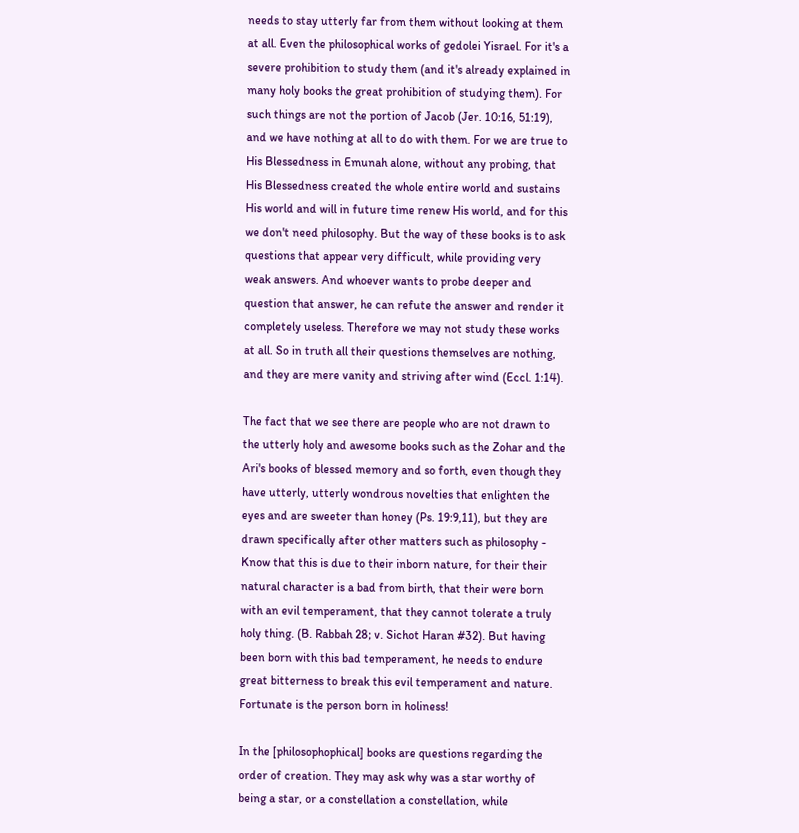needs to stay utterly far from them without looking at them at all. Even the philosophical works of gedolei Yisrael. For it's a severe prohibition to study them (and it's already explained in many holy books the great prohibition of studying them). For such things are not the portion of Jacob (Jer. 10:16, 51:19), and we have nothing at all to do with them. For we are true to His Blessedness in Emunah alone, without any probing, that His Blessedness created the whole entire world and sustains His world and will in future time renew His world, and for this we don't need philosophy. But the way of these books is to ask questions that appear very difficult, while providing very weak answers. And whoever wants to probe deeper and question that answer, he can refute the answer and render it completely useless. Therefore we may not study these works at all. So in truth all their questions themselves are nothing, and they are mere vanity and striving after wind (Eccl. 1:14).

The fact that we see there are people who are not drawn to the utterly holy and awesome books such as the Zohar and the Ari's books of blessed memory and so forth, even though they have utterly, utterly wondrous novelties that enlighten the eyes and are sweeter than honey (Ps. 19:9,11), but they are drawn specifically after other matters such as philosophy - Know that this is due to their inborn nature, for their their natural character is a bad from birth, that their were born with an evil temperament, that they cannot tolerate a truly holy thing. (B. Rabbah 28; v. Sichot Haran #32). But having been born with this bad temperament, he needs to endure great bitterness to break this evil temperament and nature. Fortunate is the person born in holiness!

In the [philosophophical] books are questions regarding the order of creation. They may ask why was a star worthy of being a star, or a constellation a constellation, while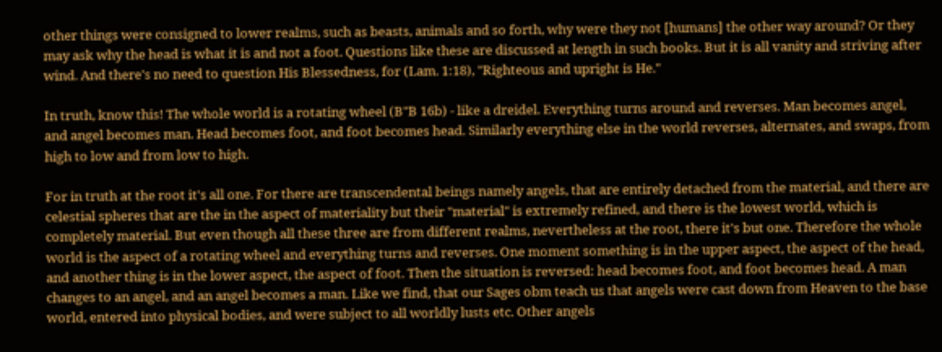other things were consigned to lower realms, such as beasts, animals and so forth, why were they not [humans] the other way around? Or they may ask why the head is what it is and not a foot. Questions like these are discussed at length in such books. But it is all vanity and striving after wind. And there's no need to question His Blessedness, for (Lam. 1:18), "Righteous and upright is He."

In truth, know this! The whole world is a rotating wheel (B"B 16b) - like a dreidel. Everything turns around and reverses. Man becomes angel, and angel becomes man. Head becomes foot, and foot becomes head. Similarly everything else in the world reverses, alternates, and swaps, from high to low and from low to high.

For in truth at the root it's all one. For there are transcendental beings namely angels, that are entirely detached from the material, and there are celestial spheres that are the in the aspect of materiality but their "material" is extremely refined, and there is the lowest world, which is completely material. But even though all these three are from different realms, nevertheless at the root, there it's but one. Therefore the whole world is the aspect of a rotating wheel and everything turns and reverses. One moment something is in the upper aspect, the aspect of the head, and another thing is in the lower aspect, the aspect of foot. Then the situation is reversed: head becomes foot, and foot becomes head. A man changes to an angel, and an angel becomes a man. Like we find, that our Sages obm teach us that angels were cast down from Heaven to the base world, entered into physical bodies, and were subject to all worldly lusts etc. Other angels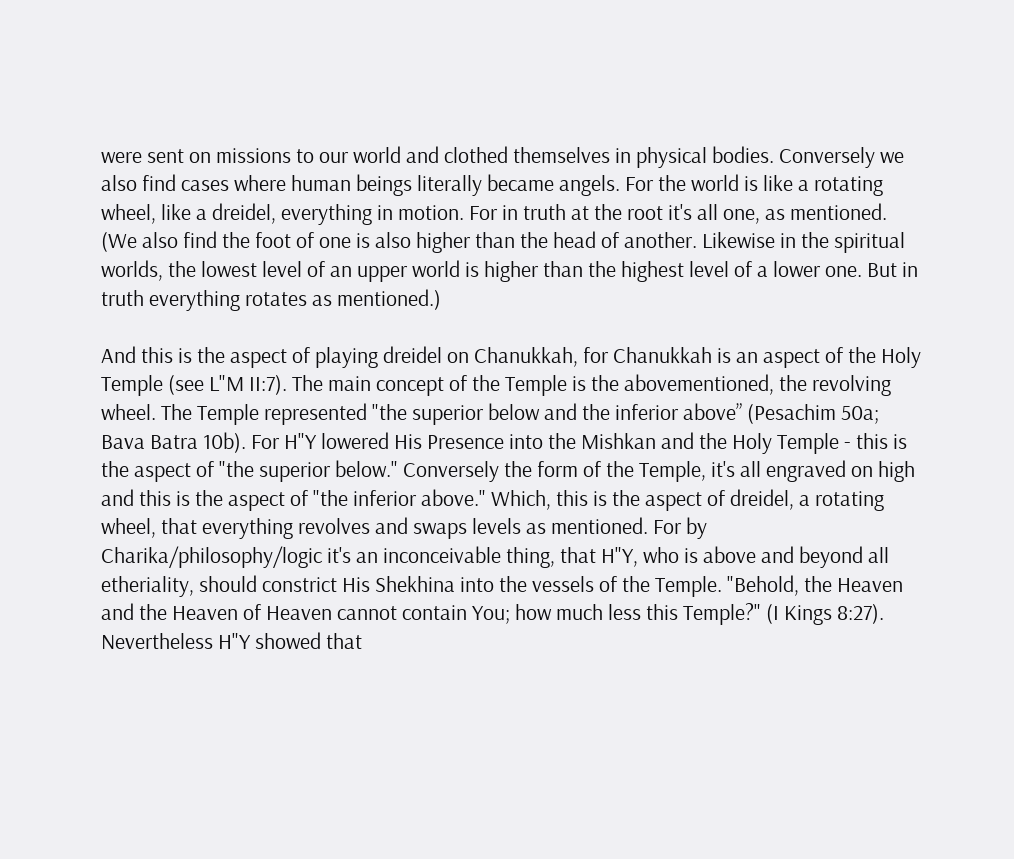were sent on missions to our world and clothed themselves in physical bodies. Conversely we also find cases where human beings literally became angels. For the world is like a rotating wheel, like a dreidel, everything in motion. For in truth at the root it's all one, as mentioned. (We also find the foot of one is also higher than the head of another. Likewise in the spiritual worlds, the lowest level of an upper world is higher than the highest level of a lower one. But in truth everything rotates as mentioned.)

And this is the aspect of playing dreidel on Chanukkah, for Chanukkah is an aspect of the Holy Temple (see L"M II:7). The main concept of the Temple is the abovementioned, the revolving wheel. The Temple represented "the superior below and the inferior above” (Pesachim 50a; Bava Batra 10b). For H"Y lowered His Presence into the Mishkan and the Holy Temple - this is the aspect of "the superior below." Conversely the form of the Temple, it's all engraved on high and this is the aspect of "the inferior above." Which, this is the aspect of dreidel, a rotating wheel, that everything revolves and swaps levels as mentioned. For by Charika/philosophy/logic it's an inconceivable thing, that H"Y, who is above and beyond all etheriality, should constrict His Shekhina into the vessels of the Temple. "Behold, the Heaven and the Heaven of Heaven cannot contain You; how much less this Temple?" (I Kings 8:27). Nevertheless H"Y showed that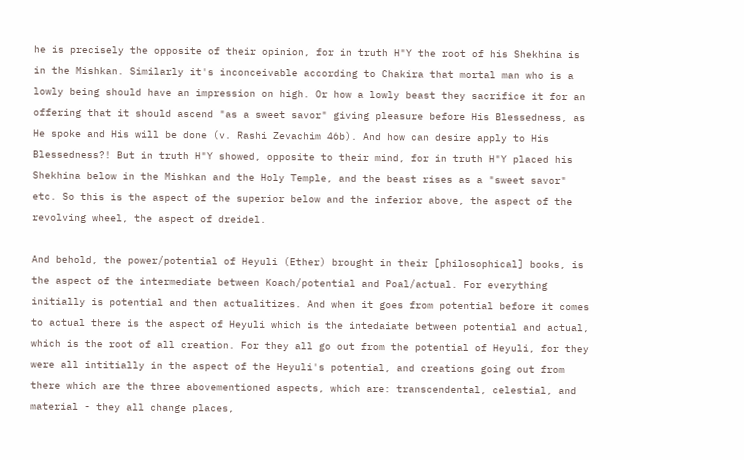he is precisely the opposite of their opinion, for in truth H"Y the root of his Shekhina is in the Mishkan. Similarly it's inconceivable according to Chakira that mortal man who is a lowly being should have an impression on high. Or how a lowly beast they sacrifice it for an offering that it should ascend "as a sweet savor" giving pleasure before His Blessedness, as He spoke and His will be done (v. Rashi Zevachim 46b). And how can desire apply to His Blessedness?! But in truth H"Y showed, opposite to their mind, for in truth H"Y placed his Shekhina below in the Mishkan and the Holy Temple, and the beast rises as a "sweet savor" etc. So this is the aspect of the superior below and the inferior above, the aspect of the revolving wheel, the aspect of dreidel.

And behold, the power/potential of Heyuli (Ether) brought in their [philosophical] books, is the aspect of the intermediate between Koach/potential and Poal/actual. For everything initially is potential and then actualitizes. And when it goes from potential before it comes to actual there is the aspect of Heyuli which is the intedaiate between potential and actual, which is the root of all creation. For they all go out from the potential of Heyuli, for they were all intitially in the aspect of the Heyuli's potential, and creations going out from there which are the three abovementioned aspects, which are: transcendental, celestial, and material - they all change places,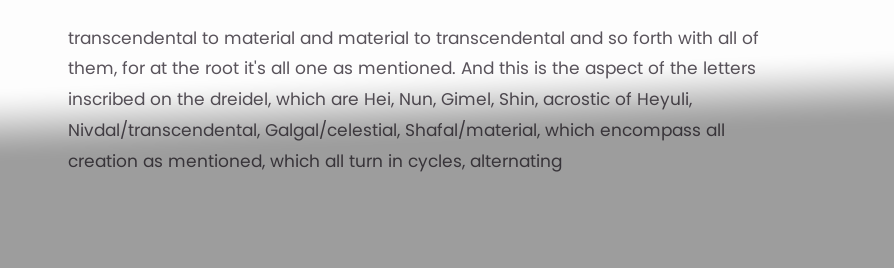transcendental to material and material to transcendental and so forth with all of them, for at the root it's all one as mentioned. And this is the aspect of the letters inscribed on the dreidel, which are Hei, Nun, Gimel, Shin, acrostic of Heyuli, Nivdal/transcendental, Galgal/celestial, Shafal/material, which encompass all creation as mentioned, which all turn in cycles, alternating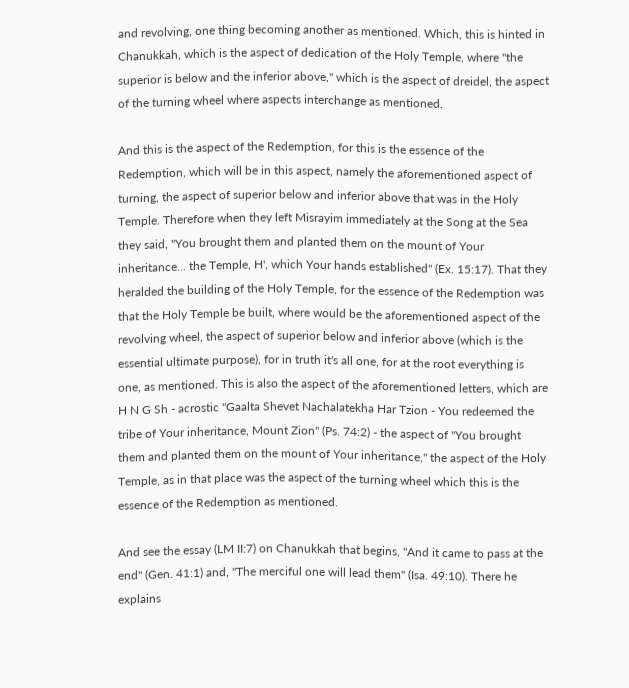and revolving, one thing becoming another as mentioned. Which, this is hinted in Chanukkah, which is the aspect of dedication of the Holy Temple, where "the superior is below and the inferior above," which is the aspect of dreidel, the aspect of the turning wheel where aspects interchange as mentioned.

And this is the aspect of the Redemption, for this is the essence of the Redemption, which will be in this aspect, namely the aforementioned aspect of turning, the aspect of superior below and inferior above that was in the Holy Temple. Therefore when they left Misrayim immediately at the Song at the Sea they said, "You brought them and planted them on the mount of Your inheritance... the Temple, H', which Your hands established" (Ex. 15:17). That they heralded the building of the Holy Temple, for the essence of the Redemption was that the Holy Temple be built, where would be the aforementioned aspect of the revolving wheel, the aspect of superior below and inferior above (which is the essential ultimate purpose), for in truth it's all one, for at the root everything is one, as mentioned. This is also the aspect of the aforementioned letters, which are H N G Sh - acrostic "Gaalta Shevet Nachalatekha Har Tzion - You redeemed the tribe of Your inheritance, Mount Zion" (Ps. 74:2) - the aspect of "You brought them and planted them on the mount of Your inheritance," the aspect of the Holy Temple, as in that place was the aspect of the turning wheel which this is the essence of the Redemption as mentioned.

And see the essay (LM II:7) on Chanukkah that begins, "And it came to pass at the end" (Gen. 41:1) and, "The merciful one will lead them" (Isa. 49:10). There he explains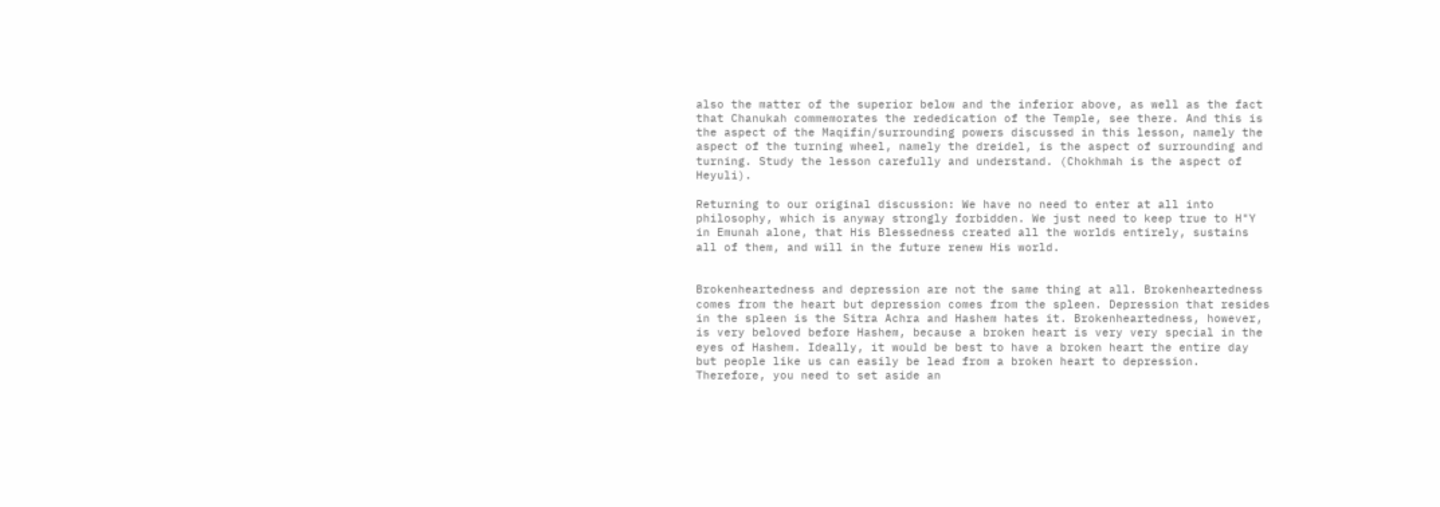also the matter of the superior below and the inferior above, as well as the fact that Chanukah commemorates the rededication of the Temple, see there. And this is the aspect of the Maqifin/surrounding powers discussed in this lesson, namely the aspect of the turning wheel, namely the dreidel, is the aspect of surrounding and turning. Study the lesson carefully and understand. (Chokhmah is the aspect of Heyuli).

Returning to our original discussion: We have no need to enter at all into philosophy, which is anyway strongly forbidden. We just need to keep true to H"Y in Emunah alone, that His Blessedness created all the worlds entirely, sustains all of them, and will in the future renew His world.


Brokenheartedness and depression are not the same thing at all. Brokenheartedness comes from the heart but depression comes from the spleen. Depression that resides in the spleen is the Sitra Achra and Hashem hates it. Brokenheartedness, however, is very beloved before Hashem, because a broken heart is very very special in the eyes of Hashem. Ideally, it would be best to have a broken heart the entire day but people like us can easily be lead from a broken heart to depression. Therefore, you need to set aside an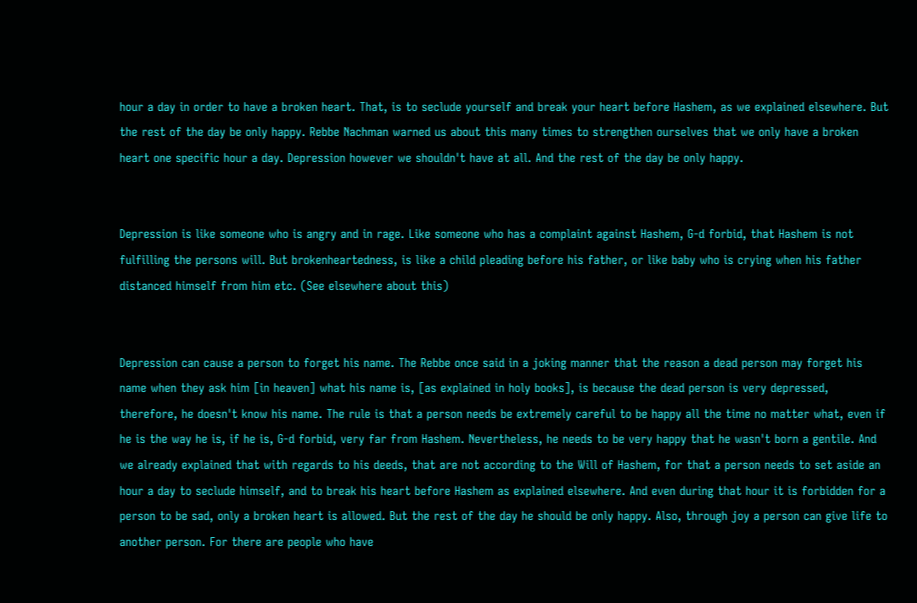hour a day in order to have a broken heart. That, is to seclude yourself and break your heart before Hashem, as we explained elsewhere. But the rest of the day be only happy. Rebbe Nachman warned us about this many times to strengthen ourselves that we only have a broken heart one specific hour a day. Depression however we shouldn't have at all. And the rest of the day be only happy.


Depression is like someone who is angry and in rage. Like someone who has a complaint against Hashem, G-d forbid, that Hashem is not fulfilling the persons will. But brokenheartedness, is like a child pleading before his father, or like baby who is crying when his father distanced himself from him etc. (See elsewhere about this)


Depression can cause a person to forget his name. The Rebbe once said in a joking manner that the reason a dead person may forget his name when they ask him [in heaven] what his name is, [as explained in holy books], is because the dead person is very depressed, therefore, he doesn't know his name. The rule is that a person needs be extremely careful to be happy all the time no matter what, even if he is the way he is, if he is, G-d forbid, very far from Hashem. Nevertheless, he needs to be very happy that he wasn't born a gentile. And we already explained that with regards to his deeds, that are not according to the Will of Hashem, for that a person needs to set aside an hour a day to seclude himself, and to break his heart before Hashem as explained elsewhere. And even during that hour it is forbidden for a person to be sad, only a broken heart is allowed. But the rest of the day he should be only happy. Also, through joy a person can give life to another person. For there are people who have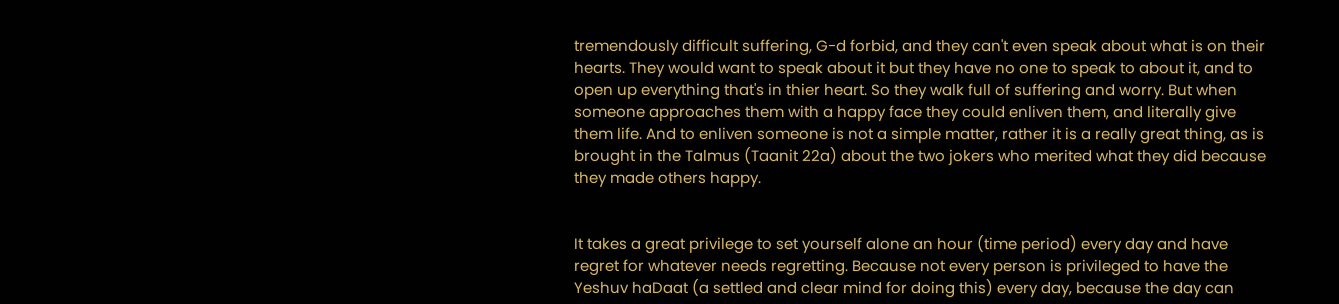tremendously difficult suffering, G-d forbid, and they can't even speak about what is on their hearts. They would want to speak about it but they have no one to speak to about it, and to open up everything that's in thier heart. So they walk full of suffering and worry. But when someone approaches them with a happy face they could enliven them, and literally give them life. And to enliven someone is not a simple matter, rather it is a really great thing, as is brought in the Talmus (Taanit 22a) about the two jokers who merited what they did because they made others happy.


It takes a great privilege to set yourself alone an hour (time period) every day and have regret for whatever needs regretting. Because not every person is privileged to have the Yeshuv haDaat (a settled and clear mind for doing this) every day, because the day can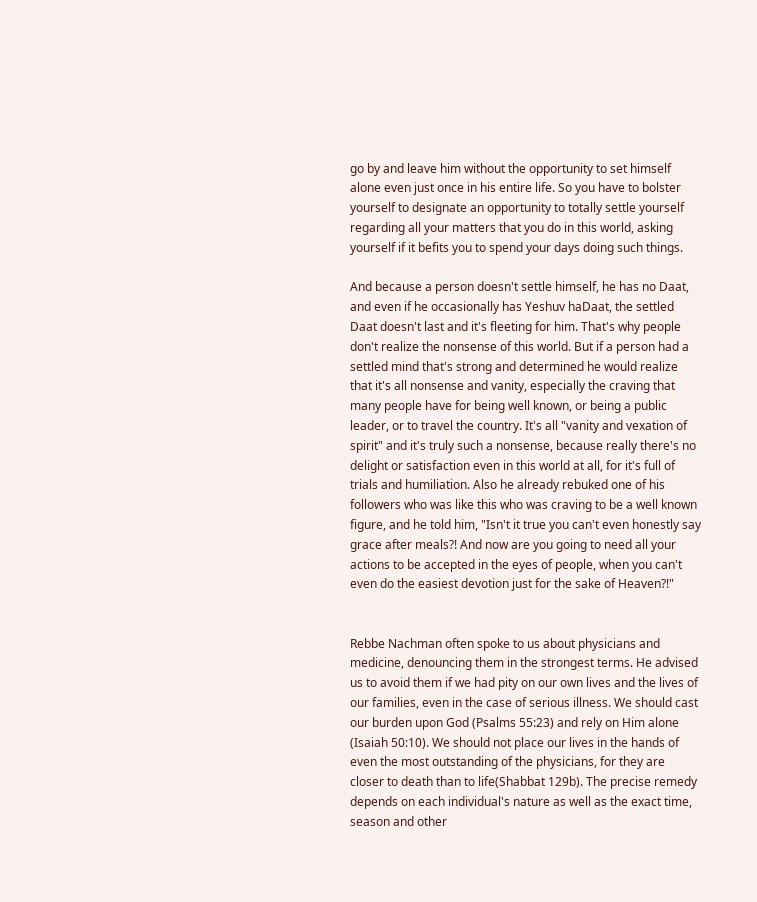go by and leave him without the opportunity to set himself alone even just once in his entire life. So you have to bolster yourself to designate an opportunity to totally settle yourself regarding all your matters that you do in this world, asking yourself if it befits you to spend your days doing such things.

And because a person doesn't settle himself, he has no Daat, and even if he occasionally has Yeshuv haDaat, the settled Daat doesn't last and it's fleeting for him. That's why people don't realize the nonsense of this world. But if a person had a settled mind that's strong and determined he would realize that it's all nonsense and vanity, especially the craving that many people have for being well known, or being a public leader, or to travel the country. It's all "vanity and vexation of spirit" and it's truly such a nonsense, because really there's no delight or satisfaction even in this world at all, for it's full of trials and humiliation. Also he already rebuked one of his followers who was like this who was craving to be a well known figure, and he told him, "Isn't it true you can't even honestly say grace after meals?! And now are you going to need all your actions to be accepted in the eyes of people, when you can't even do the easiest devotion just for the sake of Heaven?!"


Rebbe Nachman often spoke to us about physicians and medicine, denouncing them in the strongest terms. He advised us to avoid them if we had pity on our own lives and the lives of our families, even in the case of serious illness. We should cast our burden upon God (Psalms 55:23) and rely on Him alone (Isaiah 50:10). We should not place our lives in the hands of even the most outstanding of the physicians, for they are closer to death than to life(Shabbat 129b). The precise remedy depends on each individual's nature as well as the exact time, season and other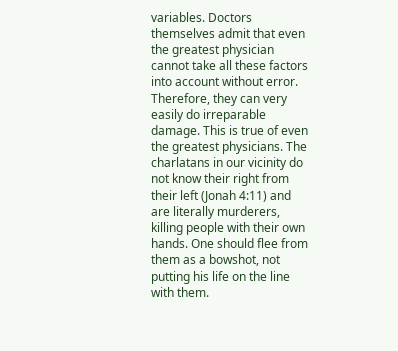variables. Doctors themselves admit that even the greatest physician cannot take all these factors into account without error. Therefore, they can very easily do irreparable damage. This is true of even the greatest physicians. The charlatans in our vicinity do not know their right from their left (Jonah 4:11) and are literally murderers, killing people with their own hands. One should flee from them as a bowshot, not putting his life on the line with them.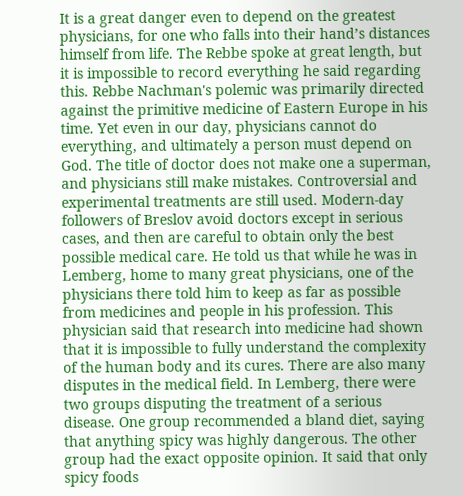It is a great danger even to depend on the greatest physicians, for one who falls into their hand’s distances himself from life. The Rebbe spoke at great length, but it is impossible to record everything he said regarding this. Rebbe Nachman's polemic was primarily directed against the primitive medicine of Eastern Europe in his time. Yet even in our day, physicians cannot do everything, and ultimately a person must depend on God. The title of doctor does not make one a superman, and physicians still make mistakes. Controversial and experimental treatments are still used. Modern-day followers of Breslov avoid doctors except in serious cases, and then are careful to obtain only the best possible medical care. He told us that while he was in Lemberg, home to many great physicians, one of the physicians there told him to keep as far as possible from medicines and people in his profession. This physician said that research into medicine had shown that it is impossible to fully understand the complexity of the human body and its cures. There are also many disputes in the medical field. In Lemberg, there were two groups disputing the treatment of a serious disease. One group recommended a bland diet, saying that anything spicy was highly dangerous. The other group had the exact opposite opinion. It said that only spicy foods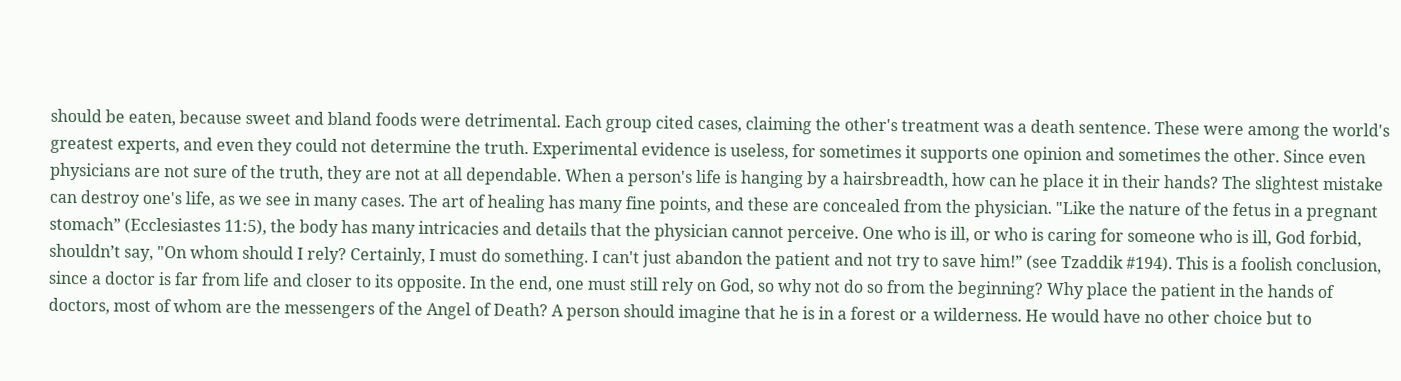should be eaten, because sweet and bland foods were detrimental. Each group cited cases, claiming the other's treatment was a death sentence. These were among the world's greatest experts, and even they could not determine the truth. Experimental evidence is useless, for sometimes it supports one opinion and sometimes the other. Since even physicians are not sure of the truth, they are not at all dependable. When a person's life is hanging by a hairsbreadth, how can he place it in their hands? The slightest mistake can destroy one's life, as we see in many cases. The art of healing has many fine points, and these are concealed from the physician. "Like the nature of the fetus in a pregnant stomach” (Ecclesiastes 11:5), the body has many intricacies and details that the physician cannot perceive. One who is ill, or who is caring for someone who is ill, God forbid, shouldn’t say, "On whom should I rely? Certainly, I must do something. I can't just abandon the patient and not try to save him!” (see Tzaddik #194). This is a foolish conclusion, since a doctor is far from life and closer to its opposite. In the end, one must still rely on God, so why not do so from the beginning? Why place the patient in the hands of doctors, most of whom are the messengers of the Angel of Death? A person should imagine that he is in a forest or a wilderness. He would have no other choice but to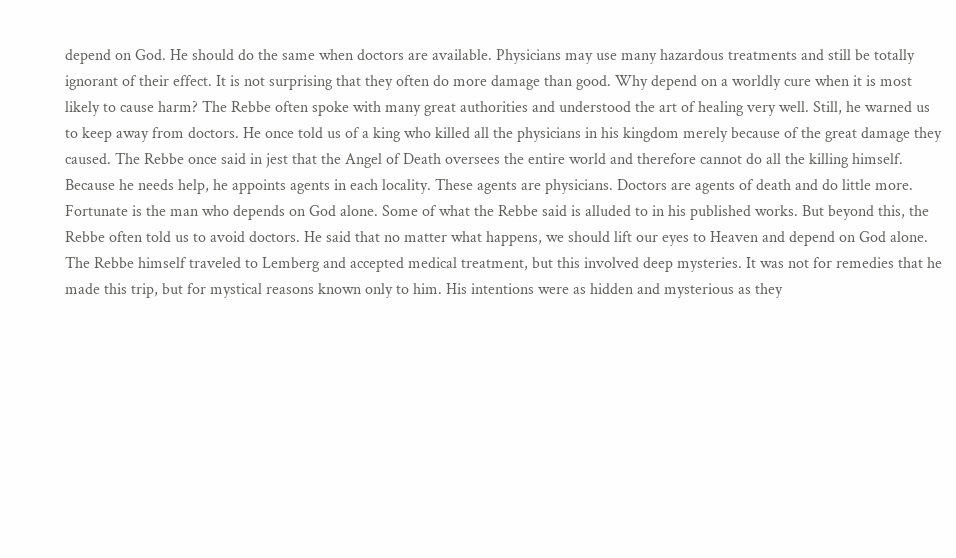depend on God. He should do the same when doctors are available. Physicians may use many hazardous treatments and still be totally ignorant of their effect. It is not surprising that they often do more damage than good. Why depend on a worldly cure when it is most likely to cause harm? The Rebbe often spoke with many great authorities and understood the art of healing very well. Still, he warned us to keep away from doctors. He once told us of a king who killed all the physicians in his kingdom merely because of the great damage they caused. The Rebbe once said in jest that the Angel of Death oversees the entire world and therefore cannot do all the killing himself. Because he needs help, he appoints agents in each locality. These agents are physicians. Doctors are agents of death and do little more. Fortunate is the man who depends on God alone. Some of what the Rebbe said is alluded to in his published works. But beyond this, the Rebbe often told us to avoid doctors. He said that no matter what happens, we should lift our eyes to Heaven and depend on God alone. The Rebbe himself traveled to Lemberg and accepted medical treatment, but this involved deep mysteries. It was not for remedies that he made this trip, but for mystical reasons known only to him. His intentions were as hidden and mysterious as they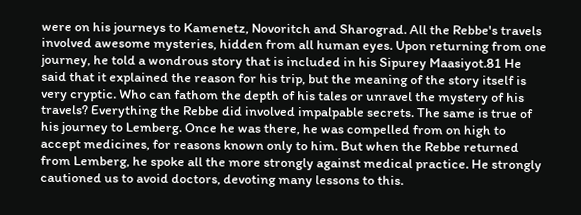were on his journeys to Kamenetz, Novoritch and Sharograd. All the Rebbe's travels involved awesome mysteries, hidden from all human eyes. Upon returning from one journey, he told a wondrous story that is included in his Sipurey Maasiyot.81 He said that it explained the reason for his trip, but the meaning of the story itself is very cryptic. Who can fathom the depth of his tales or unravel the mystery of his travels? Everything the Rebbe did involved impalpable secrets. The same is true of his journey to Lemberg. Once he was there, he was compelled from on high to accept medicines, for reasons known only to him. But when the Rebbe returned from Lemberg, he spoke all the more strongly against medical practice. He strongly cautioned us to avoid doctors, devoting many lessons to this.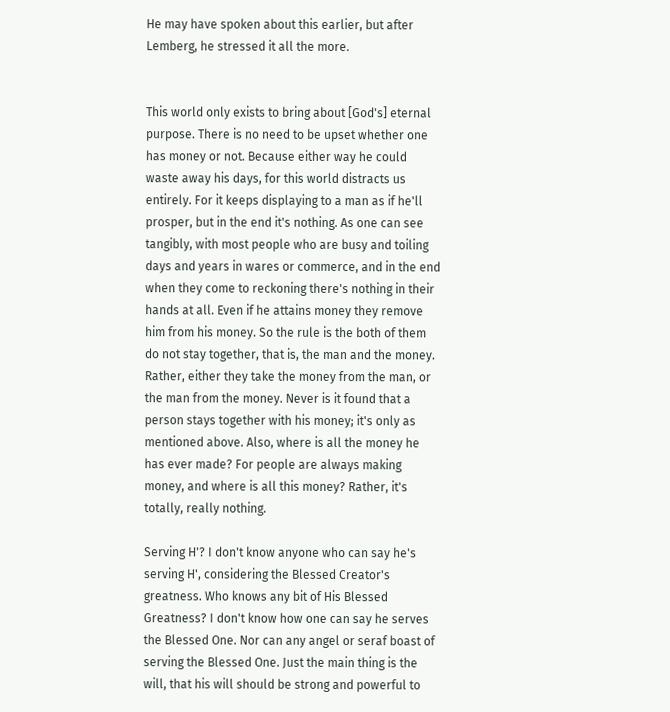He may have spoken about this earlier, but after Lemberg, he stressed it all the more.


This world only exists to bring about [God's] eternal purpose. There is no need to be upset whether one has money or not. Because either way he could waste away his days, for this world distracts us entirely. For it keeps displaying to a man as if he'll prosper, but in the end it's nothing. As one can see tangibly, with most people who are busy and toiling days and years in wares or commerce, and in the end when they come to reckoning there's nothing in their hands at all. Even if he attains money they remove him from his money. So the rule is the both of them do not stay together, that is, the man and the money. Rather, either they take the money from the man, or the man from the money. Never is it found that a person stays together with his money; it's only as mentioned above. Also, where is all the money he has ever made? For people are always making money, and where is all this money? Rather, it's totally, really nothing.

Serving H'? I don't know anyone who can say he's serving H', considering the Blessed Creator's greatness. Who knows any bit of His Blessed Greatness? I don't know how one can say he serves the Blessed One. Nor can any angel or seraf boast of serving the Blessed One. Just the main thing is the will, that his will should be strong and powerful to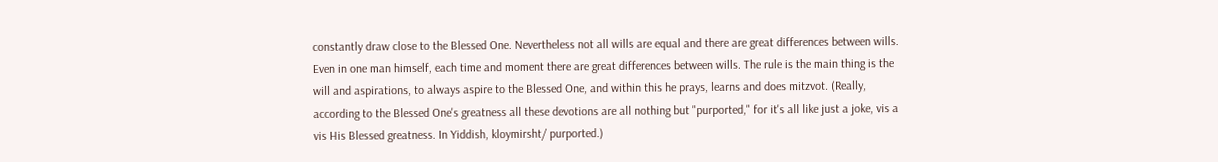constantly draw close to the Blessed One. Nevertheless not all wills are equal and there are great differences between wills. Even in one man himself, each time and moment there are great differences between wills. The rule is the main thing is the will and aspirations, to always aspire to the Blessed One, and within this he prays, learns and does mitzvot. (Really, according to the Blessed One's greatness all these devotions are all nothing but "purported," for it's all like just a joke, vis a vis His Blessed greatness. In Yiddish, kloymirsht/ purported.)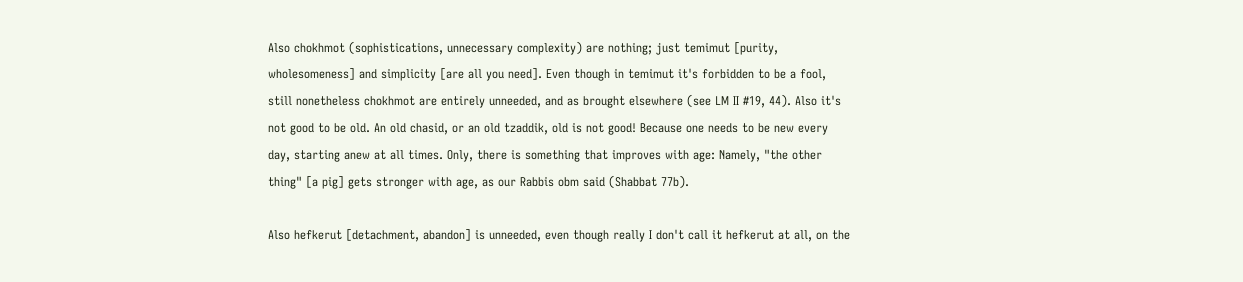Also chokhmot (sophistications, unnecessary complexity) are nothing; just temimut [purity, wholesomeness] and simplicity [are all you need]. Even though in temimut it's forbidden to be a fool, still nonetheless chokhmot are entirely unneeded, and as brought elsewhere (see LM II #19, 44). Also it's not good to be old. An old chasid, or an old tzaddik, old is not good! Because one needs to be new every day, starting anew at all times. Only, there is something that improves with age: Namely, "the other thing" [a pig] gets stronger with age, as our Rabbis obm said (Shabbat 77b).

Also hefkerut [detachment, abandon] is unneeded, even though really I don't call it hefkerut at all, on the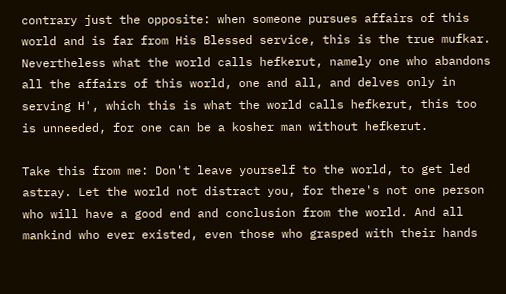contrary just the opposite: when someone pursues affairs of this world and is far from His Blessed service, this is the true mufkar. Nevertheless what the world calls hefkerut, namely one who abandons all the affairs of this world, one and all, and delves only in serving H', which this is what the world calls hefkerut, this too is unneeded, for one can be a kosher man without hefkerut.

Take this from me: Don't leave yourself to the world, to get led astray. Let the world not distract you, for there's not one person who will have a good end and conclusion from the world. And all mankind who ever existed, even those who grasped with their hands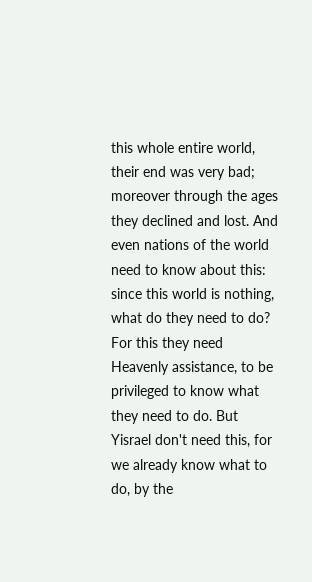this whole entire world, their end was very bad; moreover through the ages they declined and lost. And even nations of the world need to know about this: since this world is nothing, what do they need to do? For this they need Heavenly assistance, to be privileged to know what they need to do. But Yisrael don't need this, for we already know what to do, by the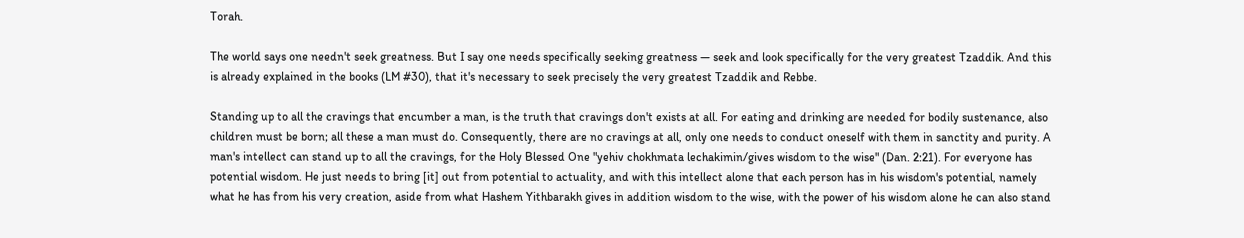Torah.

The world says one needn't seek greatness. But I say one needs specifically seeking greatness — seek and look specifically for the very greatest Tzaddik. And this is already explained in the books (LM #30), that it's necessary to seek precisely the very greatest Tzaddik and Rebbe.

Standing up to all the cravings that encumber a man, is the truth that cravings don't exists at all. For eating and drinking are needed for bodily sustenance, also children must be born; all these a man must do. Consequently, there are no cravings at all, only one needs to conduct oneself with them in sanctity and purity. A man's intellect can stand up to all the cravings, for the Holy Blessed One "yehiv chokhmata lechakimin/gives wisdom to the wise" (Dan. 2:21). For everyone has potential wisdom. He just needs to bring [it] out from potential to actuality, and with this intellect alone that each person has in his wisdom's potential, namely what he has from his very creation, aside from what Hashem Yithbarakh gives in addition wisdom to the wise, with the power of his wisdom alone he can also stand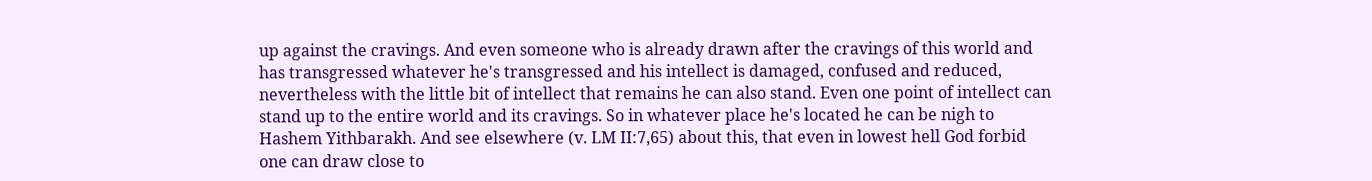up against the cravings. And even someone who is already drawn after the cravings of this world and has transgressed whatever he's transgressed and his intellect is damaged, confused and reduced, nevertheless with the little bit of intellect that remains he can also stand. Even one point of intellect can stand up to the entire world and its cravings. So in whatever place he's located he can be nigh to Hashem Yithbarakh. And see elsewhere (v. LM II:7,65) about this, that even in lowest hell God forbid one can draw close to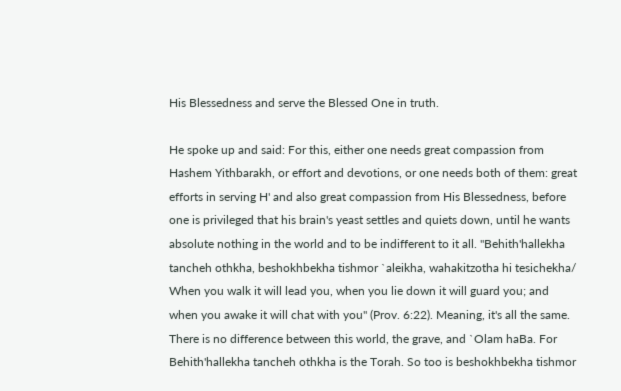His Blessedness and serve the Blessed One in truth.

He spoke up and said: For this, either one needs great compassion from Hashem Yithbarakh, or effort and devotions, or one needs both of them: great efforts in serving H' and also great compassion from His Blessedness, before one is privileged that his brain's yeast settles and quiets down, until he wants absolute nothing in the world and to be indifferent to it all. "Behith'hallekha tancheh othkha, beshokhbekha tishmor `aleikha, wahakitzotha hi tesichekha/ When you walk it will lead you, when you lie down it will guard you; and when you awake it will chat with you" (Prov. 6:22). Meaning, it's all the same. There is no difference between this world, the grave, and `Olam haBa. For Behith'hallekha tancheh othkha is the Torah. So too is beshokhbekha tishmor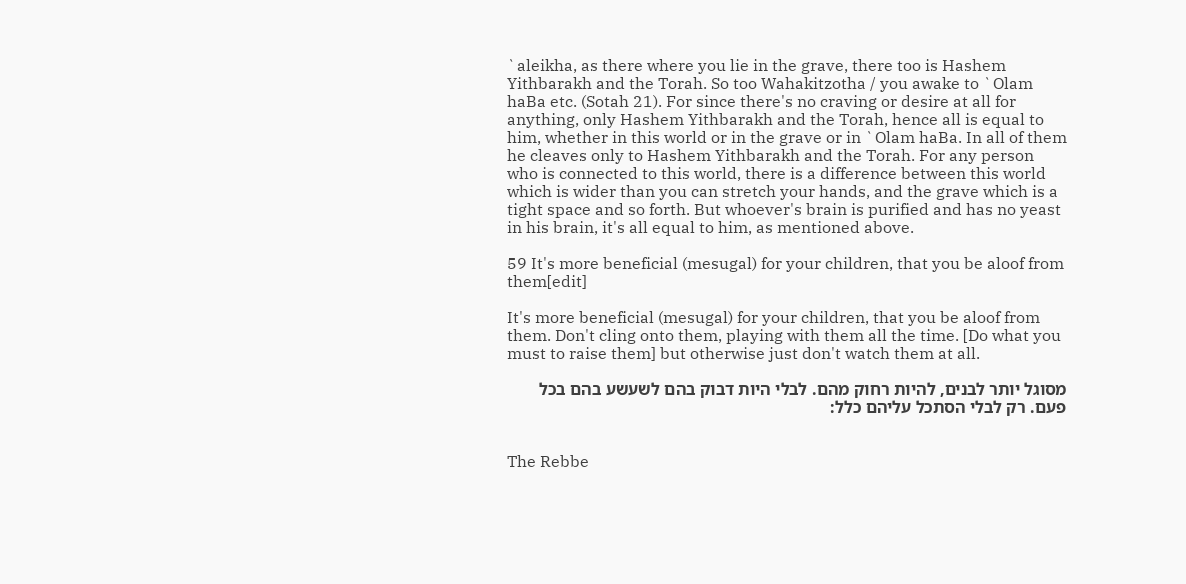`aleikha, as there where you lie in the grave, there too is Hashem Yithbarakh and the Torah. So too Wahakitzotha / you awake to `Olam haBa etc. (Sotah 21). For since there's no craving or desire at all for anything, only Hashem Yithbarakh and the Torah, hence all is equal to him, whether in this world or in the grave or in `Olam haBa. In all of them he cleaves only to Hashem Yithbarakh and the Torah. For any person who is connected to this world, there is a difference between this world which is wider than you can stretch your hands, and the grave which is a tight space and so forth. But whoever's brain is purified and has no yeast in his brain, it's all equal to him, as mentioned above.

59 It's more beneficial (mesugal) for your children, that you be aloof from them[edit]

It's more beneficial (mesugal) for your children, that you be aloof from them. Don't cling onto them, playing with them all the time. [Do what you must to raise them] but otherwise just don't watch them at all.

מסוגל יותר לבנים, להיות רחוק מהם. לבלי היות דבוק בהם לשעשע בהם בכל פעם. רק לבלי הסתכל עליהם כלל:


The Rebbe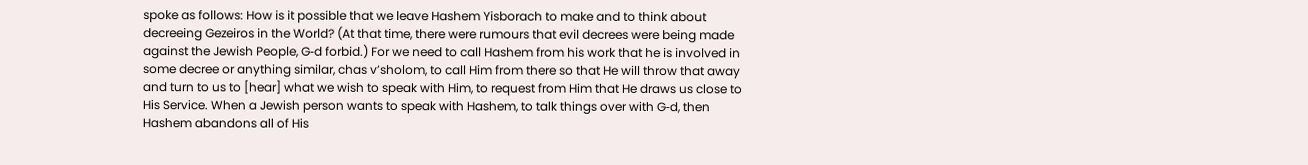spoke as follows: How is it possible that we leave Hashem Yisborach to make and to think about decreeing Gezeiros in the World? (At that time, there were rumours that evil decrees were being made against the Jewish People, G‑d forbid.) For we need to call Hashem from his work that he is involved in some decree or anything similar, chas v’sholom, to call Him from there so that He will throw that away and turn to us to [hear] what we wish to speak with Him, to request from Him that He draws us close to His Service. When a Jewish person wants to speak with Hashem, to talk things over with G‑d, then Hashem abandons all of His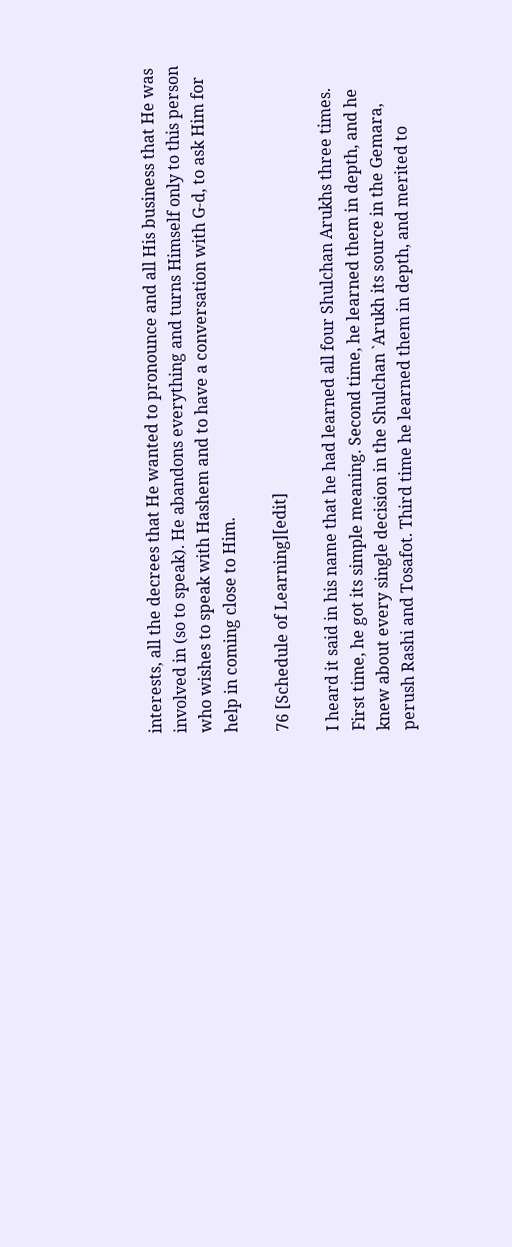interests, all the decrees that He wanted to pronounce and all His business that He was involved in (so to speak). He abandons everything and turns Himself only to this person who wishes to speak with Hashem and to have a conversation with G‑d, to ask Him for help in coming close to Him.

76 [Schedule of Learning][edit]

I heard it said in his name that he had learned all four Shulchan Arukhs three times. First time, he got its simple meaning. Second time, he learned them in depth, and he knew about every single decision in the Shulchan `Arukh its source in the Gemara, perush Rashi and Tosafot. Third time he learned them in depth, and merited to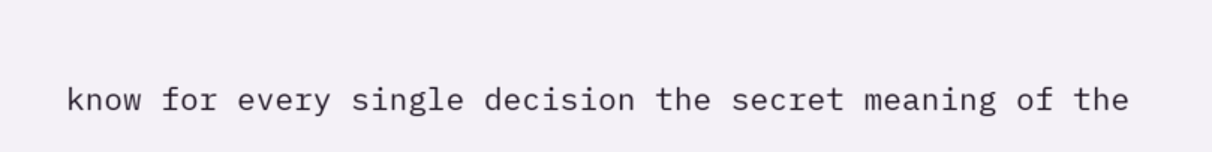know for every single decision the secret meaning of the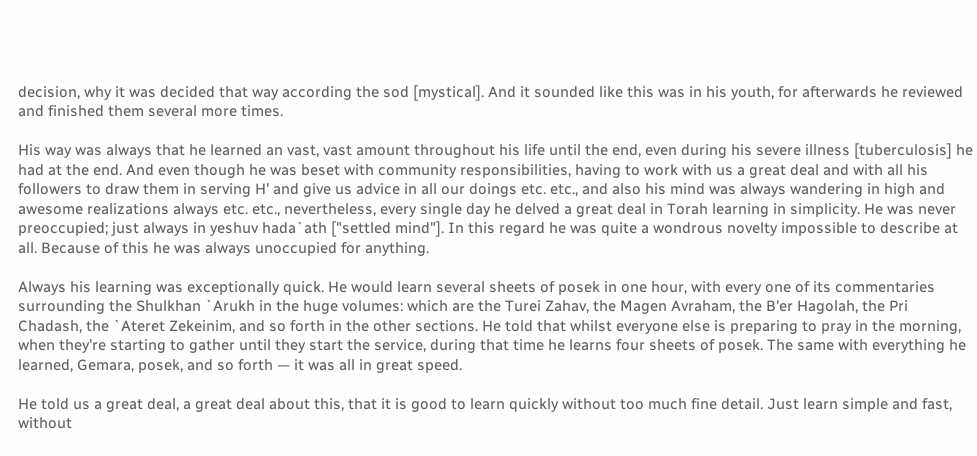decision, why it was decided that way according the sod [mystical]. And it sounded like this was in his youth, for afterwards he reviewed and finished them several more times.

His way was always that he learned an vast, vast amount throughout his life until the end, even during his severe illness [tuberculosis] he had at the end. And even though he was beset with community responsibilities, having to work with us a great deal and with all his followers to draw them in serving H' and give us advice in all our doings etc. etc., and also his mind was always wandering in high and awesome realizations always etc. etc., nevertheless, every single day he delved a great deal in Torah learning in simplicity. He was never preoccupied; just always in yeshuv hada`ath ["settled mind"]. In this regard he was quite a wondrous novelty impossible to describe at all. Because of this he was always unoccupied for anything.

Always his learning was exceptionally quick. He would learn several sheets of posek in one hour, with every one of its commentaries surrounding the Shulkhan `Arukh in the huge volumes: which are the Turei Zahav, the Magen Avraham, the B'er Hagolah, the Pri Chadash, the `Ateret Zekeinim, and so forth in the other sections. He told that whilst everyone else is preparing to pray in the morning, when they're starting to gather until they start the service, during that time he learns four sheets of posek. The same with everything he learned, Gemara, posek, and so forth — it was all in great speed.

He told us a great deal, a great deal about this, that it is good to learn quickly without too much fine detail. Just learn simple and fast, without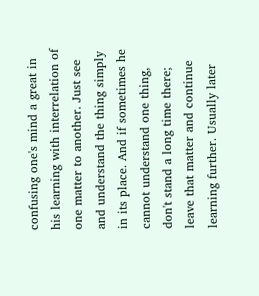confusing one's mind a great in his learning with interrelation of one matter to another. Just see and understand the thing simply in its place. And if sometimes he cannot understand one thing, don't stand a long time there; leave that matter and continue learning further. Usually later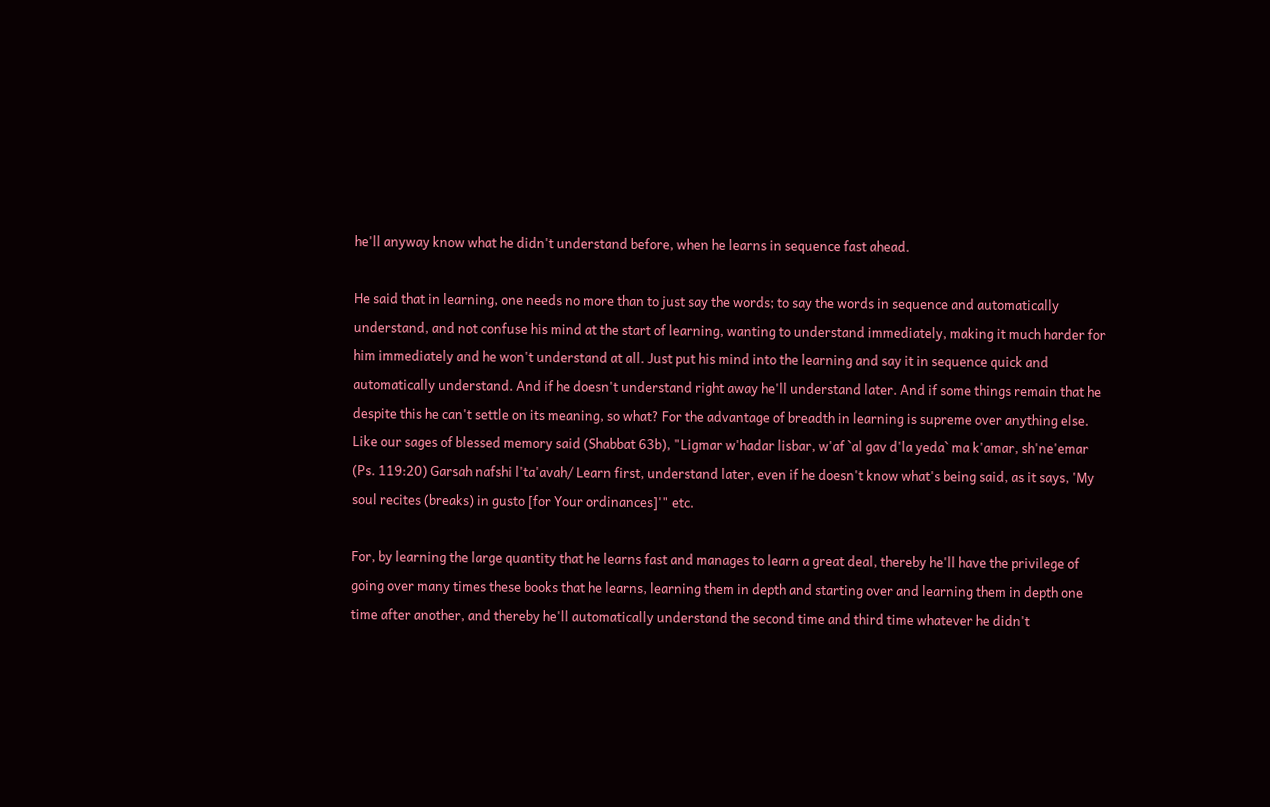he'll anyway know what he didn't understand before, when he learns in sequence fast ahead.

He said that in learning, one needs no more than to just say the words; to say the words in sequence and automatically understand, and not confuse his mind at the start of learning, wanting to understand immediately, making it much harder for him immediately and he won't understand at all. Just put his mind into the learning and say it in sequence quick and automatically understand. And if he doesn't understand right away he'll understand later. And if some things remain that he despite this he can't settle on its meaning, so what? For the advantage of breadth in learning is supreme over anything else. Like our sages of blessed memory said (Shabbat 63b), "Ligmar w'hadar lisbar, w'af `al gav d'la yeda` ma k'amar, sh'ne'emar (Ps. 119:20) Garsah nafshi l'ta'avah/ Learn first, understand later, even if he doesn't know what's being said, as it says, 'My soul recites (breaks) in gusto [for Your ordinances]'" etc.

For, by learning the large quantity that he learns fast and manages to learn a great deal, thereby he'll have the privilege of going over many times these books that he learns, learning them in depth and starting over and learning them in depth one time after another, and thereby he'll automatically understand the second time and third time whatever he didn't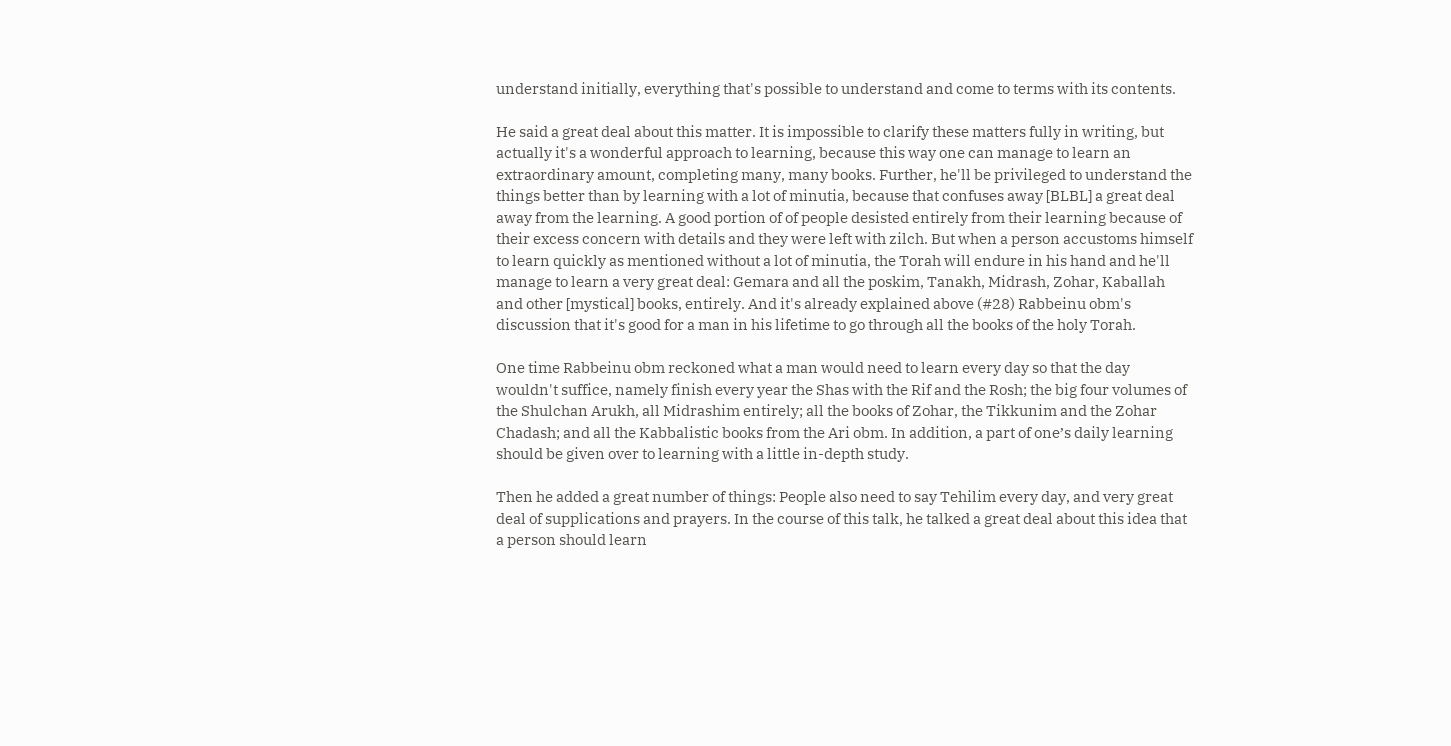understand initially, everything that's possible to understand and come to terms with its contents.

He said a great deal about this matter. It is impossible to clarify these matters fully in writing, but actually it's a wonderful approach to learning, because this way one can manage to learn an extraordinary amount, completing many, many books. Further, he'll be privileged to understand the things better than by learning with a lot of minutia, because that confuses away [BLBL] a great deal away from the learning. A good portion of of people desisted entirely from their learning because of their excess concern with details and they were left with zilch. But when a person accustoms himself to learn quickly as mentioned without a lot of minutia, the Torah will endure in his hand and he'll manage to learn a very great deal: Gemara and all the poskim, Tanakh, Midrash, Zohar, Kaballah and other [mystical] books, entirely. And it's already explained above (#28) Rabbeinu obm's discussion that it's good for a man in his lifetime to go through all the books of the holy Torah.

One time Rabbeinu obm reckoned what a man would need to learn every day so that the day wouldn't suffice, namely finish every year the Shas with the Rif and the Rosh; the big four volumes of the Shulchan Arukh, all Midrashim entirely; all the books of Zohar, the Tikkunim and the Zohar Chadash; and all the Kabbalistic books from the Ari obm. In addition, a part of one’s daily learning should be given over to learning with a little in-depth study.

Then he added a great number of things: People also need to say Tehilim every day, and very great deal of supplications and prayers. In the course of this talk, he talked a great deal about this idea that a person should learn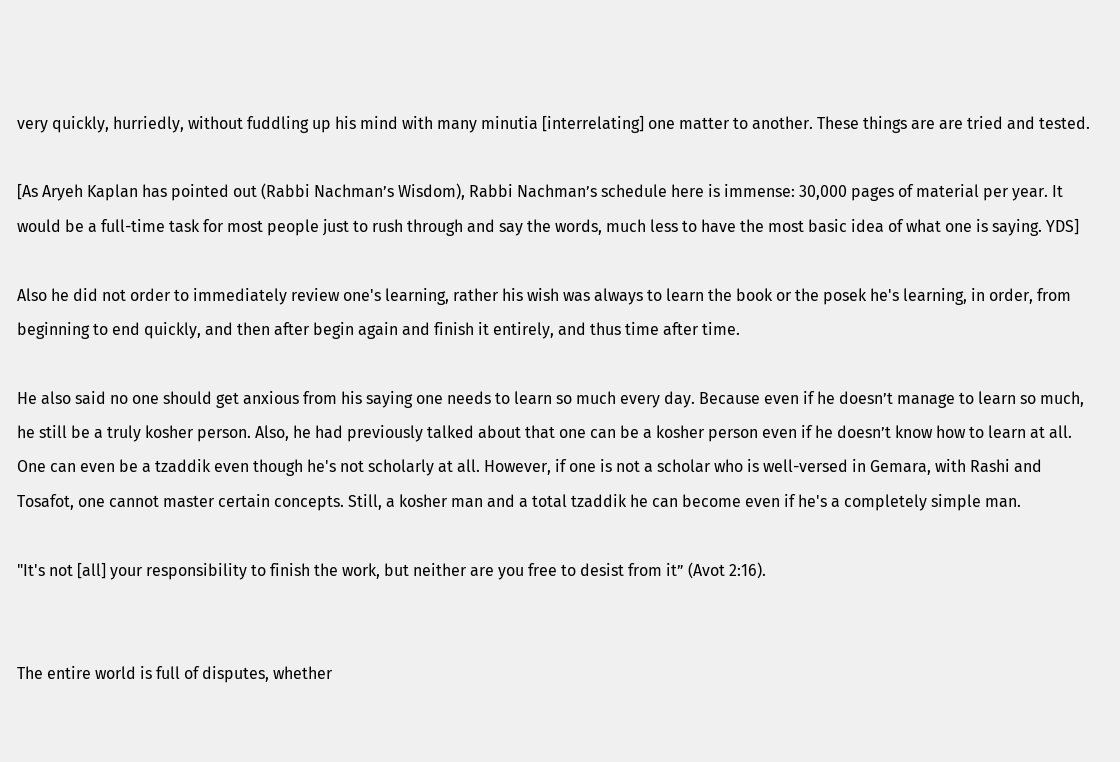very quickly, hurriedly, without fuddling up his mind with many minutia [interrelating] one matter to another. These things are are tried and tested.

[As Aryeh Kaplan has pointed out (Rabbi Nachman’s Wisdom), Rabbi Nachman’s schedule here is immense: 30,000 pages of material per year. It would be a full-time task for most people just to rush through and say the words, much less to have the most basic idea of what one is saying. YDS]

Also he did not order to immediately review one's learning, rather his wish was always to learn the book or the posek he's learning, in order, from beginning to end quickly, and then after begin again and finish it entirely, and thus time after time.

He also said no one should get anxious from his saying one needs to learn so much every day. Because even if he doesn’t manage to learn so much, he still be a truly kosher person. Also, he had previously talked about that one can be a kosher person even if he doesn’t know how to learn at all. One can even be a tzaddik even though he's not scholarly at all. However, if one is not a scholar who is well-versed in Gemara, with Rashi and Tosafot, one cannot master certain concepts. Still, a kosher man and a total tzaddik he can become even if he's a completely simple man.

"It's not [all] your responsibility to finish the work, but neither are you free to desist from it” (Avot 2:16).


The entire world is full of disputes, whether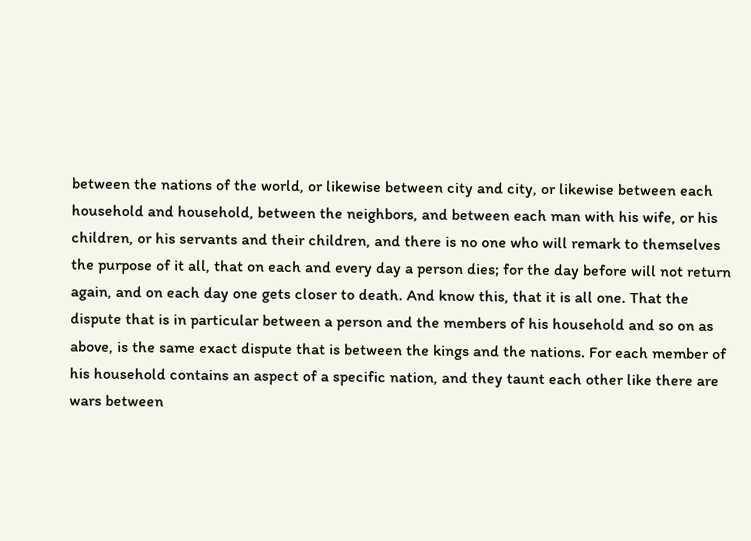between the nations of the world, or likewise between city and city, or likewise between each household and household, between the neighbors, and between each man with his wife, or his children, or his servants and their children, and there is no one who will remark to themselves the purpose of it all, that on each and every day a person dies; for the day before will not return again, and on each day one gets closer to death. And know this, that it is all one. That the dispute that is in particular between a person and the members of his household and so on as above, is the same exact dispute that is between the kings and the nations. For each member of his household contains an aspect of a specific nation, and they taunt each other like there are wars between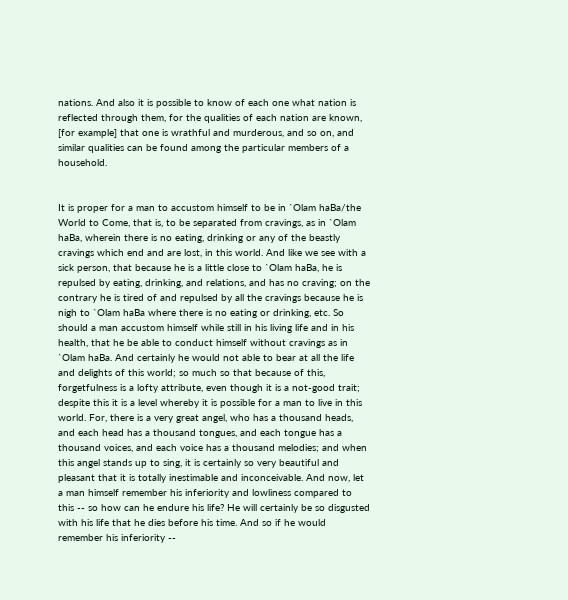nations. And also it is possible to know of each one what nation is reflected through them, for the qualities of each nation are known, [for example] that one is wrathful and murderous, and so on, and similar qualities can be found among the particular members of a household.


It is proper for a man to accustom himself to be in `Olam haBa/the World to Come, that is, to be separated from cravings, as in `Olam haBa, wherein there is no eating, drinking or any of the beastly cravings which end and are lost, in this world. And like we see with a sick person, that because he is a little close to `Olam haBa, he is repulsed by eating, drinking, and relations, and has no craving; on the contrary he is tired of and repulsed by all the cravings because he is nigh to `Olam haBa where there is no eating or drinking, etc. So should a man accustom himself while still in his living life and in his health, that he be able to conduct himself without cravings as in `Olam haBa. And certainly he would not able to bear at all the life and delights of this world; so much so that because of this, forgetfulness is a lofty attribute, even though it is a not-good trait; despite this it is a level whereby it is possible for a man to live in this world. For, there is a very great angel, who has a thousand heads, and each head has a thousand tongues, and each tongue has a thousand voices, and each voice has a thousand melodies; and when this angel stands up to sing, it is certainly so very beautiful and pleasant that it is totally inestimable and inconceivable. And now, let a man himself remember his inferiority and lowliness compared to this -- so how can he endure his life? He will certainly be so disgusted with his life that he dies before his time. And so if he would remember his inferiority --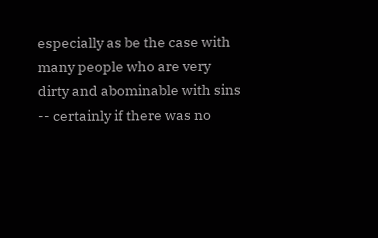especially as be the case with many people who are very dirty and abominable with sins -- certainly if there was no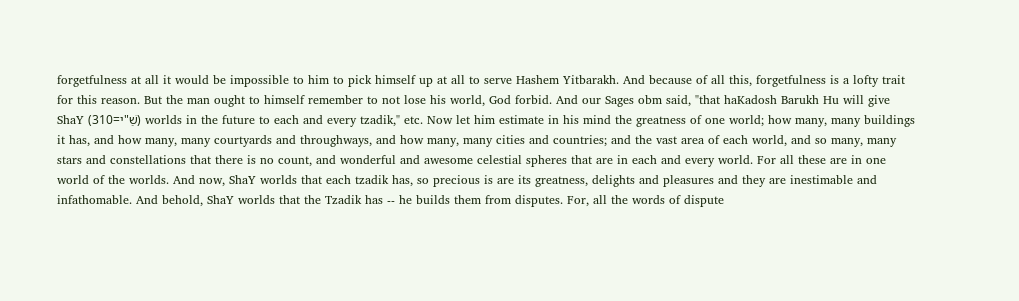forgetfulness at all it would be impossible to him to pick himself up at all to serve Hashem Yitbarakh. And because of all this, forgetfulness is a lofty trait for this reason. But the man ought to himself remember to not lose his world, God forbid. And our Sages obm said, "that haKadosh Barukh Hu will give ShaY (שַׁ"י=310) worlds in the future to each and every tzadik," etc. Now let him estimate in his mind the greatness of one world; how many, many buildings it has, and how many, many courtyards and throughways, and how many, many cities and countries; and the vast area of each world, and so many, many stars and constellations that there is no count, and wonderful and awesome celestial spheres that are in each and every world. For all these are in one world of the worlds. And now, ShaY worlds that each tzadik has, so precious is are its greatness, delights and pleasures and they are inestimable and infathomable. And behold, ShaY worlds that the Tzadik has -- he builds them from disputes. For, all the words of dispute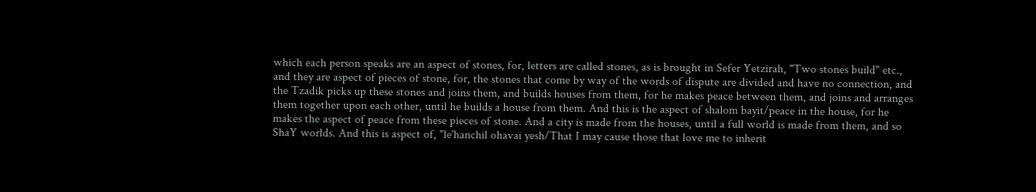which each person speaks are an aspect of stones, for, letters are called stones, as is brought in Sefer Yetzirah, "Two stones build" etc., and they are aspect of pieces of stone, for, the stones that come by way of the words of dispute are divided and have no connection, and the Tzadik picks up these stones and joins them, and builds houses from them, for he makes peace between them, and joins and arranges them together upon each other, until he builds a house from them. And this is the aspect of shalom bayit/peace in the house, for he makes the aspect of peace from these pieces of stone. And a city is made from the houses, until a full world is made from them, and so ShaY worlds. And this is aspect of, "le'hanchil ohavai yesh/That I may cause those that love me to inherit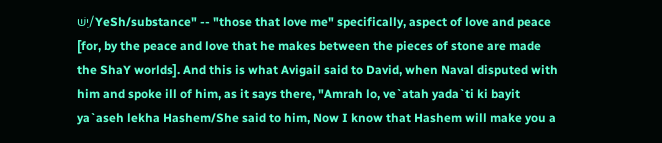יֵשׁ/YeSh/substance" -- "those that love me" specifically, aspect of love and peace [for, by the peace and love that he makes between the pieces of stone are made the ShaY worlds]. And this is what Avigail said to David, when Naval disputed with him and spoke ill of him, as it says there, "Amrah lo, ve`atah yada`ti ki bayit ya`aseh lekha Hashem/She said to him, Now I know that Hashem will make you a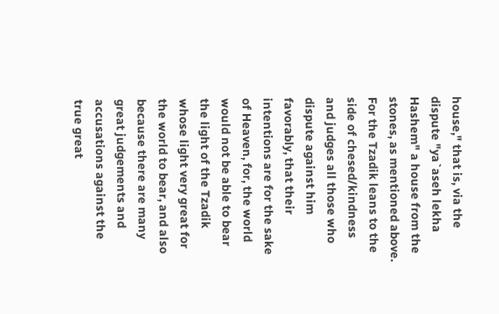house," that is, via the dispute "ya`aseh lekha Hashem" a house from the stones, as mentioned above. For the Tzadik leans to the side of chesed/kindness and judges all those who dispute against him favorably, that their intentions are for the sake of Heaven, for, the world would not be able to bear the light of the Tzadik whose light very great for the world to bear, and also because there are many great judgements and accusations against the true great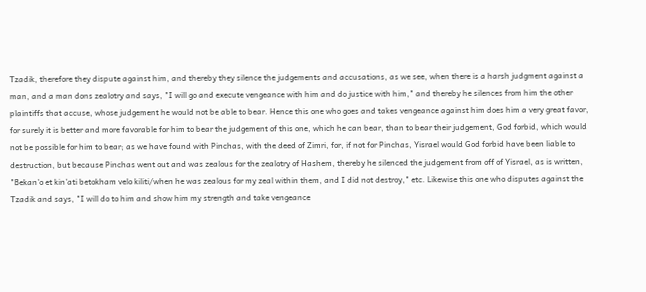Tzadik, therefore they dispute against him, and thereby they silence the judgements and accusations, as we see, when there is a harsh judgment against a man, and a man dons zealotry and says, "I will go and execute vengeance with him and do justice with him," and thereby he silences from him the other plaintiffs that accuse, whose judgement he would not be able to bear. Hence this one who goes and takes vengeance against him does him a very great favor, for surely it is better and more favorable for him to bear the judgement of this one, which he can bear, than to bear their judgement, God forbid, which would not be possible for him to bear; as we have found with Pinchas, with the deed of Zimri, for, if not for Pinchas, Yisrael would God forbid have been liable to destruction, but because Pinchas went out and was zealous for the zealotry of Hashem, thereby he silenced the judgement from off of Yisrael, as is written, "Bekan'o et kin'ati betokham velo kiliti/when he was zealous for my zeal within them, and I did not destroy," etc. Likewise this one who disputes against the Tzadik and says, "I will do to him and show him my strength and take vengeance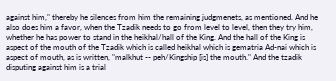against him," thereby he silences from him the remaining judgmenets, as mentioned. And he also does him a favor, when the Tzadik needs to go from level to level, then they try him, whether he has power to stand in the heikhal/hall of the King. And the hall of the King is aspect of the mouth of the Tzadik which is called heikhal which is gematria Ad-nai which is aspect of mouth, as is written, "malkhut -- peh/Kingship [is] the mouth." And the tzadik disputing against him is a trial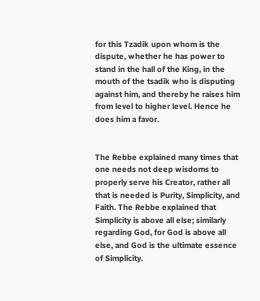for this Tzadik upon whom is the dispute, whether he has power to stand in the hall of the King, in the mouth of the tsadik who is disputing against him, and thereby he raises him from level to higher level. Hence he does him a favor.


The Rebbe explained many times that one needs not deep wisdoms to properly serve his Creator, rather all that is needed is Purity, Simplicity, and Faith. The Rebbe explained that Simplicity is above all else; similarly regarding God, for God is above all else, and God is the ultimate essence of Simplicity.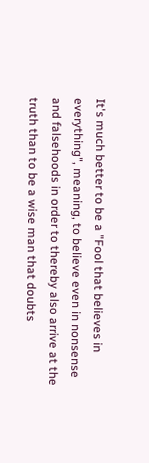It's much better to be a "Fool that believes in everything", meaning, to believe even in nonsense and falsehoods in order to thereby also arrive at the truth than to be a wise man that doubts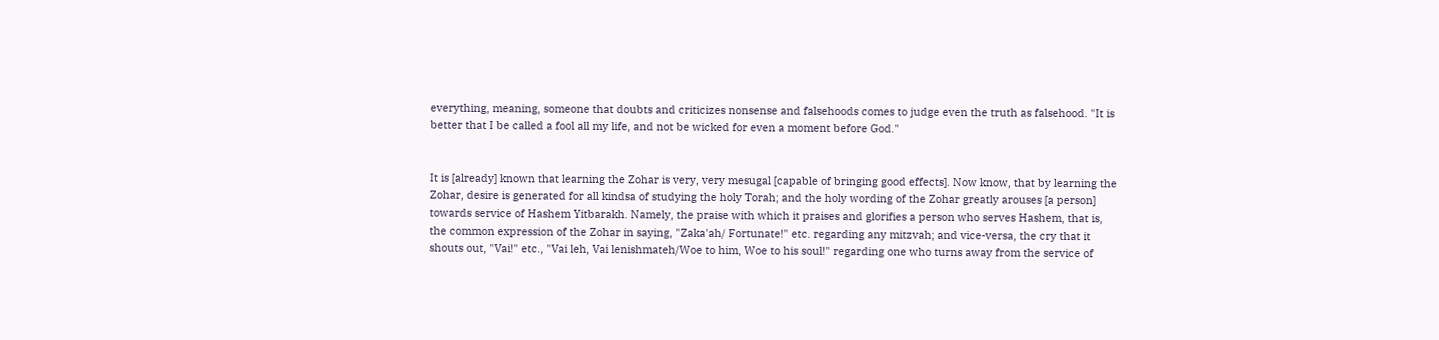everything, meaning, someone that doubts and criticizes nonsense and falsehoods comes to judge even the truth as falsehood. "It is better that I be called a fool all my life, and not be wicked for even a moment before God."


It is [already] known that learning the Zohar is very, very mesugal [capable of bringing good effects]. Now know, that by learning the Zohar, desire is generated for all kindsa of studying the holy Torah; and the holy wording of the Zohar greatly arouses [a person] towards service of Hashem Yitbarakh. Namely, the praise with which it praises and glorifies a person who serves Hashem, that is, the common expression of the Zohar in saying, "Zaka'ah/ Fortunate!" etc. regarding any mitzvah; and vice-versa, the cry that it shouts out, "Vai!" etc., "Vai leh, Vai lenishmateh/Woe to him, Woe to his soul!" regarding one who turns away from the service of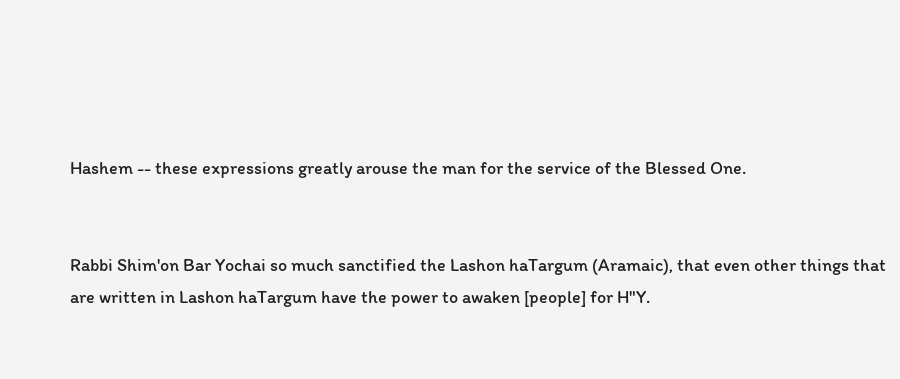Hashem -- these expressions greatly arouse the man for the service of the Blessed One.


Rabbi Shim'on Bar Yochai so much sanctified the Lashon haTargum (Aramaic), that even other things that are written in Lashon haTargum have the power to awaken [people] for H"Y.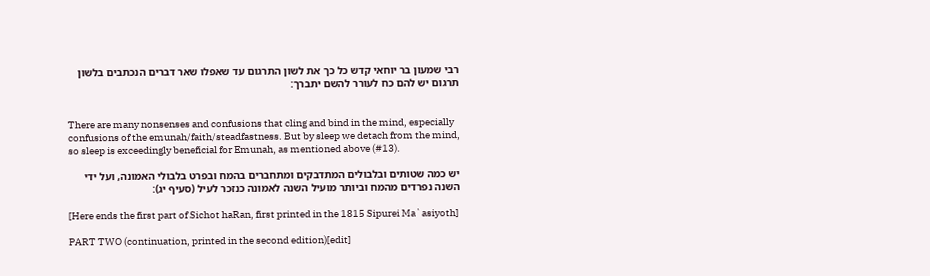רבי שמעון בר יוחאי קדש כל כך את לשון התרגום עד שאפלו שאר דברים הנכתבים בלשון תרגום יש להם כח לעורר להשם יתברך:


There are many nonsenses and confusions that cling and bind in the mind, especially confusions of the emunah/faith/steadfastness. But by sleep we detach from the mind, so sleep is exceedingly beneficial for Emunah, as mentioned above (#13).

יש כמה שטותים ובלבולים המתדבקים ומתחברים בהמח ובפרט בלבולי האמונה, ועל ידי השנה נפרדים מהמח וביותר מועיל השנה לאמונה כנזכר לעיל (סעיף יג):

[Here ends the first part of Sichot haRan, first printed in the 1815 Sipurei Ma`asiyoth]

PART TWO (continuation, printed in the second edition)[edit]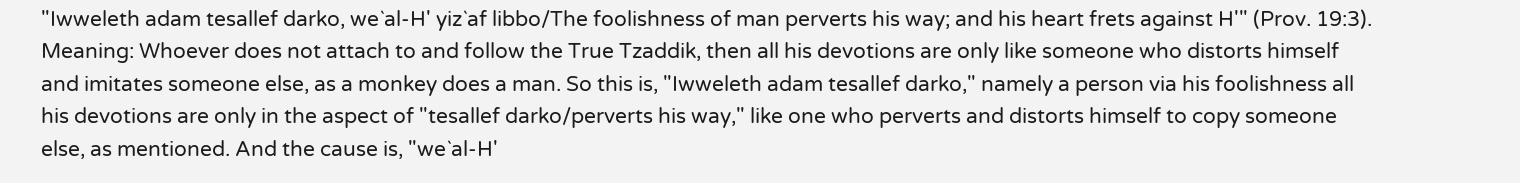"Iwweleth adam tesallef darko, we`al-H' yiz`af libbo/The foolishness of man perverts his way; and his heart frets against H'" (Prov. 19:3). Meaning: Whoever does not attach to and follow the True Tzaddik, then all his devotions are only like someone who distorts himself and imitates someone else, as a monkey does a man. So this is, "Iwweleth adam tesallef darko," namely a person via his foolishness all his devotions are only in the aspect of "tesallef darko/perverts his way," like one who perverts and distorts himself to copy someone else, as mentioned. And the cause is, "we`al-H'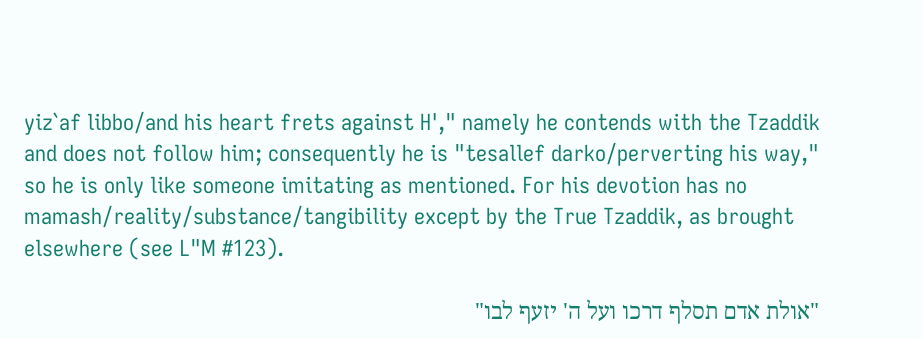yiz`af libbo/and his heart frets against H'," namely he contends with the Tzaddik and does not follow him; consequently he is "tesallef darko/perverting his way," so he is only like someone imitating as mentioned. For his devotion has no mamash/reality/substance/tangibility except by the True Tzaddik, as brought elsewhere (see L"M #123).

"אולת אדם תסלף דרכו ועל ה' יזעף לבו"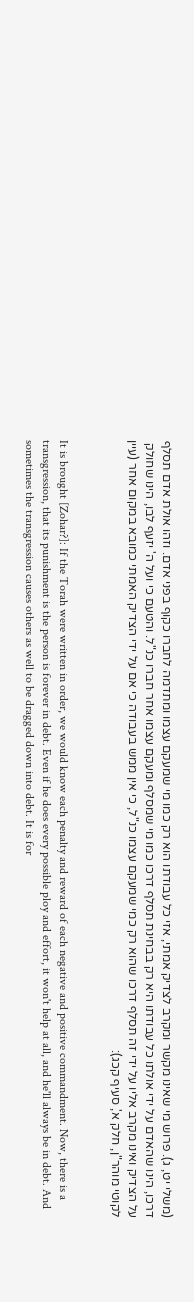(משלי יט, ג). פרוש מי שאינו מקשר ומקרב לצדיק אמתי, אזי כל עבודתו הוא רק כמו מי שמעקם עצמו ומתדמה לחברו כקוף בפני אדם. וזהו אולת אדם תסלף דרכו, הינו שהאדם על ידי אולתו כל עבודתו היא רק בבחינת תסלף דרכו כמו מי שמסלף ומעקם עצמו אחר חברו כנ"ל. והטעם כי ועל ה' יזעף לבו, הינו שחולק על הצדיק ואינו מקרב אליו על ידי זה תסלף דרכו שהוא רק כמי שמעקם עצמו כנ"ל, כי אין ממש בעבודה כי אם על ידי הצדיק האמתי כמובא במקום אחר (עיין לקוטי מוהר"ן, חלק א', סעיף קכג):


It is brought [Zohar?]: If the Torah were written in order, we would know each penalty and reward of each negative and positive commandment. Now, there is a transgression, that its punishment is the person is forever in debt. Even if he does every possible ploy and effort, it won't help at all, and he'll always be in debt. And sometimes the transgression causes others as well to be dragged down into debt. It is for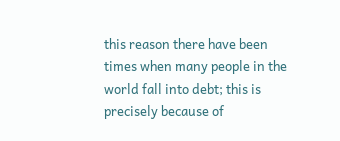this reason there have been times when many people in the world fall into debt; this is precisely because of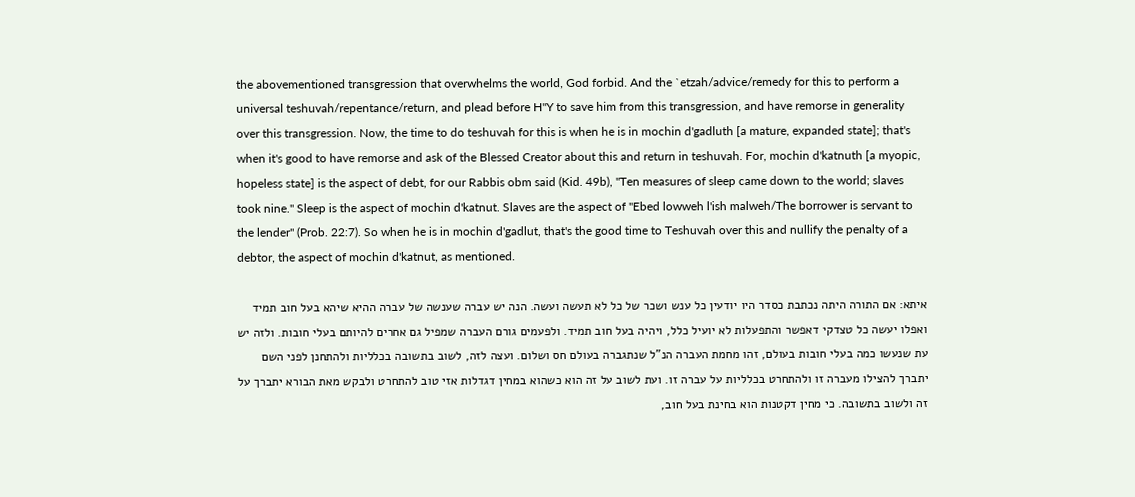the abovementioned transgression that overwhelms the world, God forbid. And the `etzah/advice/remedy for this to perform a universal teshuvah/repentance/return, and plead before H"Y to save him from this transgression, and have remorse in generality over this transgression. Now, the time to do teshuvah for this is when he is in mochin d'gadluth [a mature, expanded state]; that's when it's good to have remorse and ask of the Blessed Creator about this and return in teshuvah. For, mochin d'katnuth [a myopic, hopeless state] is the aspect of debt, for our Rabbis obm said (Kid. 49b), "Ten measures of sleep came down to the world; slaves took nine." Sleep is the aspect of mochin d'katnut. Slaves are the aspect of "Ebed lowweh l'ish malweh/The borrower is servant to the lender" (Prob. 22:7). So when he is in mochin d'gadlut, that's the good time to Teshuvah over this and nullify the penalty of a debtor, the aspect of mochin d'katnut, as mentioned.

איתא: אם התורה היתה נכתבת כסדר היו יודעין כל ענש ושכר של כל לא תעשה ועשה. הנה יש עברה שענשה של עברה ההיא שיהא בעל חוב תמיד ואפלו יעשה כל טצדקי דאפשר והתפעלות לא יועיל כלל, ויהיה בעל חוב תמיד. ולפעמים גורם העברה שמפיל גם אחרים להיותם בעלי חובות. ולזה יש עת שנעשו כמה בעלי חובות בעולם, זהו מחמת העברה הנ"ל שנתגברה בעולם חס ושלום. ועצה לזה, לשוב בתשובה בכלליות ולהתחנן לפני השם יתברך להצילו מעברה זו ולהתחרט בכלליות על עברה זו. ועת לשוב על זה הוא כשהוא במחין דגדלות אזי טוב להתחרט ולבקש מאת הבורא יתברך על זה ולשוב בתשובה. כי מחין דקטנות הוא בחינת בעל חוב,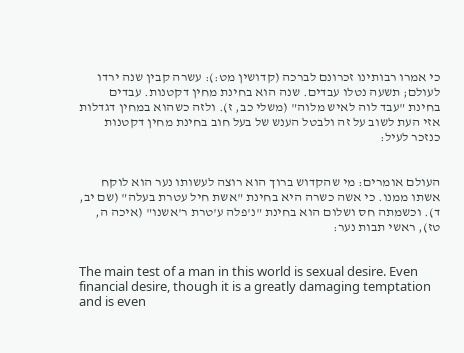כי אמרו רבותינו זכרונם לברכה (קדושין מט:): עשרה קבין שנה ירדו לעולם; תשעה נטלו עבדים. שנה הוא בחינת מחין דקטנות. עבדים בחינת "עבד לוה לאיש מלוה" (משלי כב, ז). ולזה כשהוא במחין דגדלות אזי העת לשוב על זה ולבטל הענש של בעל חוב בחינת מחין דקטנות כנזכר לעיל:


העולם אומרים: מי שהקדוש ברוך הוא רוצה לעשותו נער הוא לוקח אשתו ממנו. כי אשה כשרה היא בחינת "אשת חיל עטרת בעלה" (שם יב, ד). וכשמתה חס ושלום הוא בחינת "נ'פלה ע'טרת ר'אשנו" (איכה ה, טז), ראשי תבות נער:


The main test of a man in this world is sexual desire. Even financial desire, though it is a greatly damaging temptation and is even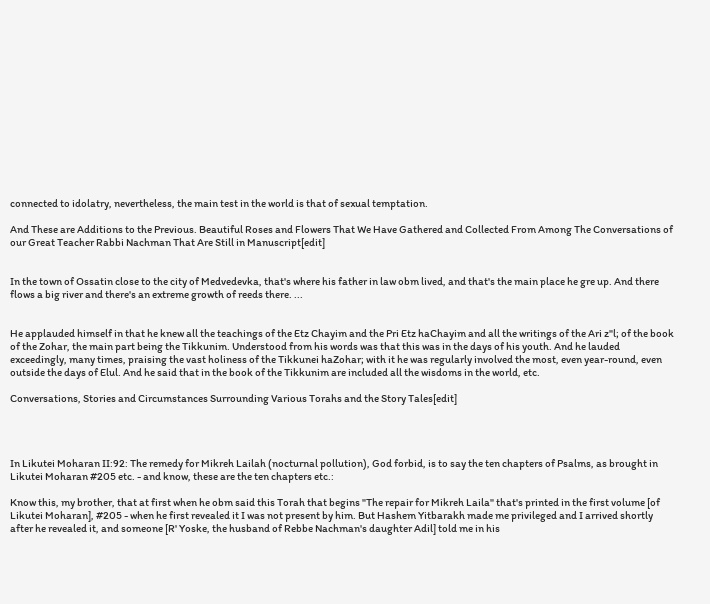connected to idolatry, nevertheless, the main test in the world is that of sexual temptation.

And These are Additions to the Previous. Beautiful Roses and Flowers That We Have Gathered and Collected From Among The Conversations of our Great Teacher Rabbi Nachman That Are Still in Manuscript[edit]


In the town of Ossatin close to the city of Medvedevka, that's where his father in law obm lived, and that's the main place he gre up. And there flows a big river and there's an extreme growth of reeds there. ...


He applauded himself in that he knew all the teachings of the Etz Chayim and the Pri Etz haChayim and all the writings of the Ari z"l; of the book of the Zohar, the main part being the Tikkunim. Understood from his words was that this was in the days of his youth. And he lauded exceedingly, many times, praising the vast holiness of the Tikkunei haZohar; with it he was regularly involved the most, even year-round, even outside the days of Elul. And he said that in the book of the Tikkunim are included all the wisdoms in the world, etc.

Conversations, Stories and Circumstances Surrounding Various Torahs and the Story Tales[edit]




In Likutei Moharan II:92: The remedy for Mikreh Lailah (nocturnal pollution), God forbid, is to say the ten chapters of Psalms, as brought in Likutei Moharan #205 etc. - and know, these are the ten chapters etc.:

Know this, my brother, that at first when he obm said this Torah that begins "The repair for Mikreh Laila" that's printed in the first volume [of Likutei Moharan], #205 - when he first revealed it I was not present by him. But Hashem Yitbarakh made me privileged and I arrived shortly after he revealed it, and someone [R' Yoske, the husband of Rebbe Nachman's daughter Adil] told me in his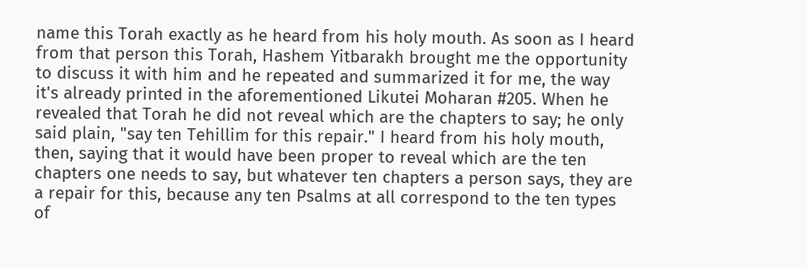name this Torah exactly as he heard from his holy mouth. As soon as I heard from that person this Torah, Hashem Yitbarakh brought me the opportunity to discuss it with him and he repeated and summarized it for me, the way it's already printed in the aforementioned Likutei Moharan #205. When he revealed that Torah he did not reveal which are the chapters to say; he only said plain, "say ten Tehillim for this repair." I heard from his holy mouth, then, saying that it would have been proper to reveal which are the ten chapters one needs to say, but whatever ten chapters a person says, they are a repair for this, because any ten Psalms at all correspond to the ten types of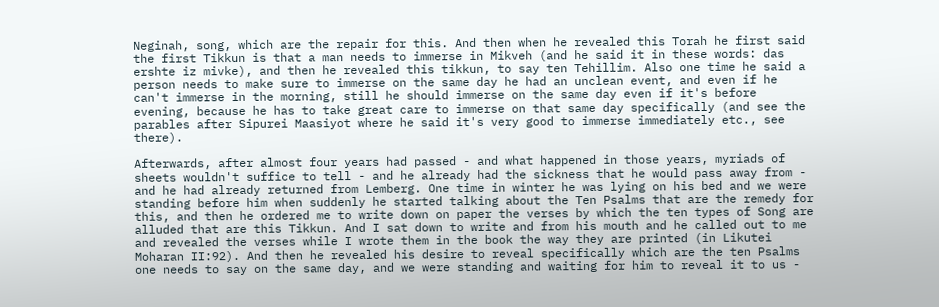Neginah, song, which are the repair for this. And then when he revealed this Torah he first said the first Tikkun is that a man needs to immerse in Mikveh (and he said it in these words: das ershte iz mivke), and then he revealed this tikkun, to say ten Tehillim. Also one time he said a person needs to make sure to immerse on the same day he had an unclean event, and even if he can't immerse in the morning, still he should immerse on the same day even if it's before evening, because he has to take great care to immerse on that same day specifically (and see the parables after Sipurei Maasiyot where he said it's very good to immerse immediately etc., see there).

Afterwards, after almost four years had passed - and what happened in those years, myriads of sheets wouldn't suffice to tell - and he already had the sickness that he would pass away from - and he had already returned from Lemberg. One time in winter he was lying on his bed and we were standing before him when suddenly he started talking about the Ten Psalms that are the remedy for this, and then he ordered me to write down on paper the verses by which the ten types of Song are alluded that are this Tikkun. And I sat down to write and from his mouth and he called out to me and revealed the verses while I wrote them in the book the way they are printed (in Likutei Moharan II:92). And then he revealed his desire to reveal specifically which are the ten Psalms one needs to say on the same day, and we were standing and waiting for him to reveal it to us -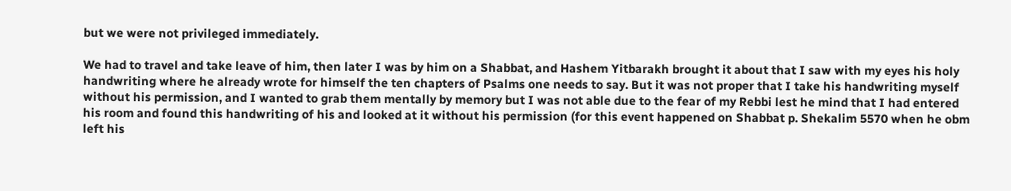but we were not privileged immediately.

We had to travel and take leave of him, then later I was by him on a Shabbat, and Hashem Yitbarakh brought it about that I saw with my eyes his holy handwriting where he already wrote for himself the ten chapters of Psalms one needs to say. But it was not proper that I take his handwriting myself without his permission, and I wanted to grab them mentally by memory but I was not able due to the fear of my Rebbi lest he mind that I had entered his room and found this handwriting of his and looked at it without his permission (for this event happened on Shabbat p. Shekalim 5570 when he obm left his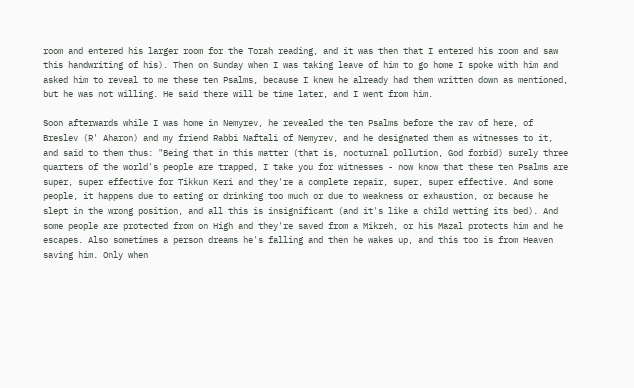room and entered his larger room for the Torah reading, and it was then that I entered his room and saw this handwriting of his). Then on Sunday when I was taking leave of him to go home I spoke with him and asked him to reveal to me these ten Psalms, because I knew he already had them written down as mentioned, but he was not willing. He said there will be time later, and I went from him.

Soon afterwards while I was home in Nemyrev, he revealed the ten Psalms before the rav of here, of Breslev (R' Aharon) and my friend Rabbi Naftali of Nemyrev, and he designated them as witnesses to it, and said to them thus: "Being that in this matter (that is, nocturnal pollution, God forbid) surely three quarters of the world's people are trapped, I take you for witnesses - now know that these ten Psalms are super, super effective for Tikkun Keri and they're a complete repair, super, super effective. And some people, it happens due to eating or drinking too much or due to weakness or exhaustion, or because he slept in the wrong position, and all this is insignificant (and it's like a child wetting its bed). And some people are protected from on High and they're saved from a Mikreh, or his Mazal protects him and he escapes. Also sometimes a person dreams he's falling and then he wakes up, and this too is from Heaven saving him. Only when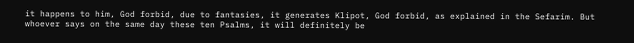it happens to him, God forbid, due to fantasies, it generates Klipot, God forbid, as explained in the Sefarim. But whoever says on the same day these ten Psalms, it will definitely be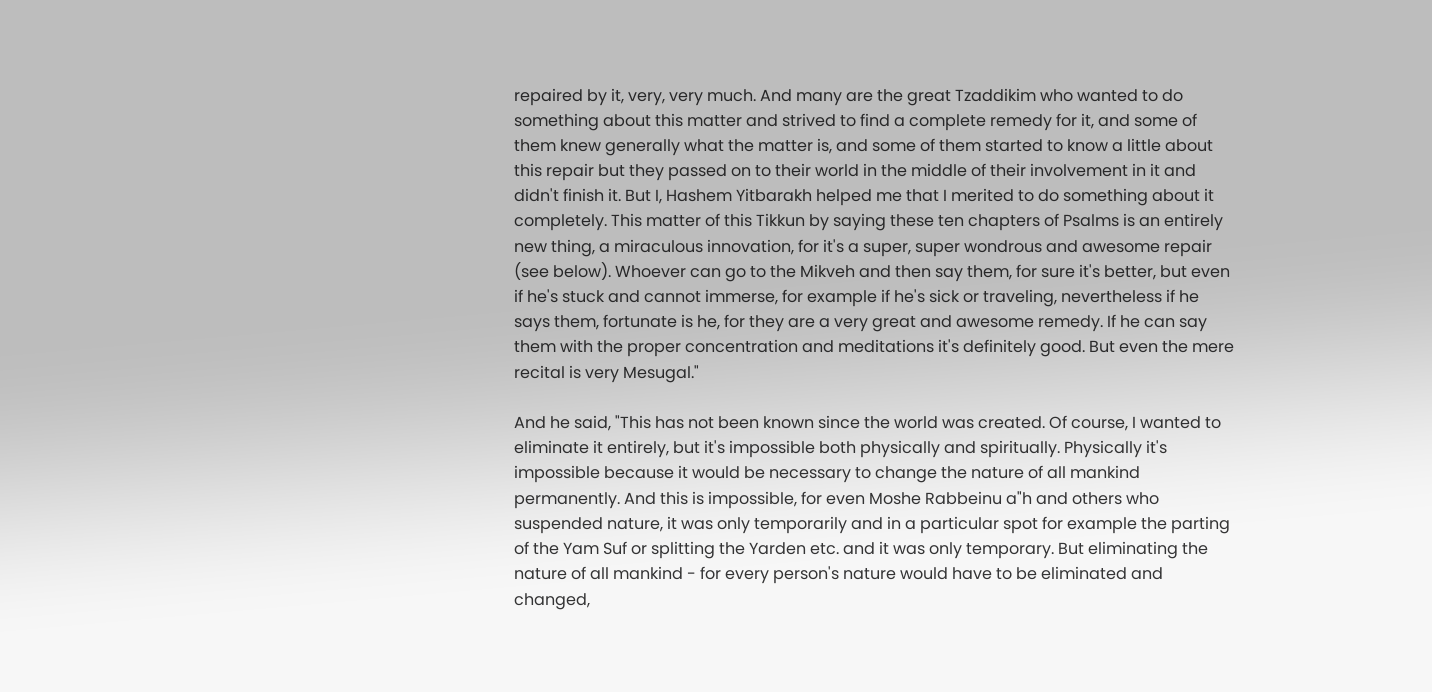repaired by it, very, very much. And many are the great Tzaddikim who wanted to do something about this matter and strived to find a complete remedy for it, and some of them knew generally what the matter is, and some of them started to know a little about this repair but they passed on to their world in the middle of their involvement in it and didn't finish it. But I, Hashem Yitbarakh helped me that I merited to do something about it completely. This matter of this Tikkun by saying these ten chapters of Psalms is an entirely new thing, a miraculous innovation, for it's a super, super wondrous and awesome repair (see below). Whoever can go to the Mikveh and then say them, for sure it's better, but even if he's stuck and cannot immerse, for example if he's sick or traveling, nevertheless if he says them, fortunate is he, for they are a very great and awesome remedy. If he can say them with the proper concentration and meditations it's definitely good. But even the mere recital is very Mesugal."

And he said, "This has not been known since the world was created. Of course, I wanted to eliminate it entirely, but it's impossible both physically and spiritually. Physically it's impossible because it would be necessary to change the nature of all mankind permanently. And this is impossible, for even Moshe Rabbeinu a"h and others who suspended nature, it was only temporarily and in a particular spot for example the parting of the Yam Suf or splitting the Yarden etc. and it was only temporary. But eliminating the nature of all mankind - for every person's nature would have to be eliminated and changed,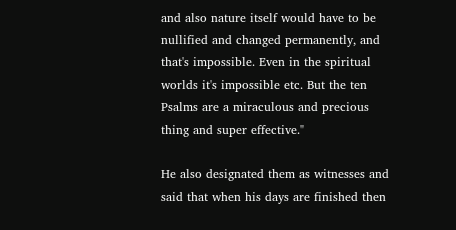and also nature itself would have to be nullified and changed permanently, and that's impossible. Even in the spiritual worlds it's impossible etc. But the ten Psalms are a miraculous and precious thing and super effective."

He also designated them as witnesses and said that when his days are finished then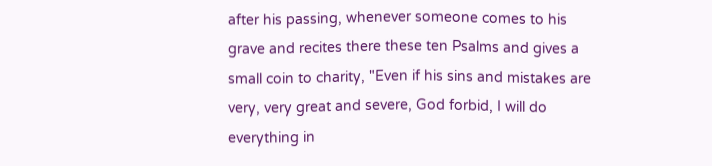after his passing, whenever someone comes to his grave and recites there these ten Psalms and gives a small coin to charity, "Even if his sins and mistakes are very, very great and severe, God forbid, I will do everything in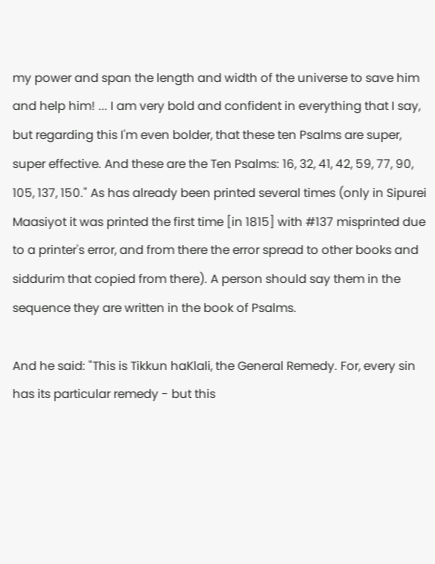my power and span the length and width of the universe to save him and help him! ... I am very bold and confident in everything that I say, but regarding this I'm even bolder, that these ten Psalms are super, super effective. And these are the Ten Psalms: 16, 32, 41, 42, 59, 77, 90, 105, 137, 150." As has already been printed several times (only in Sipurei Maasiyot it was printed the first time [in 1815] with #137 misprinted due to a printer's error, and from there the error spread to other books and siddurim that copied from there). A person should say them in the sequence they are written in the book of Psalms.

And he said: "This is Tikkun haKlali, the General Remedy. For, every sin has its particular remedy - but this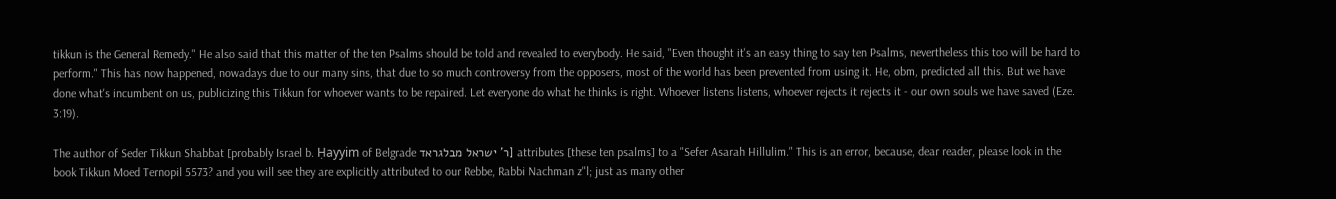tikkun is the General Remedy." He also said that this matter of the ten Psalms should be told and revealed to everybody. He said, "Even thought it's an easy thing to say ten Psalms, nevertheless this too will be hard to perform." This has now happened, nowadays due to our many sins, that due to so much controversy from the opposers, most of the world has been prevented from using it. He, obm, predicted all this. But we have done what's incumbent on us, publicizing this Tikkun for whoever wants to be repaired. Let everyone do what he thinks is right. Whoever listens listens, whoever rejects it rejects it - our own souls we have saved (Eze. 3:19).

The author of Seder Tikkun Shabbat [probably Israel b. Ḥayyim of Belgrade ר' ישראל מבלגראד] attributes [these ten psalms] to a "Sefer Asarah Hillulim." This is an error, because, dear reader, please look in the book Tikkun Moed Ternopil 5573? and you will see they are explicitly attributed to our Rebbe, Rabbi Nachman z"l; just as many other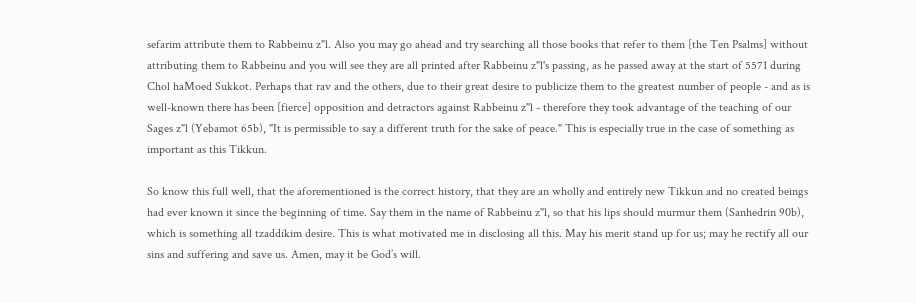sefarim attribute them to Rabbeinu z"l. Also you may go ahead and try searching all those books that refer to them [the Ten Psalms] without attributing them to Rabbeinu and you will see they are all printed after Rabbeinu z"l's passing, as he passed away at the start of 5571 during Chol haMoed Sukkot. Perhaps that rav and the others, due to their great desire to publicize them to the greatest number of people - and as is well-known there has been [fierce] opposition and detractors against Rabbeinu z"l - therefore they took advantage of the teaching of our Sages z"l (Yebamot 65b), "It is permissible to say a different truth for the sake of peace." This is especially true in the case of something as important as this Tikkun.

So know this full well, that the aforementioned is the correct history, that they are an wholly and entirely new Tikkun and no created beings had ever known it since the beginning of time. Say them in the name of Rabbeinu z"l, so that his lips should murmur them (Sanhedrin 90b), which is something all tzaddikim desire. This is what motivated me in disclosing all this. May his merit stand up for us; may he rectify all our sins and suffering and save us. Amen, may it be God’s will.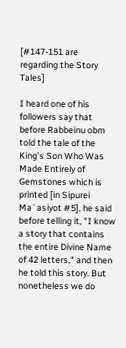[#147-151 are regarding the Story Tales]

I heard one of his followers say that before Rabbeinu obm told the tale of the King's Son Who Was Made Entirely of Gemstones which is printed [in Sipurei Ma`asiyot #5], he said before telling it, "I know a story that contains the entire Divine Name of 42 letters," and then he told this story. But nonetheless we do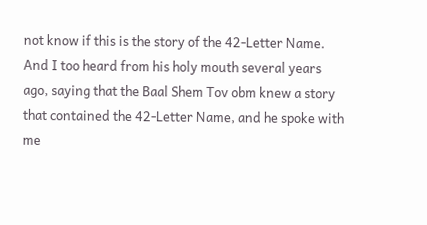not know if this is the story of the 42-Letter Name. And I too heard from his holy mouth several years ago, saying that the Baal Shem Tov obm knew a story that contained the 42-Letter Name, and he spoke with me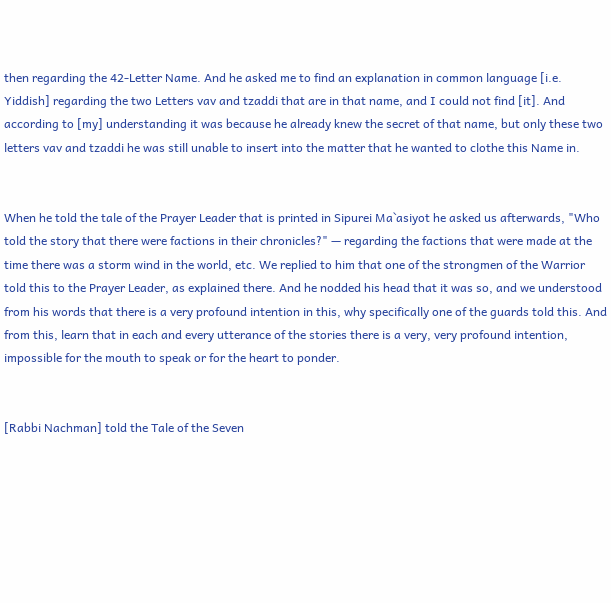then regarding the 42-Letter Name. And he asked me to find an explanation in common language [i.e. Yiddish] regarding the two Letters vav and tzaddi that are in that name, and I could not find [it]. And according to [my] understanding it was because he already knew the secret of that name, but only these two letters vav and tzaddi he was still unable to insert into the matter that he wanted to clothe this Name in.


When he told the tale of the Prayer Leader that is printed in Sipurei Ma`asiyot he asked us afterwards, "Who told the story that there were factions in their chronicles?" — regarding the factions that were made at the time there was a storm wind in the world, etc. We replied to him that one of the strongmen of the Warrior told this to the Prayer Leader, as explained there. And he nodded his head that it was so, and we understood from his words that there is a very profound intention in this, why specifically one of the guards told this. And from this, learn that in each and every utterance of the stories there is a very, very profound intention, impossible for the mouth to speak or for the heart to ponder.


[Rabbi Nachman] told the Tale of the Seven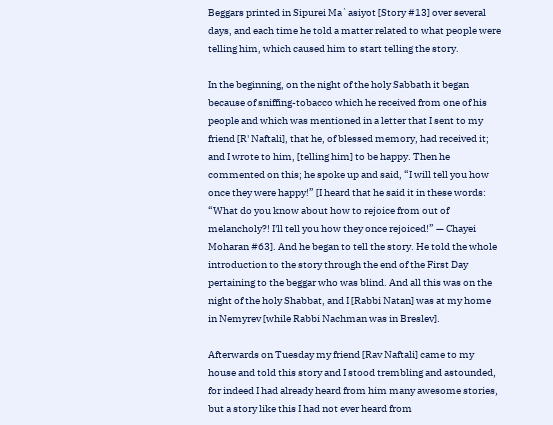Beggars printed in Sipurei Ma`asiyot [Story #13] over several days, and each time he told a matter related to what people were telling him, which caused him to start telling the story.

In the beginning, on the night of the holy Sabbath it began because of sniffing-tobacco which he received from one of his people and which was mentioned in a letter that I sent to my friend [R' Naftali], that he, of blessed memory, had received it; and I wrote to him, [telling him] to be happy. Then he commented on this; he spoke up and said, “I will tell you how once they were happy!” [I heard that he said it in these words: “What do you know about how to rejoice from out of melancholy?! I'll tell you how they once rejoiced!” — Chayei Moharan #63]. And he began to tell the story. He told the whole introduction to the story through the end of the First Day pertaining to the beggar who was blind. And all this was on the night of the holy Shabbat, and I [Rabbi Natan] was at my home in Nemyrev [while Rabbi Nachman was in Breslev].

Afterwards on Tuesday my friend [Rav Naftali] came to my house and told this story and I stood trembling and astounded, for indeed I had already heard from him many awesome stories, but a story like this I had not ever heard from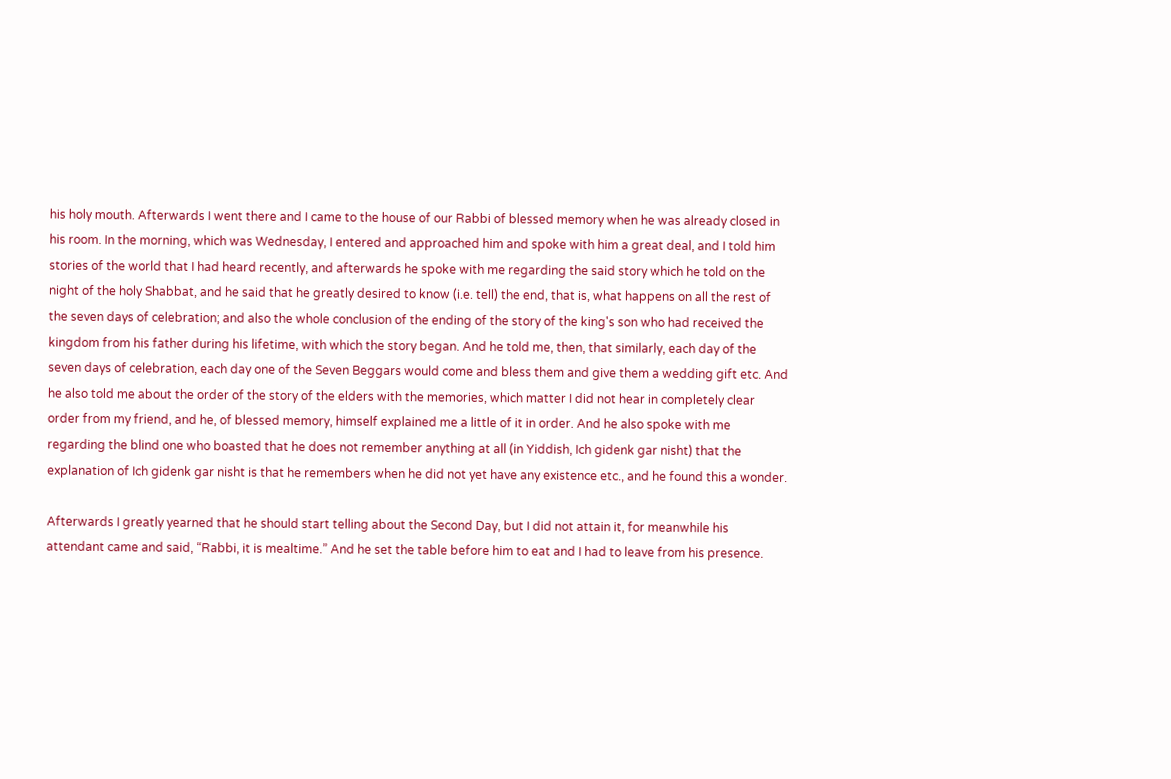his holy mouth. Afterwards I went there and I came to the house of our Rabbi of blessed memory when he was already closed in his room. In the morning, which was Wednesday, I entered and approached him and spoke with him a great deal, and I told him stories of the world that I had heard recently, and afterwards he spoke with me regarding the said story which he told on the night of the holy Shabbat, and he said that he greatly desired to know (i.e. tell) the end, that is, what happens on all the rest of the seven days of celebration; and also the whole conclusion of the ending of the story of the king's son who had received the kingdom from his father during his lifetime, with which the story began. And he told me, then, that similarly, each day of the seven days of celebration, each day one of the Seven Beggars would come and bless them and give them a wedding gift etc. And he also told me about the order of the story of the elders with the memories, which matter I did not hear in completely clear order from my friend, and he, of blessed memory, himself explained me a little of it in order. And he also spoke with me regarding the blind one who boasted that he does not remember anything at all (in Yiddish, Ich gidenk gar nisht) that the explanation of Ich gidenk gar nisht is that he remembers when he did not yet have any existence etc., and he found this a wonder.

Afterwards I greatly yearned that he should start telling about the Second Day, but I did not attain it, for meanwhile his attendant came and said, “Rabbi, it is mealtime.” And he set the table before him to eat and I had to leave from his presence.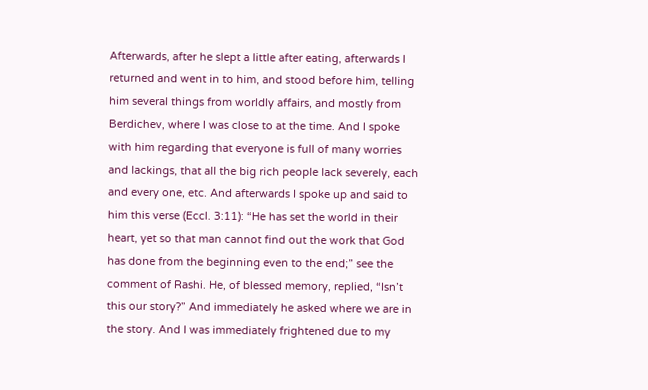Afterwards, after he slept a little after eating, afterwards I returned and went in to him, and stood before him, telling him several things from worldly affairs, and mostly from Berdichev, where I was close to at the time. And I spoke with him regarding that everyone is full of many worries and lackings, that all the big rich people lack severely, each and every one, etc. And afterwards I spoke up and said to him this verse (Eccl. 3:11): “He has set the world in their heart, yet so that man cannot find out the work that God has done from the beginning even to the end;” see the comment of Rashi. He, of blessed memory, replied, “Isn’t this our story?” And immediately he asked where we are in the story. And I was immediately frightened due to my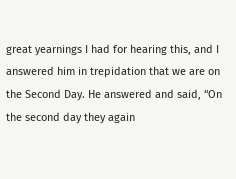great yearnings I had for hearing this, and I answered him in trepidation that we are on the Second Day. He answered and said, “On the second day they again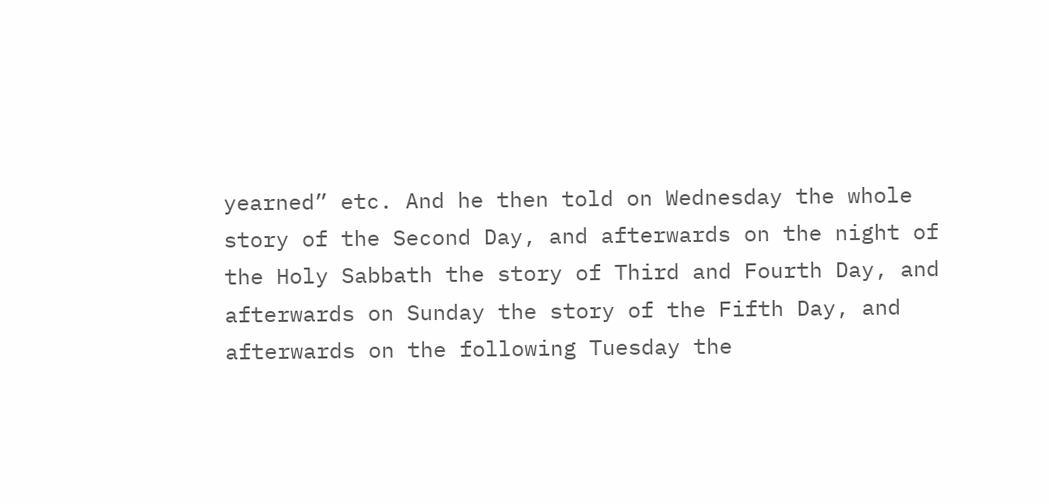yearned” etc. And he then told on Wednesday the whole story of the Second Day, and afterwards on the night of the Holy Sabbath the story of Third and Fourth Day, and afterwards on Sunday the story of the Fifth Day, and afterwards on the following Tuesday the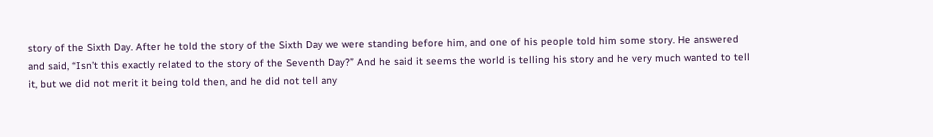story of the Sixth Day. After he told the story of the Sixth Day we were standing before him, and one of his people told him some story. He answered and said, “Isn’t this exactly related to the story of the Seventh Day?” And he said it seems the world is telling his story and he very much wanted to tell it, but we did not merit it being told then, and he did not tell any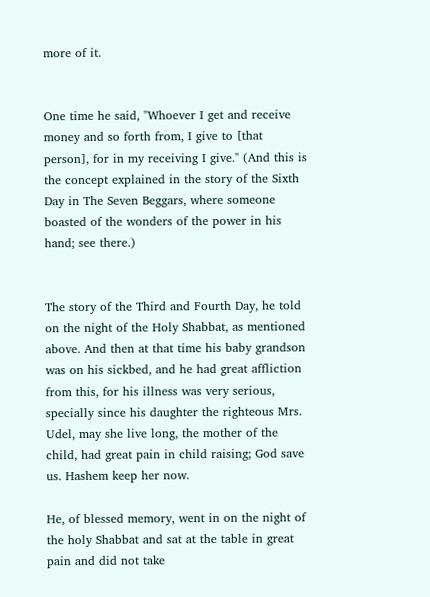more of it.


One time he said, "Whoever I get and receive money and so forth from, I give to [that person], for in my receiving I give." (And this is the concept explained in the story of the Sixth Day in The Seven Beggars, where someone boasted of the wonders of the power in his hand; see there.)


The story of the Third and Fourth Day, he told on the night of the Holy Shabbat, as mentioned above. And then at that time his baby grandson was on his sickbed, and he had great affliction from this, for his illness was very serious, specially since his daughter the righteous Mrs. Udel, may she live long, the mother of the child, had great pain in child raising; God save us. Hashem keep her now.

He, of blessed memory, went in on the night of the holy Shabbat and sat at the table in great pain and did not take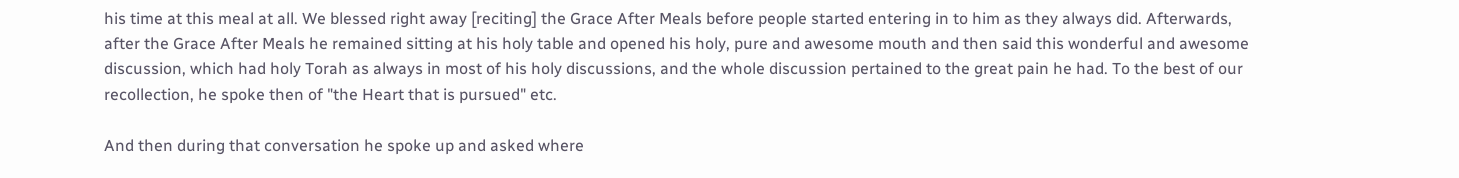his time at this meal at all. We blessed right away [reciting] the Grace After Meals before people started entering in to him as they always did. Afterwards, after the Grace After Meals he remained sitting at his holy table and opened his holy, pure and awesome mouth and then said this wonderful and awesome discussion, which had holy Torah as always in most of his holy discussions, and the whole discussion pertained to the great pain he had. To the best of our recollection, he spoke then of "the Heart that is pursued" etc.

And then during that conversation he spoke up and asked where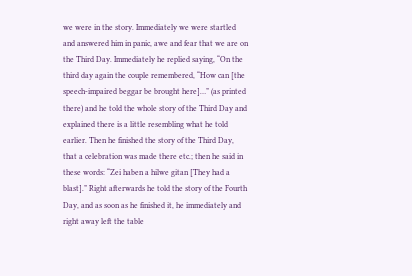we were in the story. Immediately we were startled and answered him in panic, awe and fear that we are on the Third Day. Immediately he replied saying, “On the third day again the couple remembered, “How can [the speech-impaired beggar be brought here]…” (as printed there) and he told the whole story of the Third Day and explained there is a little resembling what he told earlier. Then he finished the story of the Third Day, that a celebration was made there etc.; then he said in these words: “Zei haben a hilwe gitan [They had a blast].” Right afterwards he told the story of the Fourth Day, and as soon as he finished it, he immediately and right away left the table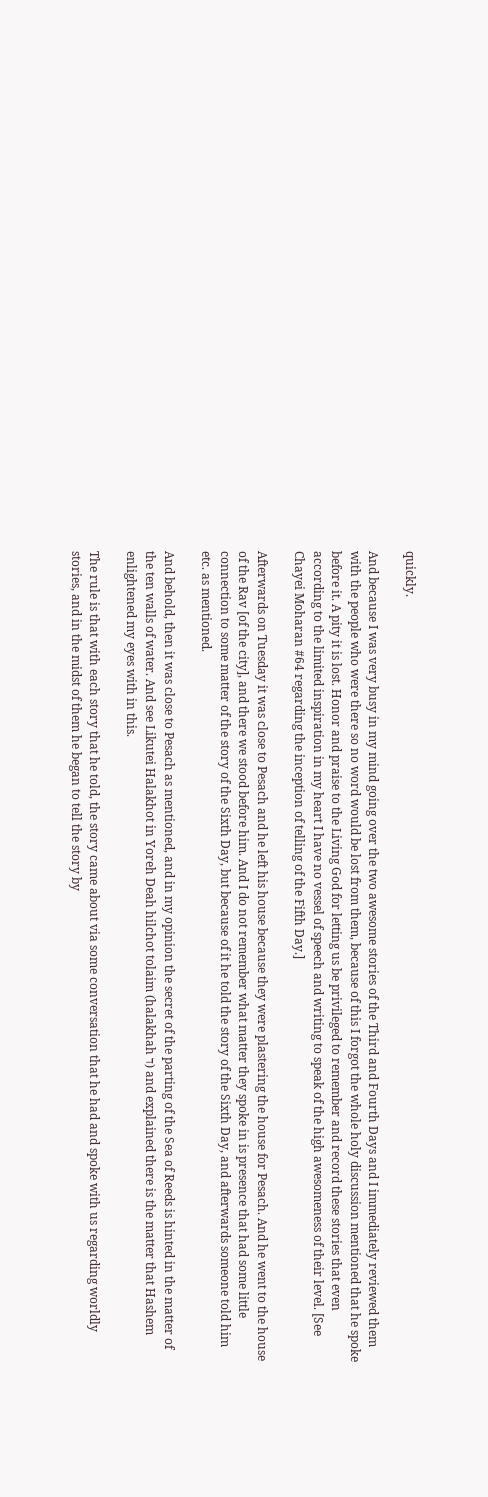quickly.

And because I was very busy in my mind going over the two awesome stories of the Third and Fourth Days and I immediately reviewed them with the people who were there so no word would be lost from them, because of this I forgot the whole holy discussion mentioned that he spoke before it. A pity it is lost. Honor and praise to the Living God for letting us be privileged to remember and record these stories that even according to the limited inspiration in my heart I have no vessel of speech and writing to speak of the high awesomeness of their level. [See Chayei Moharan #64 regarding the inception of telling of the Fifth Day.]

Afterwards on Tuesday it was close to Pesach and he left his house because they were plastering the house for Pesach. And he went to the house of the Rav [of the city], and there we stood before him. And I do not remember what matter they spoke in is presence that had some little connection to some matter of the story of the Sixth Day, but because of it he told the story of the Sixth Day, and afterwards someone told him etc. as mentioned.

And behold, then it was close to Pesach as mentioned, and in my opinion the secret of the parting of the Sea of Reeds is hinted in the matter of the ten walls of water. And see Likutei Halakhot in Yoreh Deah hilchot tolaim (halakhah ד) and explained there is the matter that Hashem enlightened my eyes with in this.

The rule is that with each story that he told, the story came about via some conversation that he had and spoke with us regarding worldly stories, and in the midst of them he began to tell the story by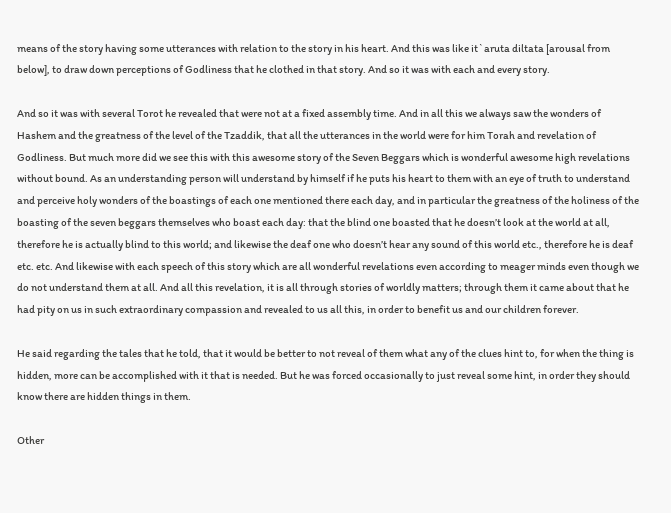means of the story having some utterances with relation to the story in his heart. And this was like it`aruta diltata [arousal from below], to draw down perceptions of Godliness that he clothed in that story. And so it was with each and every story.

And so it was with several Torot he revealed that were not at a fixed assembly time. And in all this we always saw the wonders of Hashem and the greatness of the level of the Tzaddik, that all the utterances in the world were for him Torah and revelation of Godliness. But much more did we see this with this awesome story of the Seven Beggars which is wonderful awesome high revelations without bound. As an understanding person will understand by himself if he puts his heart to them with an eye of truth to understand and perceive holy wonders of the boastings of each one mentioned there each day, and in particular the greatness of the holiness of the boasting of the seven beggars themselves who boast each day: that the blind one boasted that he doesn’t look at the world at all, therefore he is actually blind to this world; and likewise the deaf one who doesn’t hear any sound of this world etc., therefore he is deaf etc. etc. And likewise with each speech of this story which are all wonderful revelations even according to meager minds even though we do not understand them at all. And all this revelation, it is all through stories of worldly matters; through them it came about that he had pity on us in such extraordinary compassion and revealed to us all this, in order to benefit us and our children forever.

He said regarding the tales that he told, that it would be better to not reveal of them what any of the clues hint to, for when the thing is hidden, more can be accomplished with it that is needed. But he was forced occasionally to just reveal some hint, in order they should know there are hidden things in them.

Other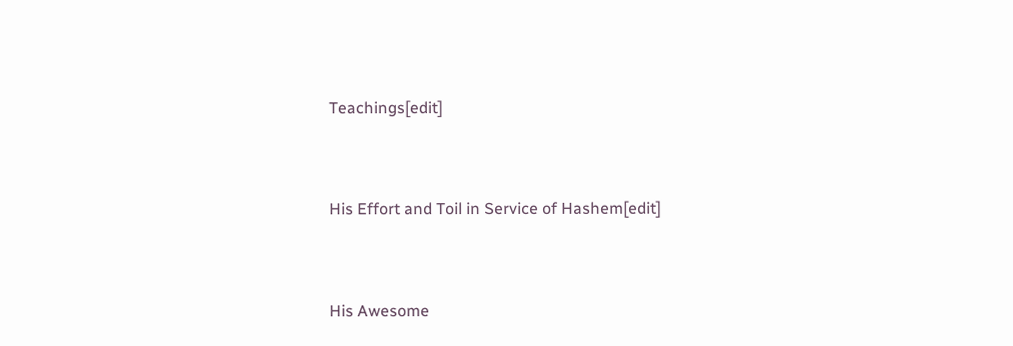Teachings[edit]



His Effort and Toil in Service of Hashem[edit]



His Awesome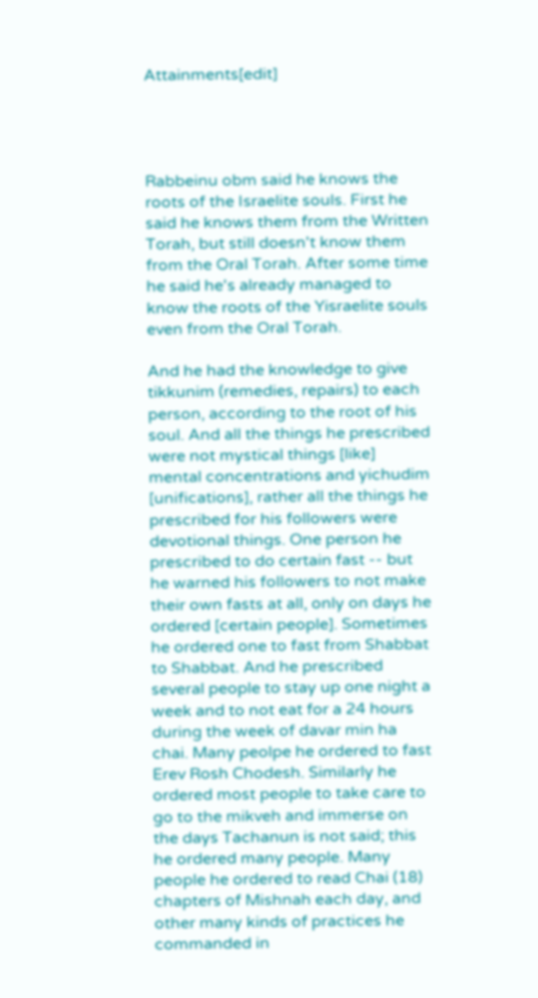Attainments[edit]




Rabbeinu obm said he knows the roots of the Israelite souls. First he said he knows them from the Written Torah, but still doesn't know them from the Oral Torah. After some time he said he's already managed to know the roots of the Yisraelite souls even from the Oral Torah.

And he had the knowledge to give tikkunim (remedies, repairs) to each person, according to the root of his soul. And all the things he prescribed were not mystical things [like] mental concentrations and yichudim [unifications], rather all the things he prescribed for his followers were devotional things. One person he prescribed to do certain fast -- but he warned his followers to not make their own fasts at all, only on days he ordered [certain people]. Sometimes he ordered one to fast from Shabbat to Shabbat. And he prescribed several people to stay up one night a week and to not eat for a 24 hours during the week of davar min ha chai. Many peolpe he ordered to fast Erev Rosh Chodesh. Similarly he ordered most people to take care to go to the mikveh and immerse on the days Tachanun is not said; this he ordered many people. Many people he ordered to read Chai (18) chapters of Mishnah each day, and other many kinds of practices he commanded in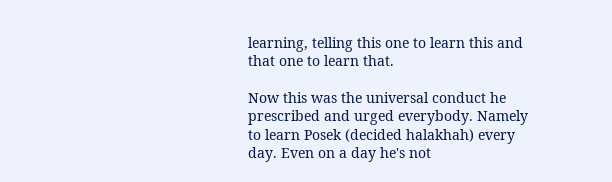learning, telling this one to learn this and that one to learn that.

Now this was the universal conduct he prescribed and urged everybody. Namely to learn Posek (decided halakhah) every day. Even on a day he's not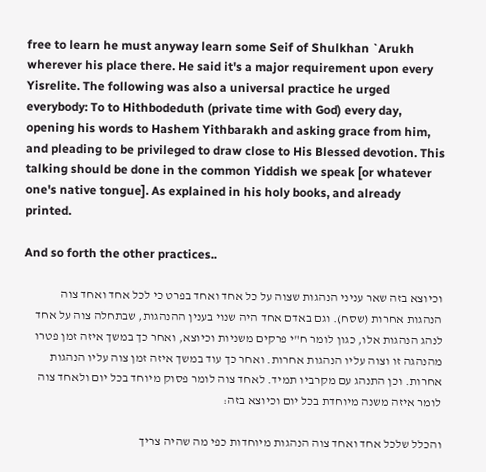free to learn he must anyway learn some Seif of Shulkhan `Arukh wherever his place there. He said it's a major requirement upon every Yisrelite. The following was also a universal practice he urged everybody: To to Hithbodeduth (private time with God) every day, opening his words to Hashem Yithbarakh and asking grace from him, and pleading to be privileged to draw close to His Blessed devotion. This talking should be done in the common Yiddish we speak [or whatever one's native tongue]. As explained in his holy books, and already printed.

And so forth the other practices..

וכיוצא בזה שאר עניני הנהגות שצוה על כל אחד ואחד בפרט כי לכל אחד ואחד צוה הנהגות אחרות (שסח). וגם באדם אחד היה שנוי בענין ההנהגות, שבתחלה צוה על אחד לנהג הנהגות אלו, כגון לומר ח"י פרקים משניות וכיוצא, ואחר כך במשך איזה זמן פטרו מהנהגה זו וצוה עליו הנהגות אחרות. ואחר כך עוד במשך איזה זמן צוה עליו הנהגות אחרות. וכן התנהג עם מקרביו תמיד. לאחד צוה לומר פסוק מיוחד בכל יום ולאחד צוה לומר איזה משנה מיוחדת בכל יום וכיוצא בזה:

והכלל שלכל אחד ואחד צוה הנהגות מיוחדות כפי מה שהיה צריך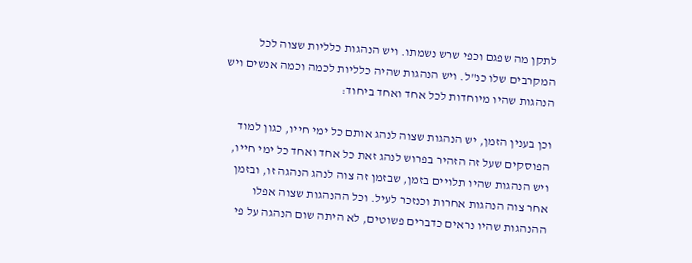לתקן מה שפגם וכפי שרש נשמתו. ויש הנהגות כלליות שצוה לכל המקרבים שלו כנ"ל. ויש הנהגות שהיה כלליות לכמה וכמה אנשים ויש הנהגות שהיו מיוחדות לכל אחד ואחד ביחוד:

וכן בענין הזמן, יש הנהגות שצוה לנהג אותם כל ימי חייו, כגון למוד הפוסקים שעל זה הזהיר בפרוש לנהג זאת כל אחד ואחד כל ימי חייו, ויש הנהגות שהיו תלויים בזמן, שבזמן זה צוה לנהג הנהגה זו, ובזמן אחר צוה הנהגות אחרות וכנזכר לעיל. וכל ההנהגות שצוה אפלו ההנהגות שהיו נראים כדברים פשוטים, לא היתה שום הנהגה על פי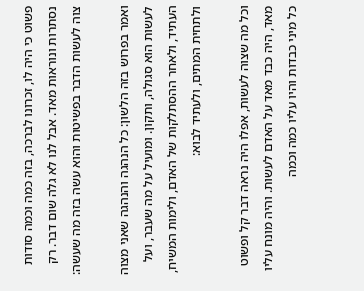פשוט כי היה לו, זכרונו לברכה, בזה כמה וכמה סודות נסתרות ונוראות מאד. אבל לנו לא גלה שום דבר. רק צוה לעשות הדבר בפשיטות והוא עשה בזה מה שעשה:

ואמר בפרוש בזה הלשון: כל הנהגה והנהגה שאני מצוה לעשות הוא סגולה, ותקון. ומועיל על מה שעבר, ועל העתיד, ולאחר ההסתלקות של האדם, ולימות המשיח, ולתחית המתים, ולעתיד לבוא:

וכל מה שצוה לעשות, אפלו היה נראה דבר קל ופשוט מאד, היה כבד מאד על האדם לעשות. והיה מונח עליו כל מיני כבדות והיו עליו כמה וכמה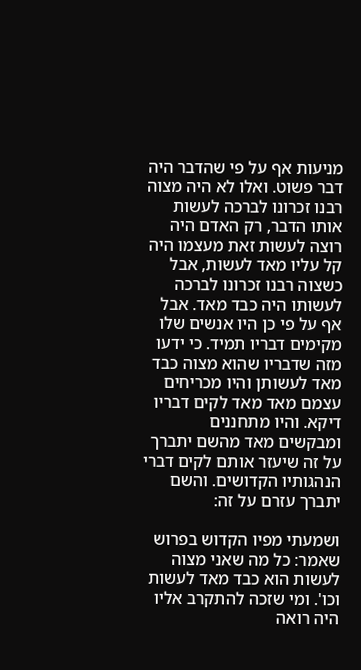מניעות אף על פי שהדבר היה דבר פשוט. ואלו לא היה מצוה רבנו זכרונו לברכה לעשות אותו הדבר, רק האדם היה רוצה לעשות זאת מעצמו היה קל עליו מאד לעשות, אבל כשצוה רבנו זכרונו לברכה לעשותו היה כבד מאד. אבל אף על פי כן היו אנשים שלו מקימים דבריו תמיד. כי ידעו מזה שדבריו שהוא מצוה כבד מאד לעשותן והיו מכריחים עצמם מאד מאד לקים דבריו דיקא. והיו מתחננים ומבקשים מאד מהשם יתברך על זה שיעזר אותם לקים דברי הנהגותיו הקדושים. והשם יתברך עזרם על זה:

ושמעתי מפיו הקדוש בפרוש שאמר: כל מה שאני מצוה לעשות הוא כבד מאד לעשות וכו'. ומי שזכה להתקרב אליו היה רואה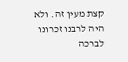קצת מעין זה. ולא היה לרבנו זכרונו לברכה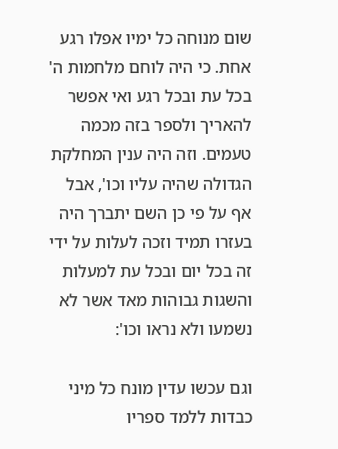שום מנוחה כל ימיו אפלו רגע אחת. כי היה לוחם מלחמות ה' בכל עת ובכל רגע ואי אפשר להאריך ולספר בזה מכמה טעמים. וזה היה ענין המחלקת הגדולה שהיה עליו וכו', אבל אף על פי כן השם יתברך היה בעזרו תמיד וזכה לעלות על ידי זה בכל יום ובכל עת למעלות והשגות גבוהות מאד אשר לא נשמעו ולא נראו וכו':

וגם עכשו עדין מונח כל מיני כבדות ללמד ספריו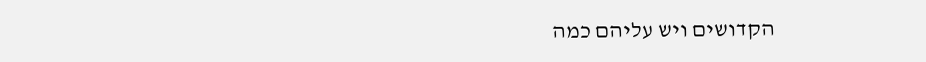הקדושים ויש עליהם כמה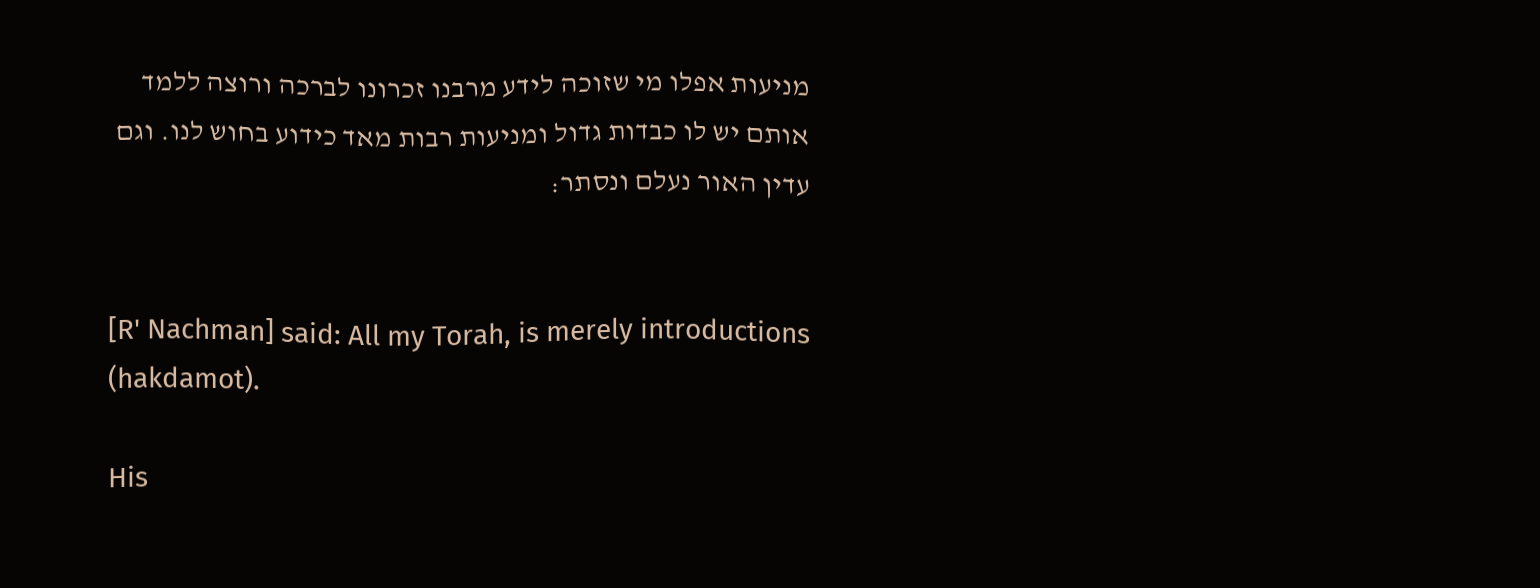מניעות אפלו מי שזוכה לידע מרבנו זכרונו לברכה ורוצה ללמד אותם יש לו כבדות גדול ומניעות רבות מאד כידוע בחוש לנו. וגם עדין האור נעלם ונסתר:


[R' Nachman] said: All my Torah, is merely introductions (hakdamot).

His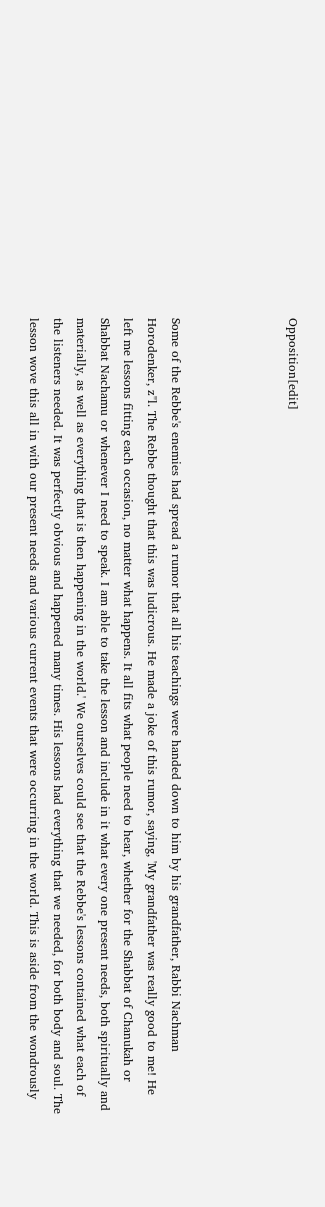Opposition[edit]




Some of the Rebbe's enemies had spread a rumor that all his teachings were handed down to him by his grandfather, Rabbi Nachman Horodenker, z"l. The Rebbe thought that this was ludicrous. He made a joke of this rumor, saying, 'My grandfather was really good to me! He left me lessons fitting each occasion, no matter what happens. It all fits what people need to hear, whether for the Shabbat of Chanukah or Shabbat Nachamu or whenever I need to speak. I am able to take the lesson and include in it what every one present needs, both spiritually and materially, as well as everything that is then happening in the world.' We ourselves could see that the Rebbe's lessons contained what each of the listeners needed. It was perfectly obvious and happened many times. His lessons had everything that we needed, for both body and soul. The lesson wove this all in with our present needs and various current events that were occurring in the world. This is aside from the wondrously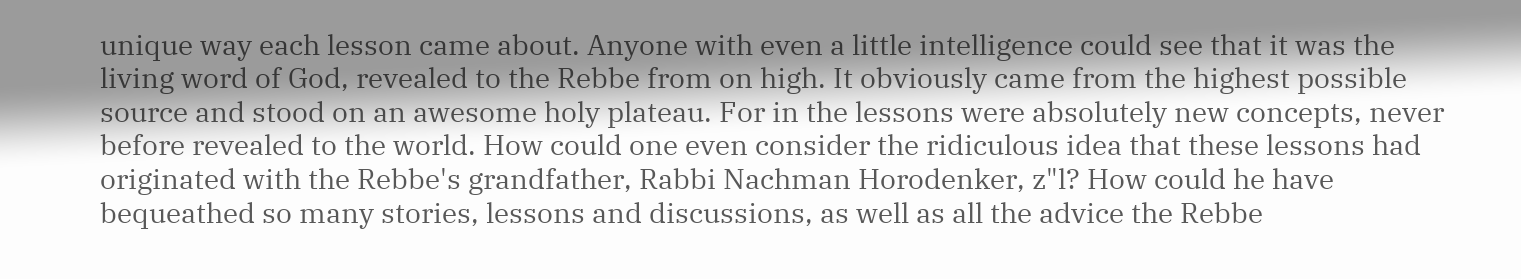unique way each lesson came about. Anyone with even a little intelligence could see that it was the living word of God, revealed to the Rebbe from on high. It obviously came from the highest possible source and stood on an awesome holy plateau. For in the lessons were absolutely new concepts, never before revealed to the world. How could one even consider the ridiculous idea that these lessons had originated with the Rebbe's grandfather, Rabbi Nachman Horodenker, z"l? How could he have bequeathed so many stories, lessons and discussions, as well as all the advice the Rebbe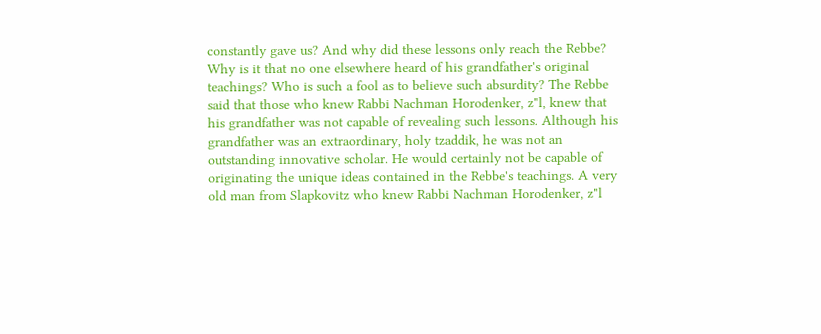constantly gave us? And why did these lessons only reach the Rebbe? Why is it that no one elsewhere heard of his grandfather's original teachings? Who is such a fool as to believe such absurdity? The Rebbe said that those who knew Rabbi Nachman Horodenker, z"l, knew that his grandfather was not capable of revealing such lessons. Although his grandfather was an extraordinary, holy tzaddik, he was not an outstanding innovative scholar. He would certainly not be capable of originating the unique ideas contained in the Rebbe's teachings. A very old man from Slapkovitz who knew Rabbi Nachman Horodenker, z"l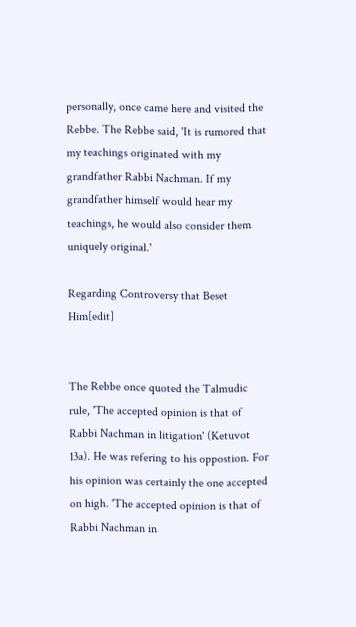personally, once came here and visited the Rebbe. The Rebbe said, 'It is rumored that my teachings originated with my grandfather Rabbi Nachman. If my grandfather himself would hear my teachings, he would also consider them uniquely original.'

Regarding Controversy that Beset Him[edit]


The Rebbe once quoted the Talmudic rule, 'The accepted opinion is that of Rabbi Nachman in litigation' (Ketuvot 13a). He was refering to his oppostion. For his opinion was certainly the one accepted on high. 'The accepted opinion is that of Rabbi Nachman in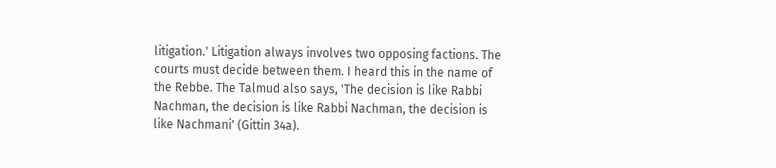litigation.' Litigation always involves two opposing factions. The courts must decide between them. I heard this in the name of the Rebbe. The Talmud also says, 'The decision is like Rabbi Nachman, the decision is like Rabbi Nachman, the decision is like Nachmani' (Gittin 34a).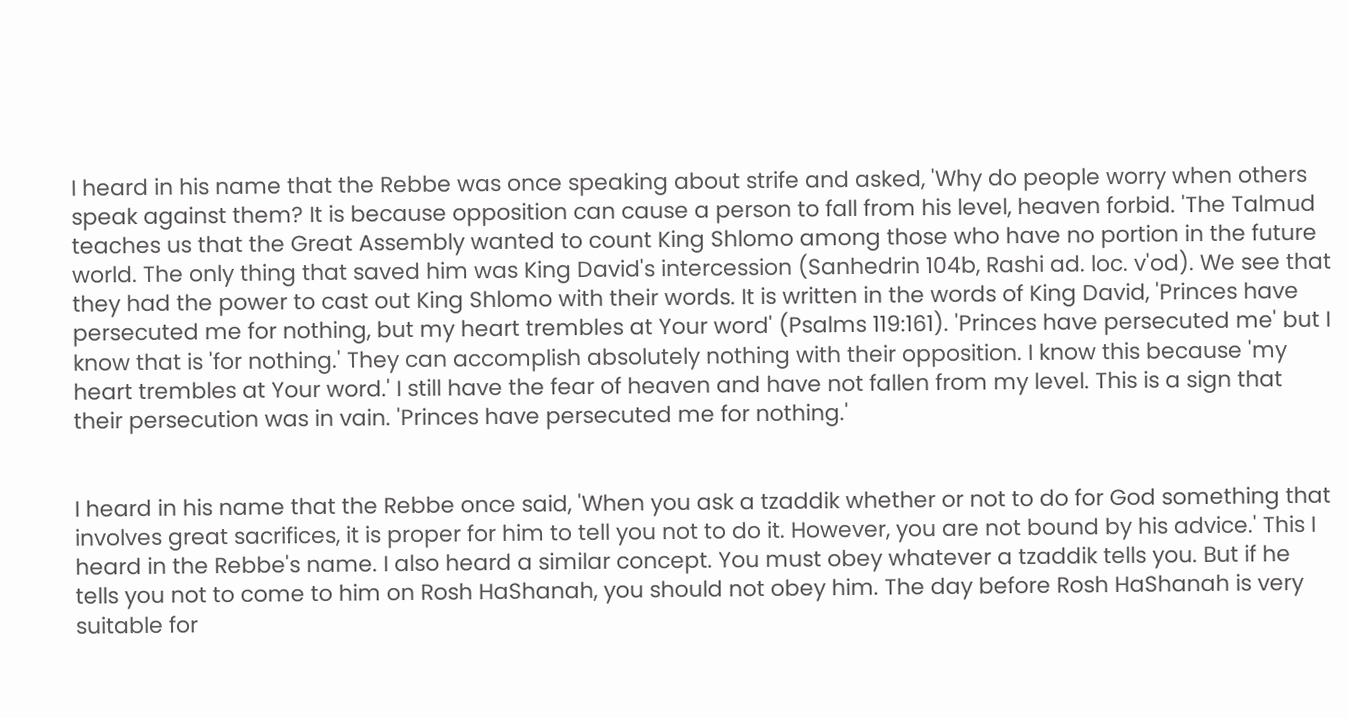I heard in his name that the Rebbe was once speaking about strife and asked, 'Why do people worry when others speak against them? It is because opposition can cause a person to fall from his level, heaven forbid. 'The Talmud teaches us that the Great Assembly wanted to count King Shlomo among those who have no portion in the future world. The only thing that saved him was King David's intercession (Sanhedrin 104b, Rashi ad. loc. v'od). We see that they had the power to cast out King Shlomo with their words. It is written in the words of King David, 'Princes have persecuted me for nothing, but my heart trembles at Your word' (Psalms 119:161). 'Princes have persecuted me' but I know that is 'for nothing.' They can accomplish absolutely nothing with their opposition. I know this because 'my heart trembles at Your word.' I still have the fear of heaven and have not fallen from my level. This is a sign that their persecution was in vain. 'Princes have persecuted me for nothing.'


I heard in his name that the Rebbe once said, 'When you ask a tzaddik whether or not to do for God something that involves great sacrifices, it is proper for him to tell you not to do it. However, you are not bound by his advice.' This I heard in the Rebbe's name. I also heard a similar concept. You must obey whatever a tzaddik tells you. But if he tells you not to come to him on Rosh HaShanah, you should not obey him. The day before Rosh HaShanah is very suitable for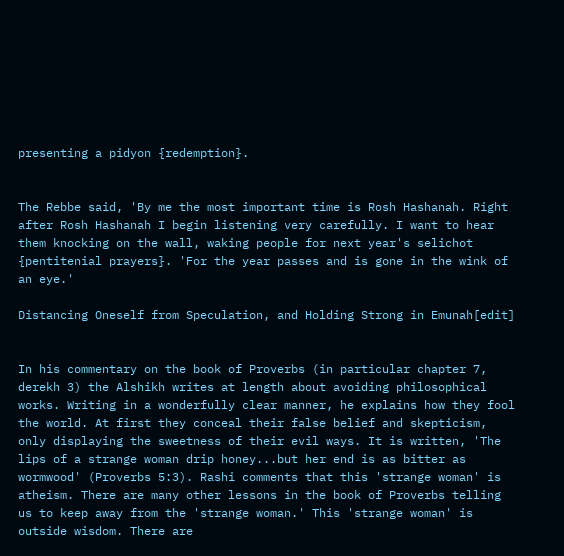presenting a pidyon {redemption}.


The Rebbe said, 'By me the most important time is Rosh Hashanah. Right after Rosh Hashanah I begin listening very carefully. I want to hear them knocking on the wall, waking people for next year's selichot {pentitenial prayers}. 'For the year passes and is gone in the wink of an eye.'

Distancing Oneself from Speculation, and Holding Strong in Emunah[edit]


In his commentary on the book of Proverbs (in particular chapter 7, derekh 3) the Alshikh writes at length about avoiding philosophical works. Writing in a wonderfully clear manner, he explains how they fool the world. At first they conceal their false belief and skepticism, only displaying the sweetness of their evil ways. It is written, 'The lips of a strange woman drip honey...but her end is as bitter as wormwood' (Proverbs 5:3). Rashi comments that this 'strange woman' is atheism. There are many other lessons in the book of Proverbs telling us to keep away from the 'strange woman.' This 'strange woman' is outside wisdom. There are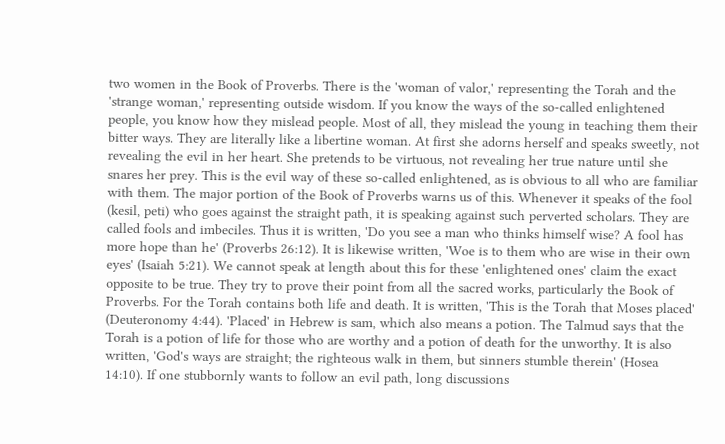two women in the Book of Proverbs. There is the 'woman of valor,' representing the Torah and the 'strange woman,' representing outside wisdom. If you know the ways of the so-called enlightened people, you know how they mislead people. Most of all, they mislead the young in teaching them their bitter ways. They are literally like a libertine woman. At first she adorns herself and speaks sweetly, not revealing the evil in her heart. She pretends to be virtuous, not revealing her true nature until she snares her prey. This is the evil way of these so-called enlightened, as is obvious to all who are familiar with them. The major portion of the Book of Proverbs warns us of this. Whenever it speaks of the fool (kesil, peti) who goes against the straight path, it is speaking against such perverted scholars. They are called fools and imbeciles. Thus it is written, 'Do you see a man who thinks himself wise? A fool has more hope than he' (Proverbs 26:12). It is likewise written, 'Woe is to them who are wise in their own eyes' (Isaiah 5:21). We cannot speak at length about this for these 'enlightened ones' claim the exact opposite to be true. They try to prove their point from all the sacred works, particularly the Book of Proverbs. For the Torah contains both life and death. It is written, 'This is the Torah that Moses placed' (Deuteronomy 4:44). 'Placed' in Hebrew is sam, which also means a potion. The Talmud says that the Torah is a potion of life for those who are worthy and a potion of death for the unworthy. It is also written, 'God's ways are straight; the righteous walk in them, but sinners stumble therein' (Hosea 14:10). If one stubbornly wants to follow an evil path, long discussions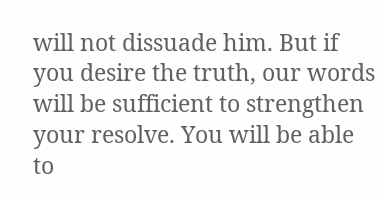will not dissuade him. But if you desire the truth, our words will be sufficient to strengthen your resolve. You will be able to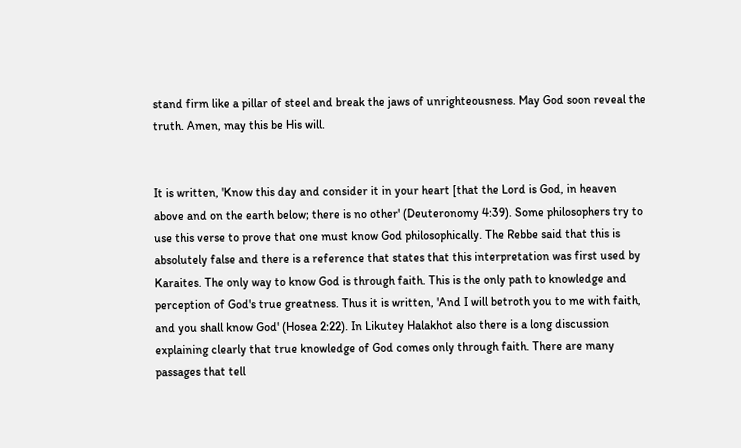stand firm like a pillar of steel and break the jaws of unrighteousness. May God soon reveal the truth. Amen, may this be His will.


It is written, 'Know this day and consider it in your heart [that the Lord is God, in heaven above and on the earth below; there is no other' (Deuteronomy 4:39). Some philosophers try to use this verse to prove that one must know God philosophically. The Rebbe said that this is absolutely false and there is a reference that states that this interpretation was first used by Karaites. The only way to know God is through faith. This is the only path to knowledge and perception of God's true greatness. Thus it is written, 'And I will betroth you to me with faith, and you shall know God' (Hosea 2:22). In Likutey Halakhot also there is a long discussion explaining clearly that true knowledge of God comes only through faith. There are many passages that tell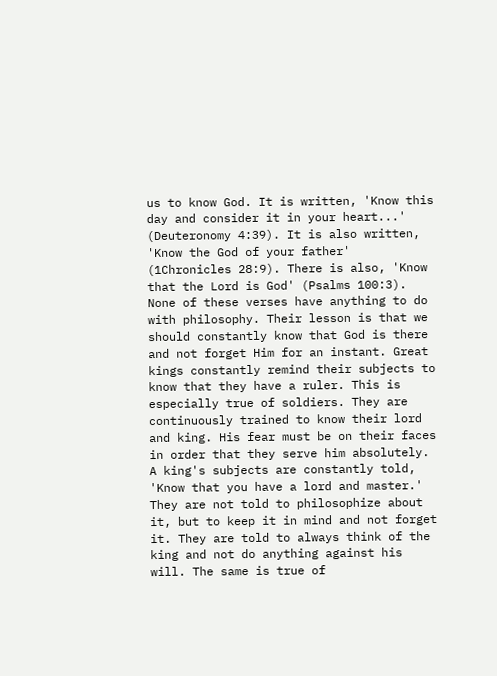us to know God. It is written, 'Know this day and consider it in your heart...' (Deuteronomy 4:39). It is also written, 'Know the God of your father' (1Chronicles 28:9). There is also, 'Know that the Lord is God' (Psalms 100:3). None of these verses have anything to do with philosophy. Their lesson is that we should constantly know that God is there and not forget Him for an instant. Great kings constantly remind their subjects to know that they have a ruler. This is especially true of soldiers. They are continuously trained to know their lord and king. His fear must be on their faces in order that they serve him absolutely. A king's subjects are constantly told, 'Know that you have a lord and master.' They are not told to philosophize about it, but to keep it in mind and not forget it. They are told to always think of the king and not do anything against his will. The same is true of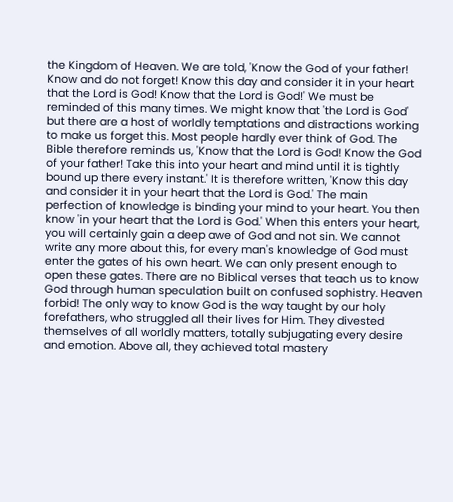the Kingdom of Heaven. We are told, 'Know the God of your father! Know and do not forget! Know this day and consider it in your heart that the Lord is God! Know that the Lord is God!' We must be reminded of this many times. We might know that 'the Lord is God' but there are a host of worldly temptations and distractions working to make us forget this. Most people hardly ever think of God. The Bible therefore reminds us, 'Know that the Lord is God! Know the God of your father! Take this into your heart and mind until it is tightly bound up there every instant.' It is therefore written, 'Know this day and consider it in your heart that the Lord is God.' The main perfection of knowledge is binding your mind to your heart. You then know 'in your heart that the Lord is God.' When this enters your heart, you will certainly gain a deep awe of God and not sin. We cannot write any more about this, for every man's knowledge of God must enter the gates of his own heart. We can only present enough to open these gates. There are no Biblical verses that teach us to know God through human speculation built on confused sophistry. Heaven forbid! The only way to know God is the way taught by our holy forefathers, who struggled all their lives for Him. They divested themselves of all worldly matters, totally subjugating every desire and emotion. Above all, they achieved total mastery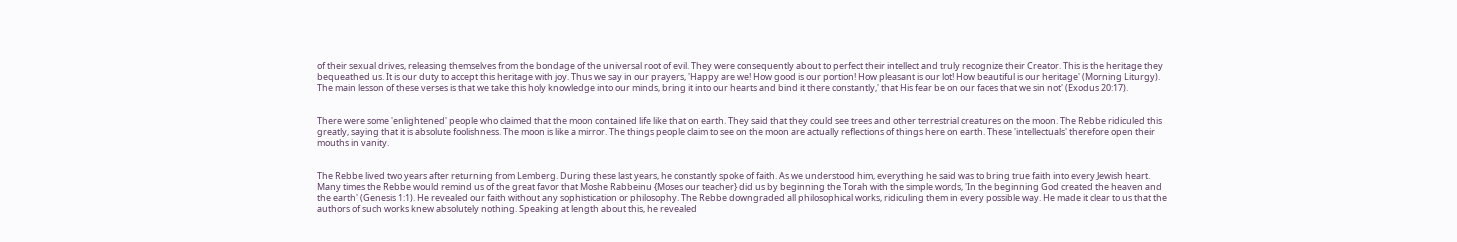of their sexual drives, releasing themselves from the bondage of the universal root of evil. They were consequently about to perfect their intellect and truly recognize their Creator. This is the heritage they bequeathed us. It is our duty to accept this heritage with joy. Thus we say in our prayers, 'Happy are we! How good is our portion! How pleasant is our lot! How beautiful is our heritage' (Morning Liturgy). The main lesson of these verses is that we take this holy knowledge into our minds, bring it into our hearts and bind it there constantly,' that His fear be on our faces that we sin not' (Exodus 20:17).


There were some 'enlightened' people who claimed that the moon contained life like that on earth. They said that they could see trees and other terrestrial creatures on the moon. The Rebbe ridiculed this greatly, saying that it is absolute foolishness. The moon is like a mirror. The things people claim to see on the moon are actually reflections of things here on earth. These 'intellectuals' therefore open their mouths in vanity.


The Rebbe lived two years after returning from Lemberg. During these last years, he constantly spoke of faith. As we understood him, everything he said was to bring true faith into every Jewish heart. Many times the Rebbe would remind us of the great favor that Moshe Rabbeinu {Moses our teacher} did us by beginning the Torah with the simple words, 'In the beginning God created the heaven and the earth' (Genesis 1:1). He revealed our faith without any sophistication or philosophy. The Rebbe downgraded all philosophical works, ridiculing them in every possible way. He made it clear to us that the authors of such works knew absolutely nothing. Speaking at length about this, he revealed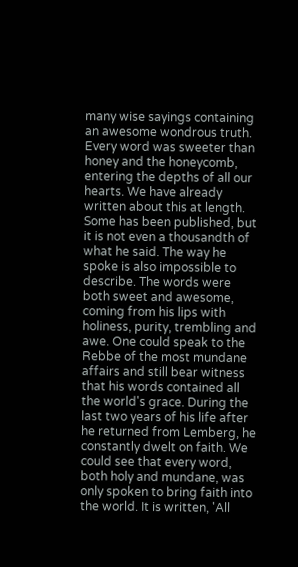many wise sayings containing an awesome wondrous truth. Every word was sweeter than honey and the honeycomb, entering the depths of all our hearts. We have already written about this at length. Some has been published, but it is not even a thousandth of what he said. The way he spoke is also impossible to describe. The words were both sweet and awesome, coming from his lips with holiness, purity, trembling and awe. One could speak to the Rebbe of the most mundane affairs and still bear witness that his words contained all the world's grace. During the last two years of his life after he returned from Lemberg, he constantly dwelt on faith. We could see that every word, both holy and mundane, was only spoken to bring faith into the world. It is written, 'All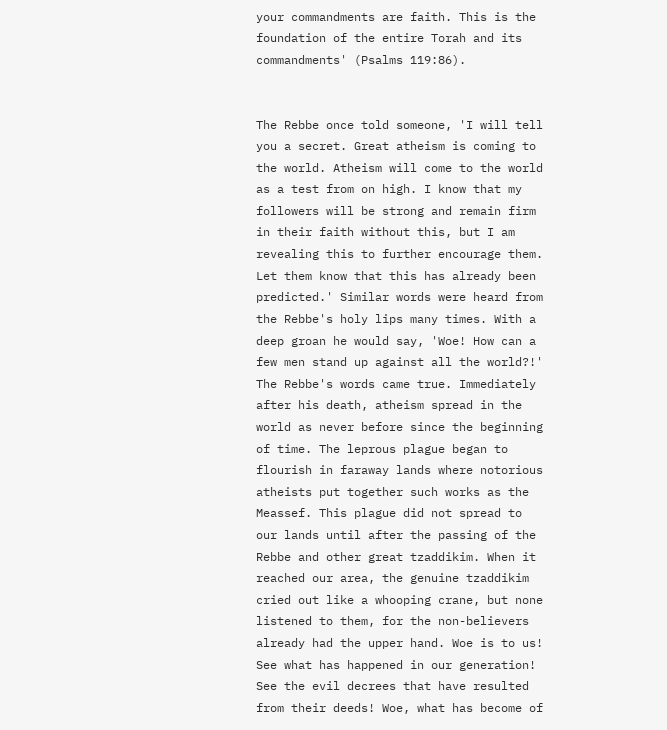your commandments are faith. This is the foundation of the entire Torah and its commandments' (Psalms 119:86).


The Rebbe once told someone, 'I will tell you a secret. Great atheism is coming to the world. Atheism will come to the world as a test from on high. I know that my followers will be strong and remain firm in their faith without this, but I am revealing this to further encourage them. Let them know that this has already been predicted.' Similar words were heard from the Rebbe's holy lips many times. With a deep groan he would say, 'Woe! How can a few men stand up against all the world?!' The Rebbe's words came true. Immediately after his death, atheism spread in the world as never before since the beginning of time. The leprous plague began to flourish in faraway lands where notorious atheists put together such works as the Meassef. This plague did not spread to our lands until after the passing of the Rebbe and other great tzaddikim. When it reached our area, the genuine tzaddikim cried out like a whooping crane, but none listened to them, for the non-believers already had the upper hand. Woe is to us! See what has happened in our generation! See the evil decrees that have resulted from their deeds! Woe, what has become of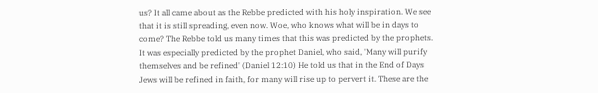us? It all came about as the Rebbe predicted with his holy inspiration. We see that it is still spreading, even now. Woe, who knows what will be in days to come? The Rebbe told us many times that this was predicted by the prophets. It was especially predicted by the prophet Daniel, who said, 'Many will purify themselves and be refined' (Daniel 12:10) He told us that in the End of Days Jews will be refined in faith, for many will rise up to pervert it. These are the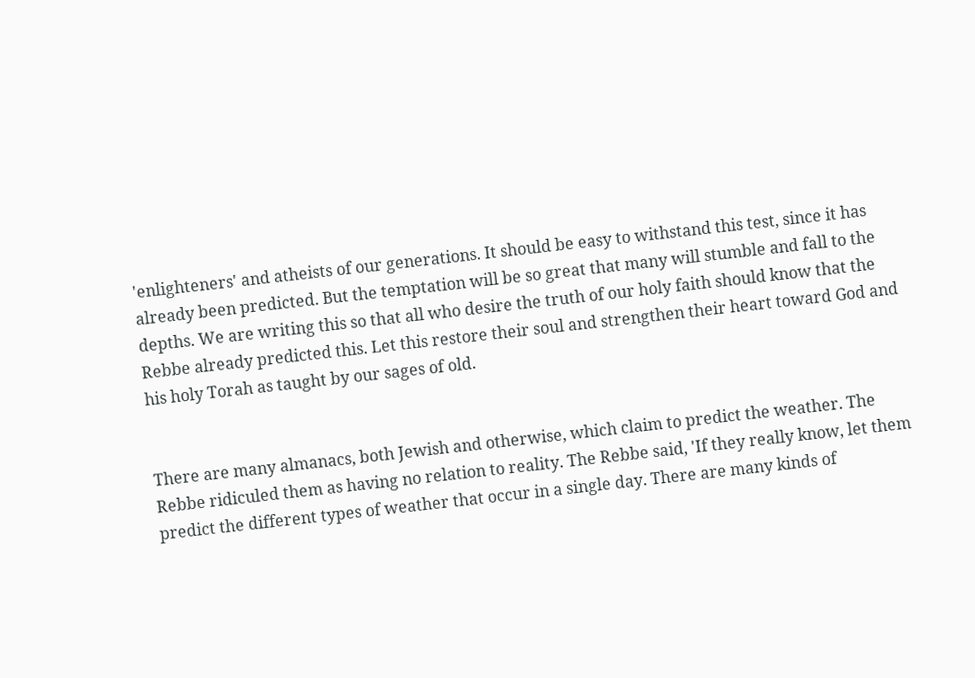'enlighteners' and atheists of our generations. It should be easy to withstand this test, since it has already been predicted. But the temptation will be so great that many will stumble and fall to the depths. We are writing this so that all who desire the truth of our holy faith should know that the Rebbe already predicted this. Let this restore their soul and strengthen their heart toward God and his holy Torah as taught by our sages of old.


There are many almanacs, both Jewish and otherwise, which claim to predict the weather. The Rebbe ridiculed them as having no relation to reality. The Rebbe said, 'If they really know, let them predict the different types of weather that occur in a single day. There are many kinds of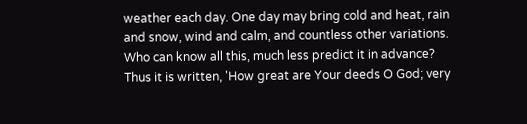weather each day. One day may bring cold and heat, rain and snow, wind and calm, and countless other variations. Who can know all this, much less predict it in advance? Thus it is written, 'How great are Your deeds O God; very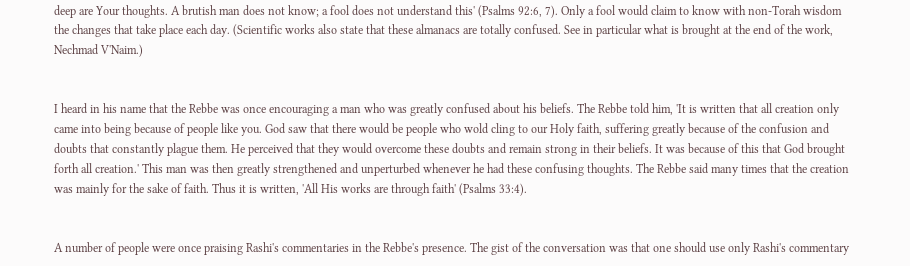deep are Your thoughts. A brutish man does not know; a fool does not understand this' (Psalms 92:6, 7). Only a fool would claim to know with non-Torah wisdom the changes that take place each day. (Scientific works also state that these almanacs are totally confused. See in particular what is brought at the end of the work, Nechmad V'Naim.)


I heard in his name that the Rebbe was once encouraging a man who was greatly confused about his beliefs. The Rebbe told him, 'It is written that all creation only came into being because of people like you. God saw that there would be people who wold cling to our Holy faith, suffering greatly because of the confusion and doubts that constantly plague them. He perceived that they would overcome these doubts and remain strong in their beliefs. It was because of this that God brought forth all creation.' This man was then greatly strengthened and unperturbed whenever he had these confusing thoughts. The Rebbe said many times that the creation was mainly for the sake of faith. Thus it is written, 'All His works are through faith' (Psalms 33:4).


A number of people were once praising Rashi's commentaries in the Rebbe's presence. The gist of the conversation was that one should use only Rashi's commentary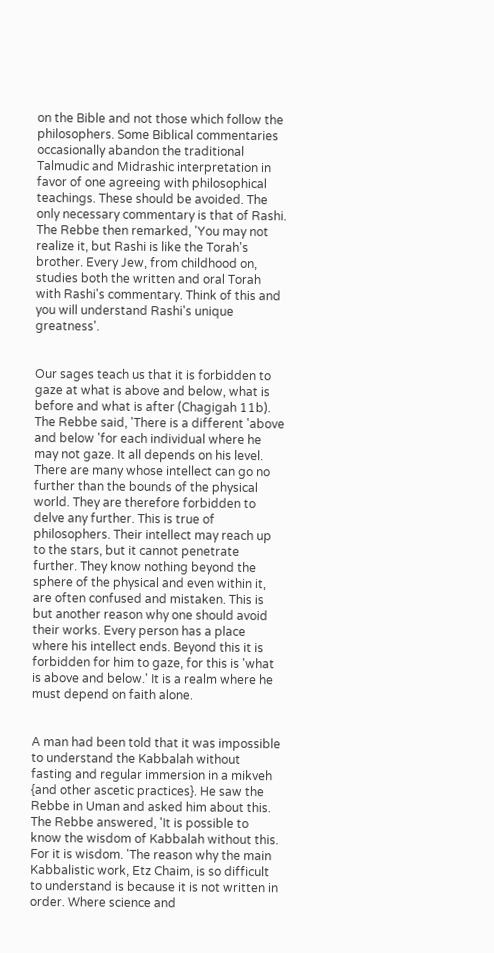on the Bible and not those which follow the philosophers. Some Biblical commentaries occasionally abandon the traditional Talmudic and Midrashic interpretation in favor of one agreeing with philosophical teachings. These should be avoided. The only necessary commentary is that of Rashi. The Rebbe then remarked, 'You may not realize it, but Rashi is like the Torah's brother. Every Jew, from childhood on, studies both the written and oral Torah with Rashi's commentary. Think of this and you will understand Rashi's unique greatness'.


Our sages teach us that it is forbidden to gaze at what is above and below, what is before and what is after (Chagigah 11b). The Rebbe said, 'There is a different 'above and below 'for each individual where he may not gaze. It all depends on his level. There are many whose intellect can go no further than the bounds of the physical world. They are therefore forbidden to delve any further. This is true of philosophers. Their intellect may reach up to the stars, but it cannot penetrate further. They know nothing beyond the sphere of the physical and even within it, are often confused and mistaken. This is but another reason why one should avoid their works. Every person has a place where his intellect ends. Beyond this it is forbidden for him to gaze, for this is 'what is above and below.' It is a realm where he must depend on faith alone.


A man had been told that it was impossible to understand the Kabbalah without fasting and regular immersion in a mikveh {and other ascetic practices}. He saw the Rebbe in Uman and asked him about this. The Rebbe answered, 'It is possible to know the wisdom of Kabbalah without this. For it is wisdom. 'The reason why the main Kabbalistic work, Etz Chaim, is so difficult to understand is because it is not written in order. Where science and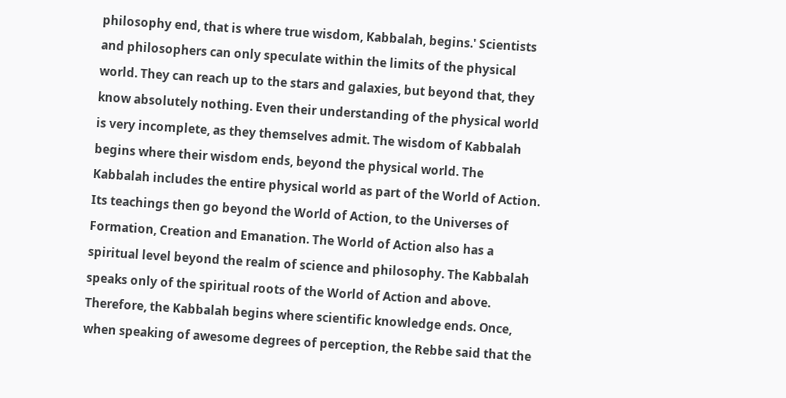philosophy end, that is where true wisdom, Kabbalah, begins.' Scientists and philosophers can only speculate within the limits of the physical world. They can reach up to the stars and galaxies, but beyond that, they know absolutely nothing. Even their understanding of the physical world is very incomplete, as they themselves admit. The wisdom of Kabbalah begins where their wisdom ends, beyond the physical world. The Kabbalah includes the entire physical world as part of the World of Action. Its teachings then go beyond the World of Action, to the Universes of Formation, Creation and Emanation. The World of Action also has a spiritual level beyond the realm of science and philosophy. The Kabbalah speaks only of the spiritual roots of the World of Action and above. Therefore, the Kabbalah begins where scientific knowledge ends. Once, when speaking of awesome degrees of perception, the Rebbe said that the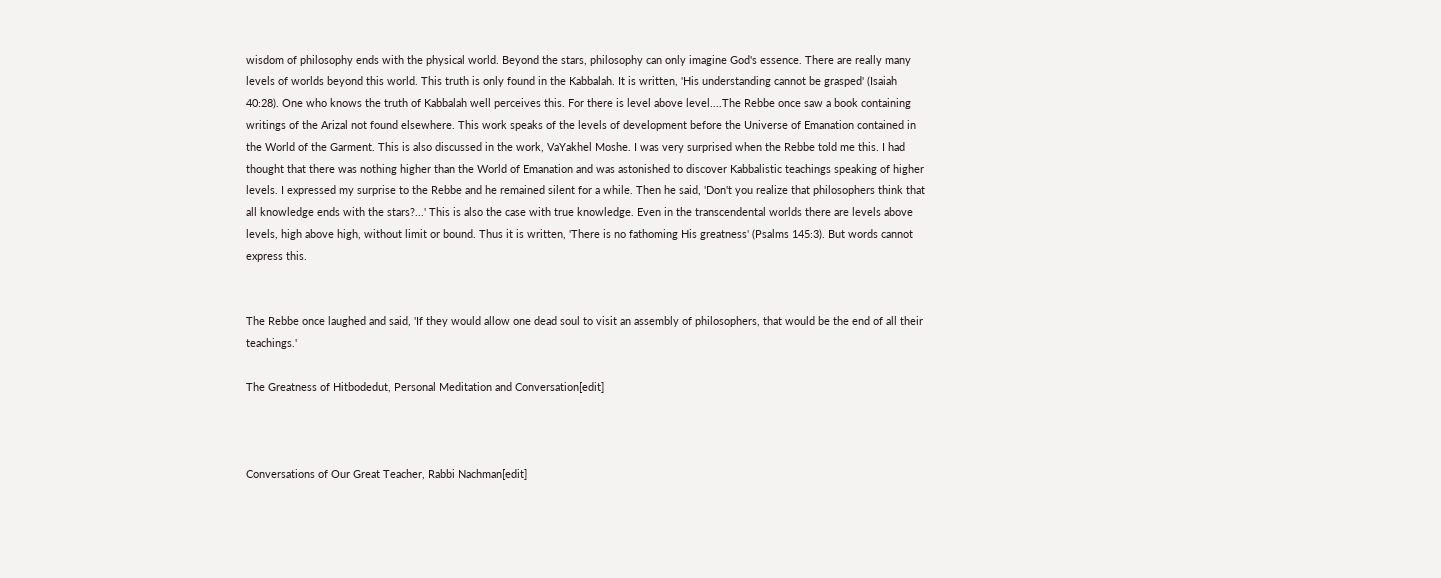wisdom of philosophy ends with the physical world. Beyond the stars, philosophy can only imagine God's essence. There are really many levels of worlds beyond this world. This truth is only found in the Kabbalah. It is written, 'His understanding cannot be grasped' (Isaiah 40:28). One who knows the truth of Kabbalah well perceives this. For there is level above level....The Rebbe once saw a book containing writings of the Arizal not found elsewhere. This work speaks of the levels of development before the Universe of Emanation contained in the World of the Garment. This is also discussed in the work, VaYakhel Moshe. I was very surprised when the Rebbe told me this. I had thought that there was nothing higher than the World of Emanation and was astonished to discover Kabbalistic teachings speaking of higher levels. I expressed my surprise to the Rebbe and he remained silent for a while. Then he said, 'Don't you realize that philosophers think that all knowledge ends with the stars?...' This is also the case with true knowledge. Even in the transcendental worlds there are levels above levels, high above high, without limit or bound. Thus it is written, 'There is no fathoming His greatness' (Psalms 145:3). But words cannot express this.


The Rebbe once laughed and said, 'If they would allow one dead soul to visit an assembly of philosophers, that would be the end of all their teachings.'

The Greatness of Hitbodedut, Personal Meditation and Conversation[edit]



Conversations of Our Great Teacher, Rabbi Nachman[edit]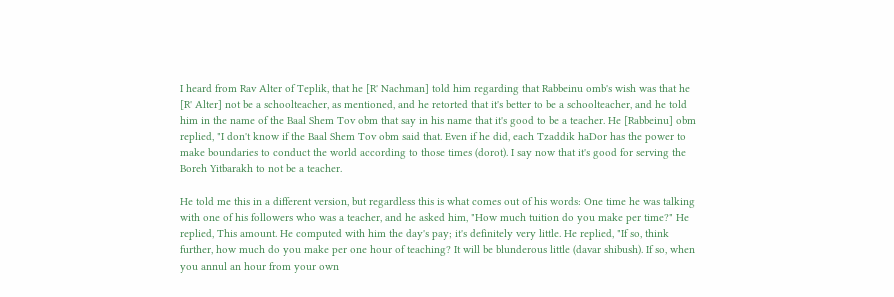I heard from Rav Alter of Teplik, that he [R' Nachman] told him regarding that Rabbeinu omb's wish was that he [R' Alter] not be a schoolteacher, as mentioned, and he retorted that it's better to be a schoolteacher, and he told him in the name of the Baal Shem Tov obm that say in his name that it's good to be a teacher. He [Rabbeinu] obm replied, "I don't know if the Baal Shem Tov obm said that. Even if he did, each Tzaddik haDor has the power to make boundaries to conduct the world according to those times (dorot). I say now that it's good for serving the Boreh Yitbarakh to not be a teacher.

He told me this in a different version, but regardless this is what comes out of his words: One time he was talking with one of his followers who was a teacher, and he asked him, "How much tuition do you make per time?" He replied, This amount. He computed with him the day's pay; it's definitely very little. He replied, "If so, think further, how much do you make per one hour of teaching? It will be blunderous little (davar shibush). If so, when you annul an hour from your own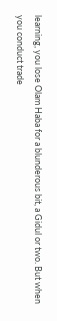learning, you lose Olam Haba for a blunderous bit, a Gidul or two. But when you conduct trade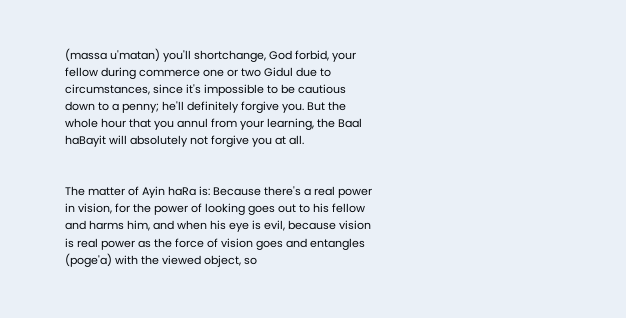(massa u'matan) you'll shortchange, God forbid, your fellow during commerce one or two Gidul due to circumstances, since it's impossible to be cautious down to a penny; he'll definitely forgive you. But the whole hour that you annul from your learning, the Baal haBayit will absolutely not forgive you at all.


The matter of Ayin haRa is: Because there's a real power in vision, for the power of looking goes out to his fellow and harms him, and when his eye is evil, because vision is real power as the force of vision goes and entangles (poge'a) with the viewed object, so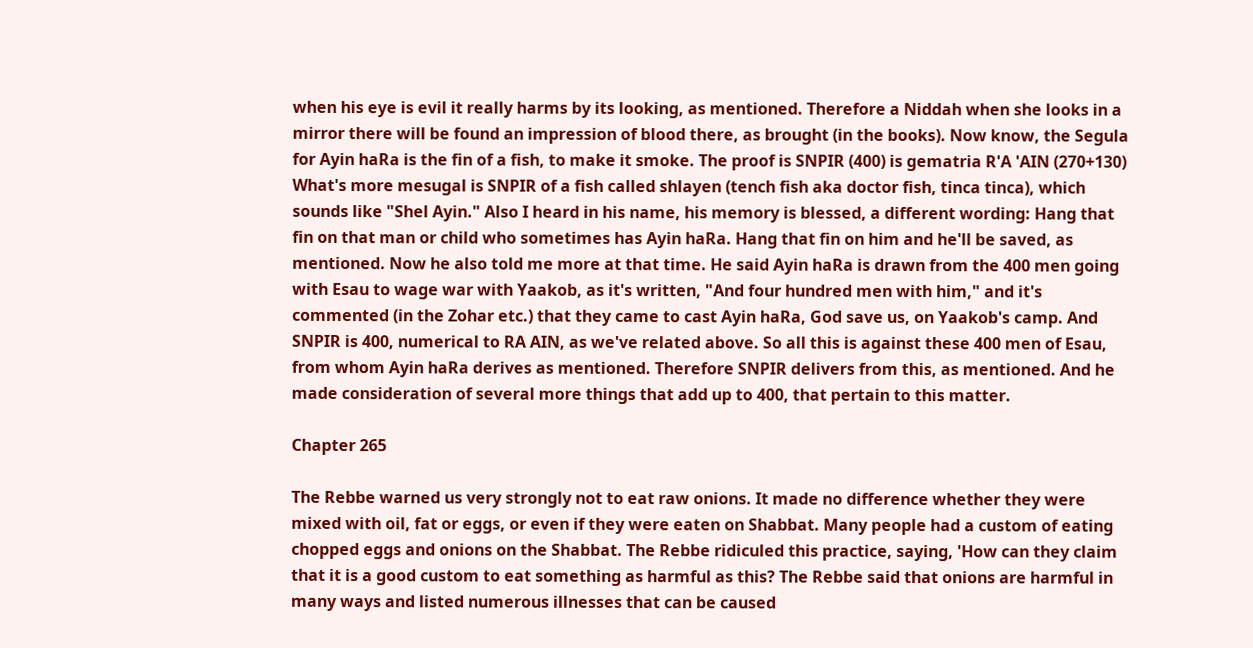when his eye is evil it really harms by its looking, as mentioned. Therefore a Niddah when she looks in a mirror there will be found an impression of blood there, as brought (in the books). Now know, the Segula for Ayin haRa is the fin of a fish, to make it smoke. The proof is SNPIR (400) is gematria R'A 'AIN (270+130) What's more mesugal is SNPIR of a fish called shlayen (tench fish aka doctor fish, tinca tinca), which sounds like "Shel Ayin." Also I heard in his name, his memory is blessed, a different wording: Hang that fin on that man or child who sometimes has Ayin haRa. Hang that fin on him and he'll be saved, as mentioned. Now he also told me more at that time. He said Ayin haRa is drawn from the 400 men going with Esau to wage war with Yaakob, as it's written, "And four hundred men with him," and it's commented (in the Zohar etc.) that they came to cast Ayin haRa, God save us, on Yaakob's camp. And SNPIR is 400, numerical to RA AIN, as we've related above. So all this is against these 400 men of Esau, from whom Ayin haRa derives as mentioned. Therefore SNPIR delivers from this, as mentioned. And he made consideration of several more things that add up to 400, that pertain to this matter.

Chapter 265

The Rebbe warned us very strongly not to eat raw onions. It made no difference whether they were mixed with oil, fat or eggs, or even if they were eaten on Shabbat. Many people had a custom of eating chopped eggs and onions on the Shabbat. The Rebbe ridiculed this practice, saying, 'How can they claim that it is a good custom to eat something as harmful as this? The Rebbe said that onions are harmful in many ways and listed numerous illnesses that can be caused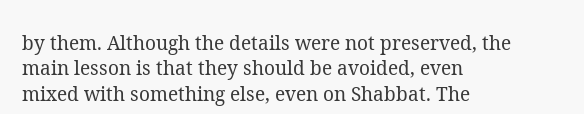by them. Although the details were not preserved, the main lesson is that they should be avoided, even mixed with something else, even on Shabbat. The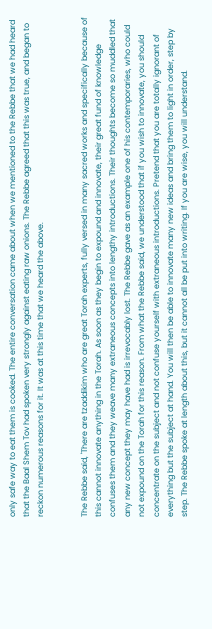only safe way to eat them is cooked. The entire conversation came about when we mentioned to the Rebbe that we had heard that the Baal Shem Tov had spoken very strongly against eating raw onions. The Rebbe agreed that this was true, and began to reckon numerous reasons for it. It was at this time that we heard the above.


The Rebbe said, 'There are tzaddikim who are great Torah experts, fully versed in many sacred works and specifically because of this cannot innovate anything in the Torah. As soon as they begin to expound and innovate, their great fund of knowledge confuses them and they weave many extraneous concepts into lengthy introductions. Their thoughts become so muddled that any new concept they may have had is irrevocably lost. The Rebbe gave as an example one of his contemporaries, who could not expound on the Torah for this reason. From what the Rebbe said, we understood that if you wish to innovate, you should concentrate on the subject and not confuse yourself with extraneous introductions. Pretend that you are totally ignorant of everything but the subject at hand. You will then be able to innovate many new ideas and bring them to light in order, step by step. The Rebbe spoke at length about this, but it cannot all be put into writing. If you are wise, you will understand.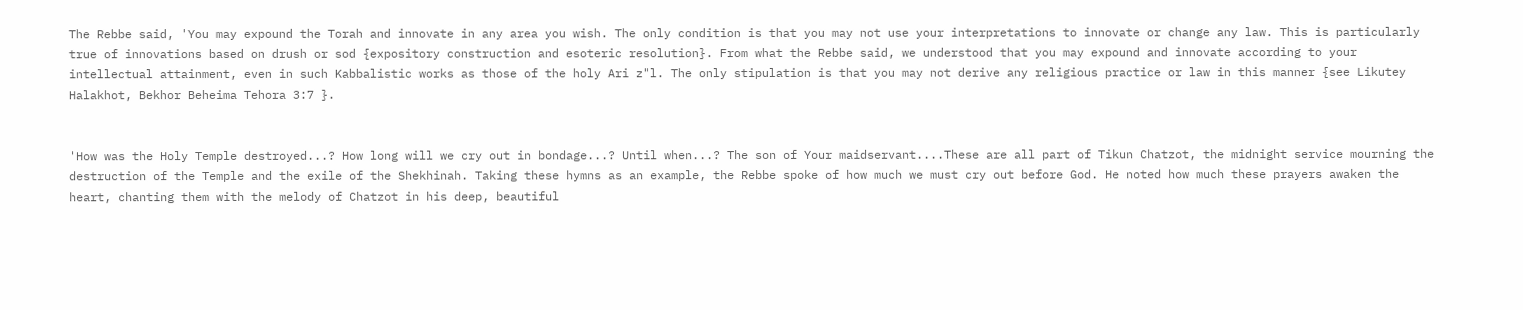The Rebbe said, 'You may expound the Torah and innovate in any area you wish. The only condition is that you may not use your interpretations to innovate or change any law. This is particularly true of innovations based on drush or sod {expository construction and esoteric resolution}. From what the Rebbe said, we understood that you may expound and innovate according to your intellectual attainment, even in such Kabbalistic works as those of the holy Ari z"l. The only stipulation is that you may not derive any religious practice or law in this manner {see Likutey Halakhot, Bekhor Beheima Tehora 3:7 }.


'How was the Holy Temple destroyed...? How long will we cry out in bondage...? Until when...? The son of Your maidservant....These are all part of Tikun Chatzot, the midnight service mourning the destruction of the Temple and the exile of the Shekhinah. Taking these hymns as an example, the Rebbe spoke of how much we must cry out before God. He noted how much these prayers awaken the heart, chanting them with the melody of Chatzot in his deep, beautiful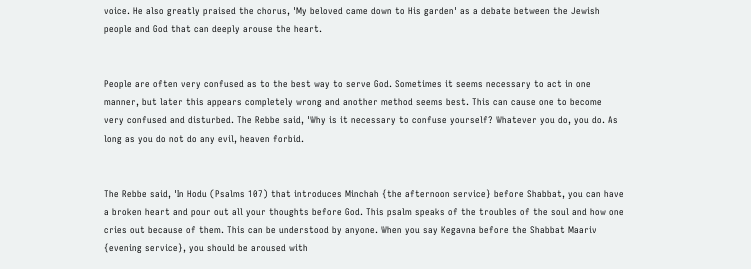voice. He also greatly praised the chorus, 'My beloved came down to His garden' as a debate between the Jewish people and God that can deeply arouse the heart.


People are often very confused as to the best way to serve God. Sometimes it seems necessary to act in one manner, but later this appears completely wrong and another method seems best. This can cause one to become very confused and disturbed. The Rebbe said, 'Why is it necessary to confuse yourself? Whatever you do, you do. As long as you do not do any evil, heaven forbid.


The Rebbe said, 'In Hodu (Psalms 107) that introduces Minchah {the afternoon service} before Shabbat, you can have a broken heart and pour out all your thoughts before God. This psalm speaks of the troubles of the soul and how one cries out because of them. This can be understood by anyone. When you say Kegavna before the Shabbat Maariv {evening service}, you should be aroused with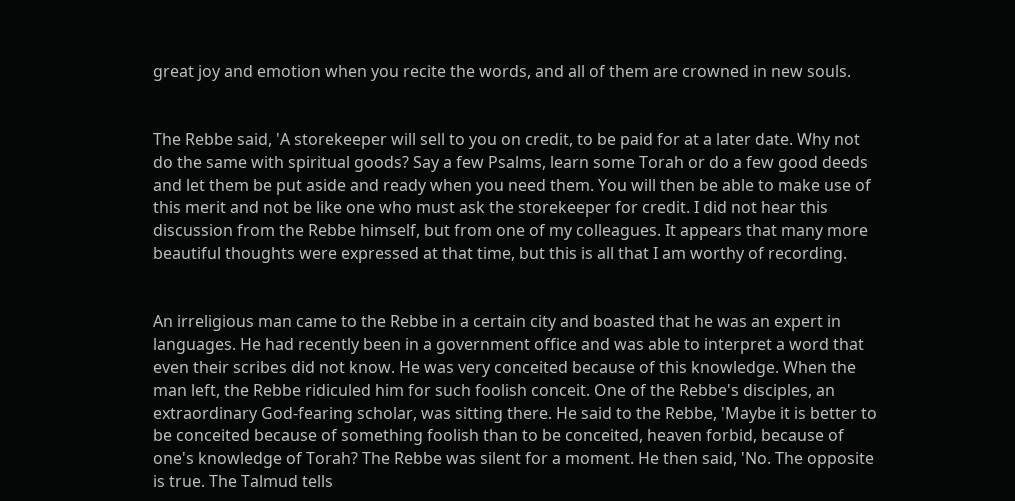great joy and emotion when you recite the words, and all of them are crowned in new souls.


The Rebbe said, 'A storekeeper will sell to you on credit, to be paid for at a later date. Why not do the same with spiritual goods? Say a few Psalms, learn some Torah or do a few good deeds and let them be put aside and ready when you need them. You will then be able to make use of this merit and not be like one who must ask the storekeeper for credit. I did not hear this discussion from the Rebbe himself, but from one of my colleagues. It appears that many more beautiful thoughts were expressed at that time, but this is all that I am worthy of recording.


An irreligious man came to the Rebbe in a certain city and boasted that he was an expert in languages. He had recently been in a government office and was able to interpret a word that even their scribes did not know. He was very conceited because of this knowledge. When the man left, the Rebbe ridiculed him for such foolish conceit. One of the Rebbe's disciples, an extraordinary God-fearing scholar, was sitting there. He said to the Rebbe, 'Maybe it is better to be conceited because of something foolish than to be conceited, heaven forbid, because of one's knowledge of Torah? The Rebbe was silent for a moment. He then said, 'No. The opposite is true. The Talmud tells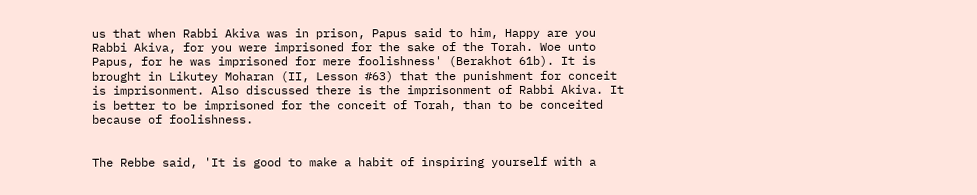us that when Rabbi Akiva was in prison, Papus said to him, Happy are you Rabbi Akiva, for you were imprisoned for the sake of the Torah. Woe unto Papus, for he was imprisoned for mere foolishness' (Berakhot 61b). It is brought in Likutey Moharan (II, Lesson #63) that the punishment for conceit is imprisonment. Also discussed there is the imprisonment of Rabbi Akiva. It is better to be imprisoned for the conceit of Torah, than to be conceited because of foolishness.


The Rebbe said, 'It is good to make a habit of inspiring yourself with a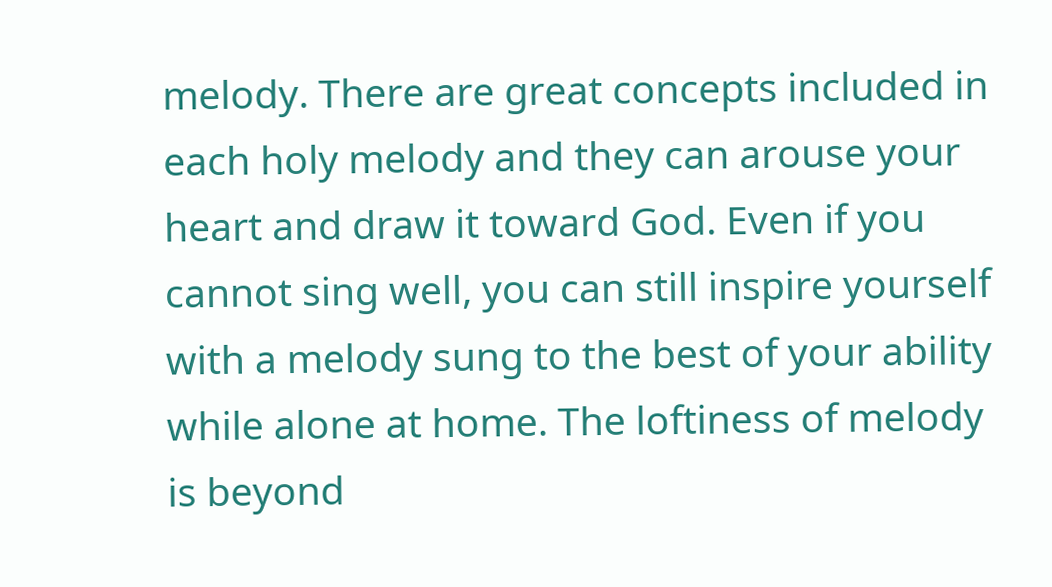melody. There are great concepts included in each holy melody and they can arouse your heart and draw it toward God. Even if you cannot sing well, you can still inspire yourself with a melody sung to the best of your ability while alone at home. The loftiness of melody is beyond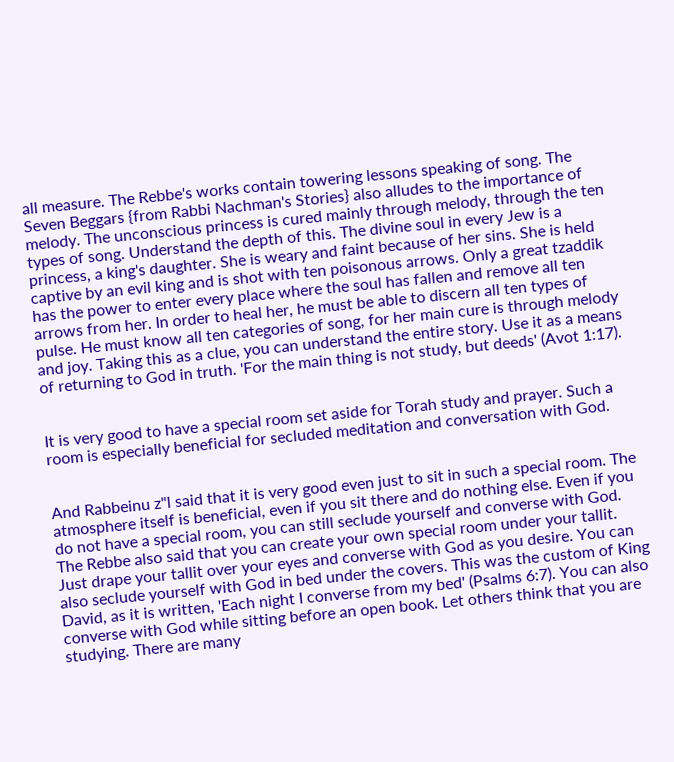all measure. The Rebbe's works contain towering lessons speaking of song. The Seven Beggars {from Rabbi Nachman's Stories} also alludes to the importance of melody. The unconscious princess is cured mainly through melody, through the ten types of song. Understand the depth of this. The divine soul in every Jew is a princess, a king's daughter. She is weary and faint because of her sins. She is held captive by an evil king and is shot with ten poisonous arrows. Only a great tzaddik has the power to enter every place where the soul has fallen and remove all ten arrows from her. In order to heal her, he must be able to discern all ten types of pulse. He must know all ten categories of song, for her main cure is through melody and joy. Taking this as a clue, you can understand the entire story. Use it as a means of returning to God in truth. 'For the main thing is not study, but deeds' (Avot 1:17).


It is very good to have a special room set aside for Torah study and prayer. Such a room is especially beneficial for secluded meditation and conversation with God.


And Rabbeinu z"l said that it is very good even just to sit in such a special room. The atmosphere itself is beneficial, even if you sit there and do nothing else. Even if you do not have a special room, you can still seclude yourself and converse with God. The Rebbe also said that you can create your own special room under your tallit. Just drape your tallit over your eyes and converse with God as you desire. You can also seclude yourself with God in bed under the covers. This was the custom of King David, as it is written, 'Each night I converse from my bed' (Psalms 6:7). You can also converse with God while sitting before an open book. Let others think that you are studying. There are many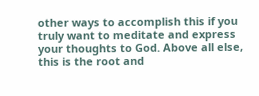other ways to accomplish this if you truly want to meditate and express your thoughts to God. Above all else, this is the root and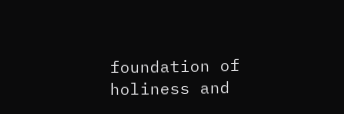foundation of holiness and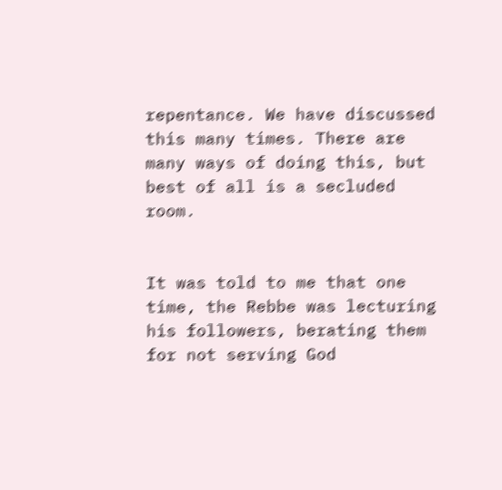repentance. We have discussed this many times. There are many ways of doing this, but best of all is a secluded room.


It was told to me that one time, the Rebbe was lecturing his followers, berating them for not serving God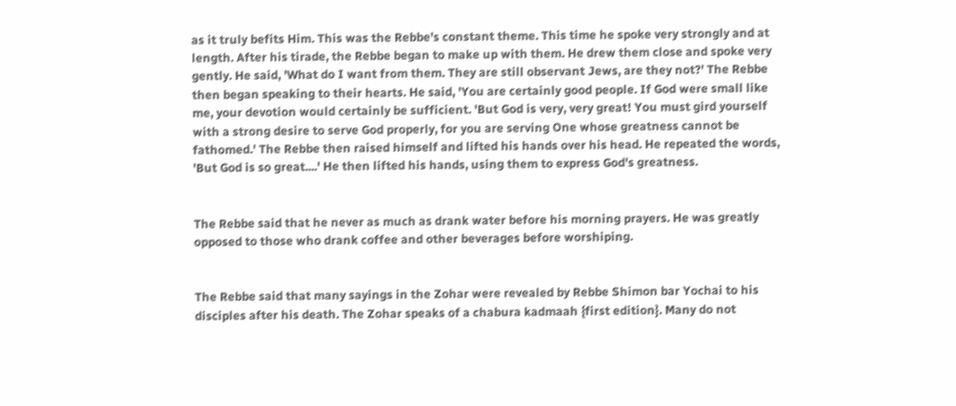as it truly befits Him. This was the Rebbe's constant theme. This time he spoke very strongly and at length. After his tirade, the Rebbe began to make up with them. He drew them close and spoke very gently. He said, 'What do I want from them. They are still observant Jews, are they not?' The Rebbe then began speaking to their hearts. He said, 'You are certainly good people. If God were small like me, your devotion would certainly be sufficient. 'But God is very, very great! You must gird yourself with a strong desire to serve God properly, for you are serving One whose greatness cannot be fathomed.' The Rebbe then raised himself and lifted his hands over his head. He repeated the words, 'But God is so great....' He then lifted his hands, using them to express God's greatness.


The Rebbe said that he never as much as drank water before his morning prayers. He was greatly opposed to those who drank coffee and other beverages before worshiping.


The Rebbe said that many sayings in the Zohar were revealed by Rebbe Shimon bar Yochai to his disciples after his death. The Zohar speaks of a chabura kadmaah {first edition}. Many do not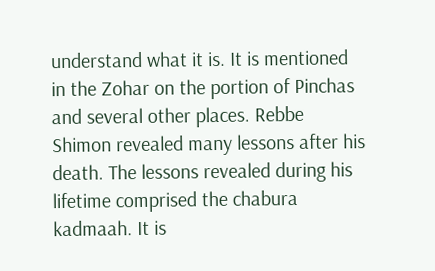understand what it is. It is mentioned in the Zohar on the portion of Pinchas and several other places. Rebbe Shimon revealed many lessons after his death. The lessons revealed during his lifetime comprised the chabura kadmaah. It is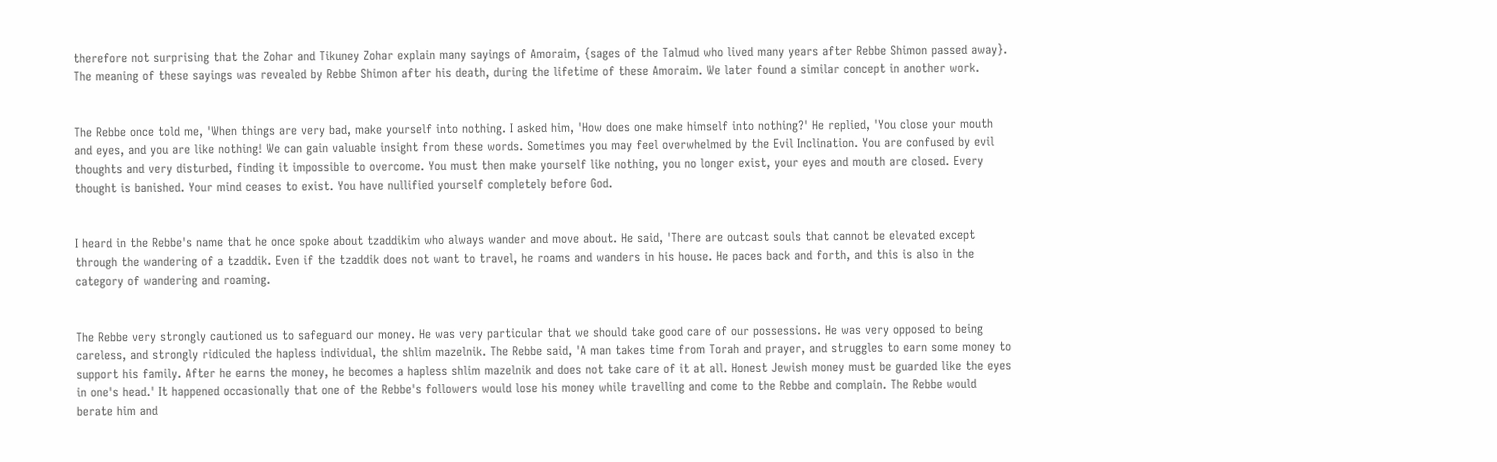therefore not surprising that the Zohar and Tikuney Zohar explain many sayings of Amoraim, {sages of the Talmud who lived many years after Rebbe Shimon passed away}. The meaning of these sayings was revealed by Rebbe Shimon after his death, during the lifetime of these Amoraim. We later found a similar concept in another work.


The Rebbe once told me, 'When things are very bad, make yourself into nothing. I asked him, 'How does one make himself into nothing?' He replied, 'You close your mouth and eyes, and you are like nothing! We can gain valuable insight from these words. Sometimes you may feel overwhelmed by the Evil Inclination. You are confused by evil thoughts and very disturbed, finding it impossible to overcome. You must then make yourself like nothing, you no longer exist, your eyes and mouth are closed. Every thought is banished. Your mind ceases to exist. You have nullified yourself completely before God.


I heard in the Rebbe's name that he once spoke about tzaddikim who always wander and move about. He said, 'There are outcast souls that cannot be elevated except through the wandering of a tzaddik. Even if the tzaddik does not want to travel, he roams and wanders in his house. He paces back and forth, and this is also in the category of wandering and roaming.


The Rebbe very strongly cautioned us to safeguard our money. He was very particular that we should take good care of our possessions. He was very opposed to being careless, and strongly ridiculed the hapless individual, the shlim mazelnik. The Rebbe said, 'A man takes time from Torah and prayer, and struggles to earn some money to support his family. After he earns the money, he becomes a hapless shlim mazelnik and does not take care of it at all. Honest Jewish money must be guarded like the eyes in one's head.' It happened occasionally that one of the Rebbe's followers would lose his money while travelling and come to the Rebbe and complain. The Rebbe would berate him and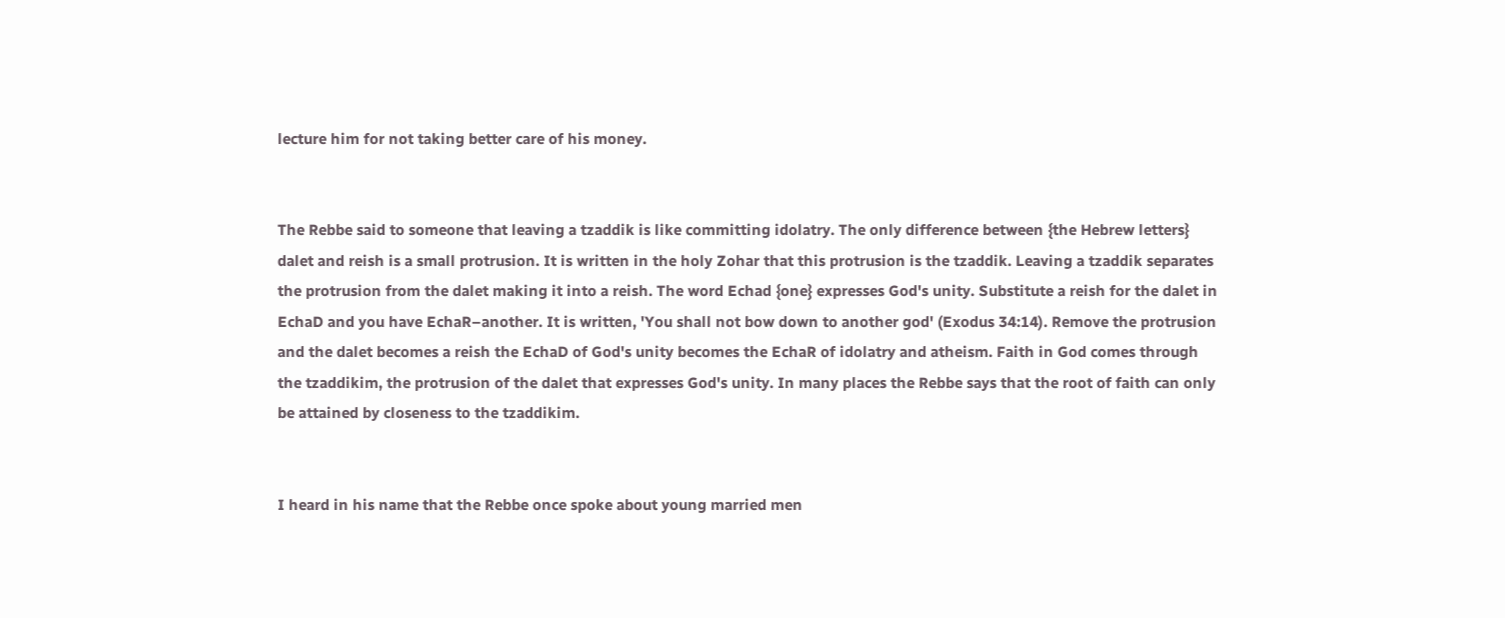lecture him for not taking better care of his money.


The Rebbe said to someone that leaving a tzaddik is like committing idolatry. The only difference between {the Hebrew letters} dalet and reish is a small protrusion. It is written in the holy Zohar that this protrusion is the tzaddik. Leaving a tzaddik separates the protrusion from the dalet making it into a reish. The word Echad {one} expresses God's unity. Substitute a reish for the dalet in EchaD and you have EchaR–another. It is written, 'You shall not bow down to another god' (Exodus 34:14). Remove the protrusion and the dalet becomes a reish the EchaD of God's unity becomes the EchaR of idolatry and atheism. Faith in God comes through the tzaddikim, the protrusion of the dalet that expresses God's unity. In many places the Rebbe says that the root of faith can only be attained by closeness to the tzaddikim.


I heard in his name that the Rebbe once spoke about young married men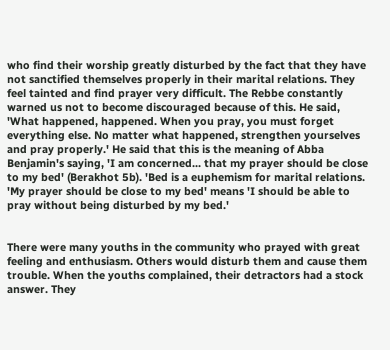who find their worship greatly disturbed by the fact that they have not sanctified themselves properly in their marital relations. They feel tainted and find prayer very difficult. The Rebbe constantly warned us not to become discouraged because of this. He said, 'What happened, happened. When you pray, you must forget everything else. No matter what happened, strengthen yourselves and pray properly.' He said that this is the meaning of Abba Benjamin's saying, 'I am concerned... that my prayer should be close to my bed' (Berakhot 5b). 'Bed is a euphemism for marital relations. 'My prayer should be close to my bed' means 'I should be able to pray without being disturbed by my bed.'


There were many youths in the community who prayed with great feeling and enthusiasm. Others would disturb them and cause them trouble. When the youths complained, their detractors had a stock answer. They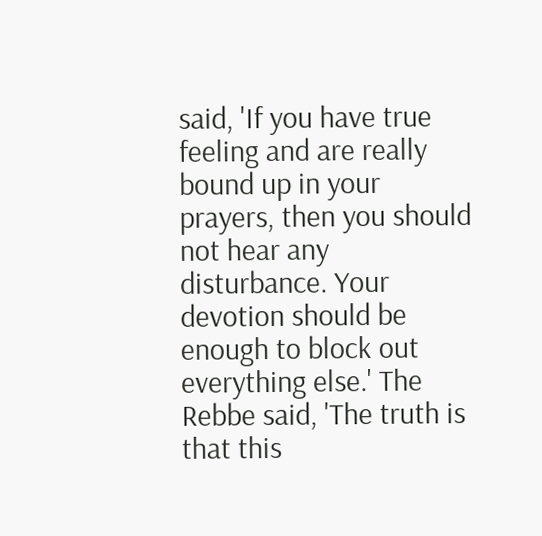said, 'If you have true feeling and are really bound up in your prayers, then you should not hear any disturbance. Your devotion should be enough to block out everything else.' The Rebbe said, 'The truth is that this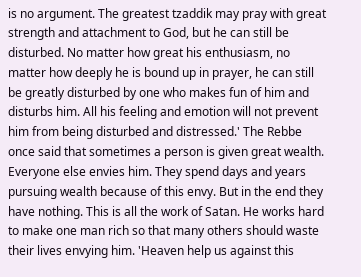is no argument. The greatest tzaddik may pray with great strength and attachment to God, but he can still be disturbed. No matter how great his enthusiasm, no matter how deeply he is bound up in prayer, he can still be greatly disturbed by one who makes fun of him and disturbs him. All his feeling and emotion will not prevent him from being disturbed and distressed.' The Rebbe once said that sometimes a person is given great wealth. Everyone else envies him. They spend days and years pursuing wealth because of this envy. But in the end they have nothing. This is all the work of Satan. He works hard to make one man rich so that many others should waste their lives envying him. 'Heaven help us against this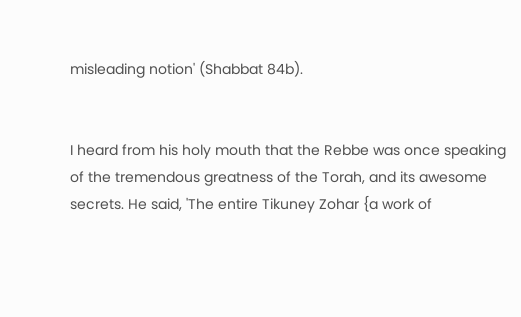misleading notion' (Shabbat 84b).


I heard from his holy mouth that the Rebbe was once speaking of the tremendous greatness of the Torah, and its awesome secrets. He said, 'The entire Tikuney Zohar {a work of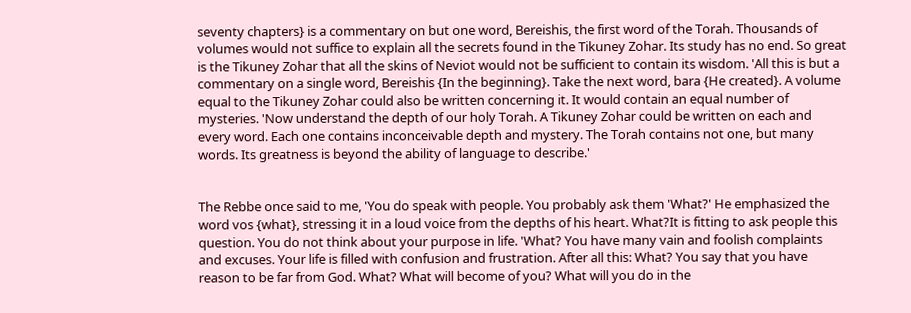seventy chapters} is a commentary on but one word, Bereishis, the first word of the Torah. Thousands of volumes would not suffice to explain all the secrets found in the Tikuney Zohar. Its study has no end. So great is the Tikuney Zohar that all the skins of Neviot would not be sufficient to contain its wisdom. 'All this is but a commentary on a single word, Bereishis {In the beginning}. Take the next word, bara {He created}. A volume equal to the Tikuney Zohar could also be written concerning it. It would contain an equal number of mysteries. 'Now understand the depth of our holy Torah. A Tikuney Zohar could be written on each and every word. Each one contains inconceivable depth and mystery. The Torah contains not one, but many words. Its greatness is beyond the ability of language to describe.'


The Rebbe once said to me, 'You do speak with people. You probably ask them 'What?' He emphasized the word vos {what}, stressing it in a loud voice from the depths of his heart. What?It is fitting to ask people this question. You do not think about your purpose in life. 'What? You have many vain and foolish complaints and excuses. Your life is filled with confusion and frustration. After all this: What? You say that you have reason to be far from God. What? What will become of you? What will you do in the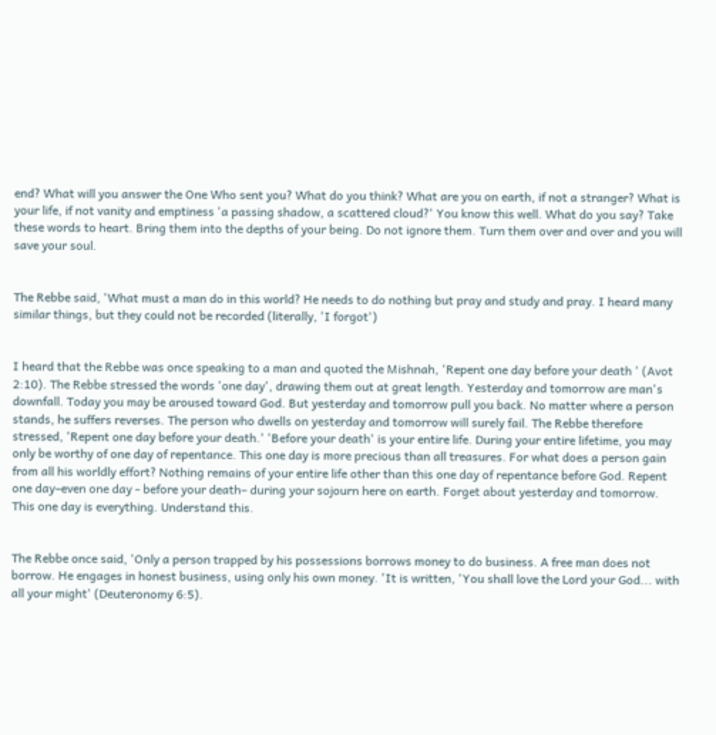end? What will you answer the One Who sent you? What do you think? What are you on earth, if not a stranger? What is your life, if not vanity and emptiness 'a passing shadow, a scattered cloud?' You know this well. What do you say? Take these words to heart. Bring them into the depths of your being. Do not ignore them. Turn them over and over and you will save your soul.


The Rebbe said, 'What must a man do in this world? He needs to do nothing but pray and study and pray. I heard many similar things, but they could not be recorded (literally, 'I forgot')


I heard that the Rebbe was once speaking to a man and quoted the Mishnah, 'Repent one day before your death ' (Avot 2:10). The Rebbe stressed the words 'one day', drawing them out at great length. Yesterday and tomorrow are man's downfall. Today you may be aroused toward God. But yesterday and tomorrow pull you back. No matter where a person stands, he suffers reverses. The person who dwells on yesterday and tomorrow will surely fail. The Rebbe therefore stressed, 'Repent one day before your death.' 'Before your death' is your entire life. During your entire lifetime, you may only be worthy of one day of repentance. This one day is more precious than all treasures. For what does a person gain from all his worldly effort? Nothing remains of your entire life other than this one day of repentance before God. Repent one day–even one day - before your death– during your sojourn here on earth. Forget about yesterday and tomorrow. This one day is everything. Understand this.


The Rebbe once said, 'Only a person trapped by his possessions borrows money to do business. A free man does not borrow. He engages in honest business, using only his own money. 'It is written, 'You shall love the Lord your God... with all your might' (Deuteronomy 6:5).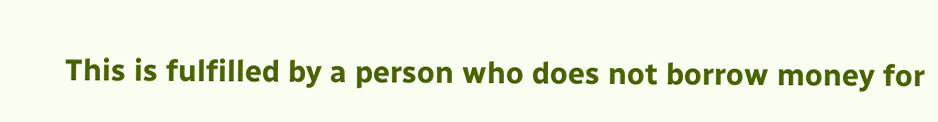This is fulfilled by a person who does not borrow money for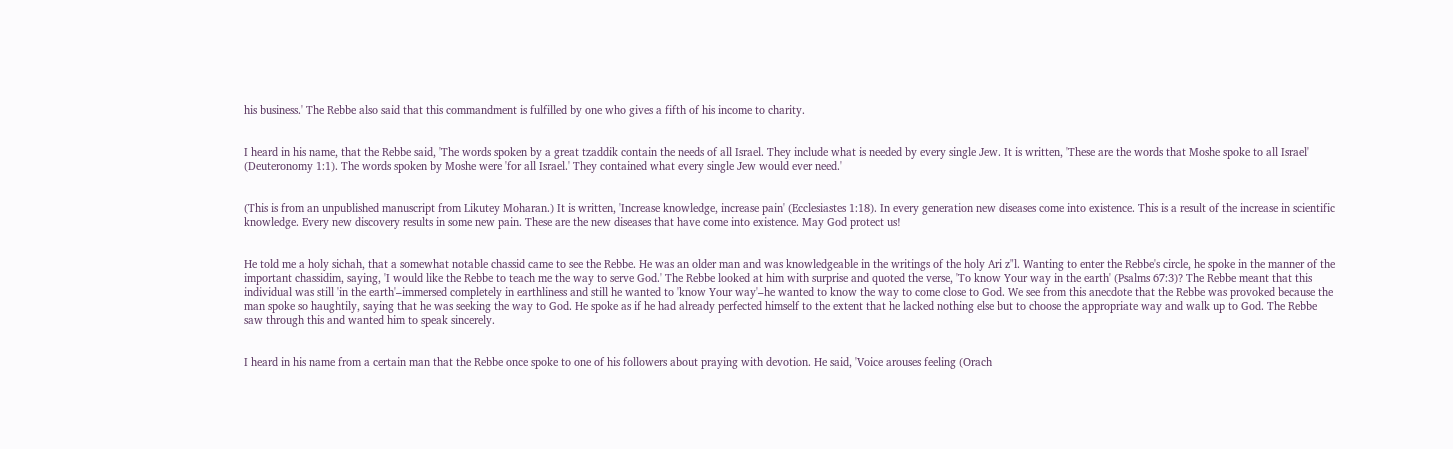his business.' The Rebbe also said that this commandment is fulfilled by one who gives a fifth of his income to charity.


I heard in his name, that the Rebbe said, 'The words spoken by a great tzaddik contain the needs of all Israel. They include what is needed by every single Jew. It is written, 'These are the words that Moshe spoke to all Israel' (Deuteronomy 1:1). The words spoken by Moshe were 'for all Israel.' They contained what every single Jew would ever need.'


(This is from an unpublished manuscript from Likutey Moharan.) It is written, 'Increase knowledge, increase pain' (Ecclesiastes 1:18). In every generation new diseases come into existence. This is a result of the increase in scientific knowledge. Every new discovery results in some new pain. These are the new diseases that have come into existence. May God protect us!


He told me a holy sichah, that a somewhat notable chassid came to see the Rebbe. He was an older man and was knowledgeable in the writings of the holy Ari z"l. Wanting to enter the Rebbe's circle, he spoke in the manner of the important chassidim, saying, 'I would like the Rebbe to teach me the way to serve God.' The Rebbe looked at him with surprise and quoted the verse, 'To know Your way in the earth' (Psalms 67:3)? The Rebbe meant that this individual was still 'in the earth'–immersed completely in earthliness and still he wanted to 'know Your way'–he wanted to know the way to come close to God. We see from this anecdote that the Rebbe was provoked because the man spoke so haughtily, saying that he was seeking the way to God. He spoke as if he had already perfected himself to the extent that he lacked nothing else but to choose the appropriate way and walk up to God. The Rebbe saw through this and wanted him to speak sincerely.


I heard in his name from a certain man that the Rebbe once spoke to one of his followers about praying with devotion. He said, 'Voice arouses feeling (Orach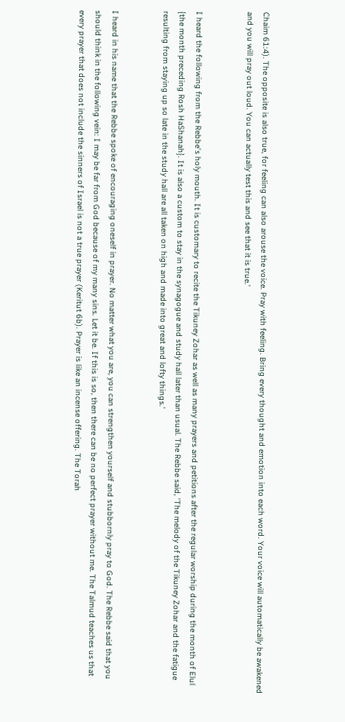Chaim 61:4). The opposite is also true, for feeling can also arouse the voice. Pray with feeling. Bring every thought and emotion into each word. Your voice will automatically be awakened and you will pray out loud. You can actually test this and see that it is true.'


I heard the following from the Rebbe's holy mouth. It is customary to recite the Tikuney Zohar as well as many prayers and petitions after the regular worship during the month of Elul {the month preceding Rosh HaShanah}. It is also a custom to stay in the synagogue and study hall later than usual. The Rebbe said, 'The melody of the Tikuney Zohar and the fatigue resulting from staying up so late in the study hall are all taken on high and made into great and lofty things.'


I heard in his name that the Rebbe spoke of encouraging oneself in prayer. No matter what you are, you can strengthen yourself and stubbornly pray to God. The Rebbe said that you should think in the following vein: I may be far from God because of my many sins. Let it be. If this is so, then there can be no perfect prayer without me. The Talmud teaches us that every prayer that does not include the sinners of Israel is not a true prayer (Keritut 6b). Prayer is like an incense offering. The Torah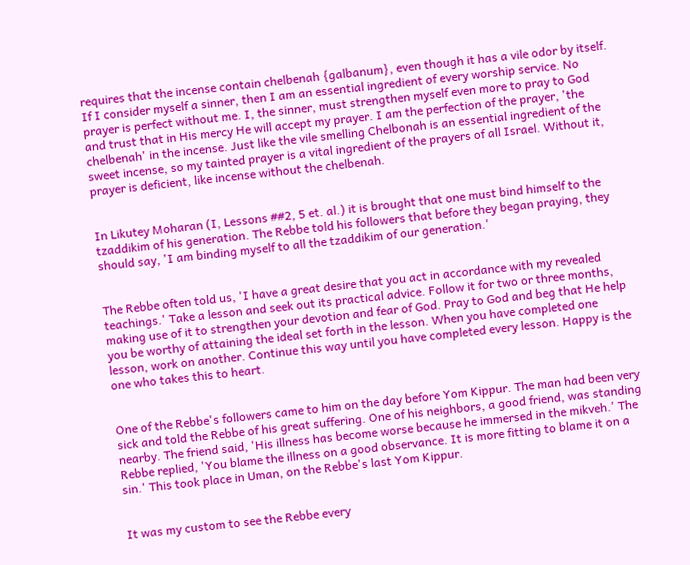requires that the incense contain chelbenah {galbanum}, even though it has a vile odor by itself. If I consider myself a sinner, then I am an essential ingredient of every worship service. No prayer is perfect without me. I, the sinner, must strengthen myself even more to pray to God and trust that in His mercy He will accept my prayer. I am the perfection of the prayer, 'the chelbenah' in the incense. Just like the vile smelling Chelbonah is an essential ingredient of the sweet incense, so my tainted prayer is a vital ingredient of the prayers of all Israel. Without it, prayer is deficient, like incense without the chelbenah.


In Likutey Moharan (I, Lessons ##2, 5 et. al.) it is brought that one must bind himself to the tzaddikim of his generation. The Rebbe told his followers that before they began praying, they should say, 'I am binding myself to all the tzaddikim of our generation.'


The Rebbe often told us, 'I have a great desire that you act in accordance with my revealed teachings.' Take a lesson and seek out its practical advice. Follow it for two or three months, making use of it to strengthen your devotion and fear of God. Pray to God and beg that He help you be worthy of attaining the ideal set forth in the lesson. When you have completed one lesson, work on another. Continue this way until you have completed every lesson. Happy is the one who takes this to heart.


One of the Rebbe's followers came to him on the day before Yom Kippur. The man had been very sick and told the Rebbe of his great suffering. One of his neighbors, a good friend, was standing nearby. The friend said, 'His illness has become worse because he immersed in the mikveh.' The Rebbe replied, 'You blame the illness on a good observance. It is more fitting to blame it on a sin.' This took place in Uman, on the Rebbe's last Yom Kippur.


It was my custom to see the Rebbe every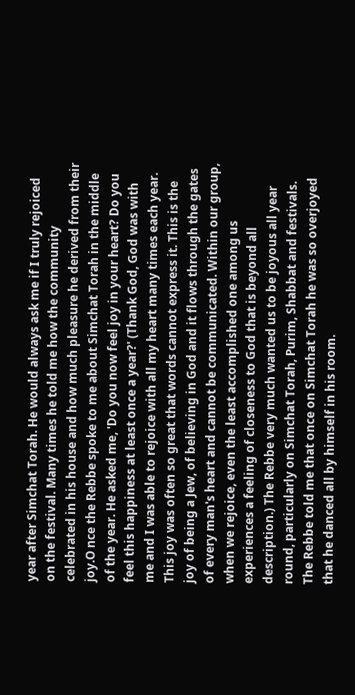year after Simchat Torah. He would always ask me if I truly rejoiced on the festival. Many times he told me how the community celebrated in his house and how much pleasure he derived from their joy.O nce the Rebbe spoke to me about Simchat Torah in the middle of the year. He asked me, 'Do you now feel joy in your heart? Do you feel this happiness at least once a year?' (Thank God, God was with me and I was able to rejoice with all my heart many times each year. This joy was often so great that words cannot express it. This is the joy of being a Jew, of believing in God and it flows through the gates of every man's heart and cannot be communicated. Within our group, when we rejoice, even the least accomplished one among us experiences a feeling of closeness to God that is beyond all description.) The Rebbe very much wanted us to be joyous all year round, particularly on Simchat Torah, Purim, Shabbat and festivals. The Rebbe told me that once on Simchat Torah he was so overjoyed that he danced all by himself in his room.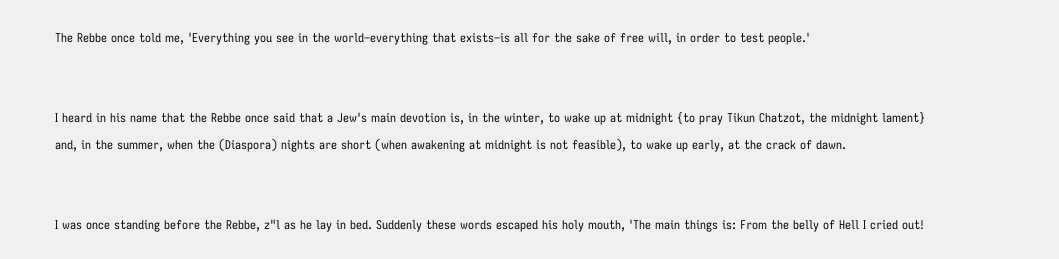The Rebbe once told me, 'Everything you see in the world–everything that exists–is all for the sake of free will, in order to test people.'


I heard in his name that the Rebbe once said that a Jew's main devotion is, in the winter, to wake up at midnight {to pray Tikun Chatzot, the midnight lament} and, in the summer, when the (Diaspora) nights are short (when awakening at midnight is not feasible), to wake up early, at the crack of dawn.


I was once standing before the Rebbe, z"l as he lay in bed. Suddenly these words escaped his holy mouth, 'The main things is: From the belly of Hell I cried out!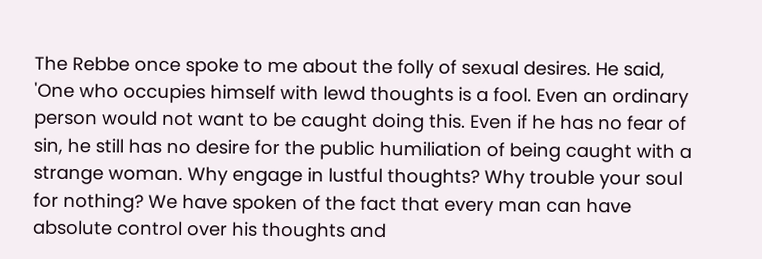The Rebbe once spoke to me about the folly of sexual desires. He said, 'One who occupies himself with lewd thoughts is a fool. Even an ordinary person would not want to be caught doing this. Even if he has no fear of sin, he still has no desire for the public humiliation of being caught with a strange woman. Why engage in lustful thoughts? Why trouble your soul for nothing? We have spoken of the fact that every man can have absolute control over his thoughts and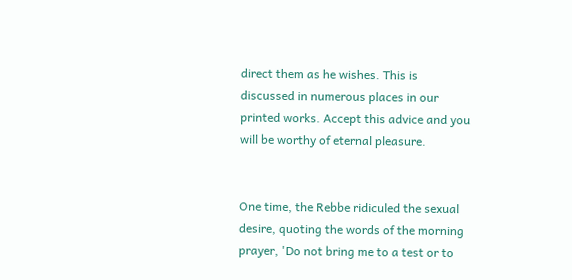direct them as he wishes. This is discussed in numerous places in our printed works. Accept this advice and you will be worthy of eternal pleasure.


One time, the Rebbe ridiculed the sexual desire, quoting the words of the morning prayer, 'Do not bring me to a test or to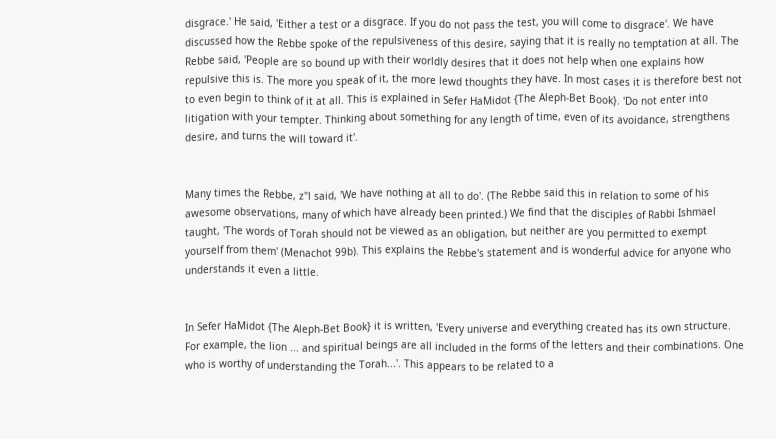disgrace.' He said, 'Either a test or a disgrace. If you do not pass the test, you will come to disgrace'. We have discussed how the Rebbe spoke of the repulsiveness of this desire, saying that it is really no temptation at all. The Rebbe said, 'People are so bound up with their worldly desires that it does not help when one explains how repulsive this is. The more you speak of it, the more lewd thoughts they have. In most cases it is therefore best not to even begin to think of it at all. This is explained in Sefer HaMidot {The Aleph-Bet Book}. 'Do not enter into litigation with your tempter. Thinking about something for any length of time, even of its avoidance, strengthens desire, and turns the will toward it'.


Many times the Rebbe, z"l said, 'We have nothing at all to do'. (The Rebbe said this in relation to some of his awesome observations, many of which have already been printed.) We find that the disciples of Rabbi Ishmael taught, 'The words of Torah should not be viewed as an obligation, but neither are you permitted to exempt yourself from them' (Menachot 99b). This explains the Rebbe's statement and is wonderful advice for anyone who understands it even a little.


In Sefer HaMidot {The Aleph-Bet Book} it is written, 'Every universe and everything created has its own structure. For example, the lion ... and spiritual beings are all included in the forms of the letters and their combinations. One who is worthy of understanding the Torah...'. This appears to be related to a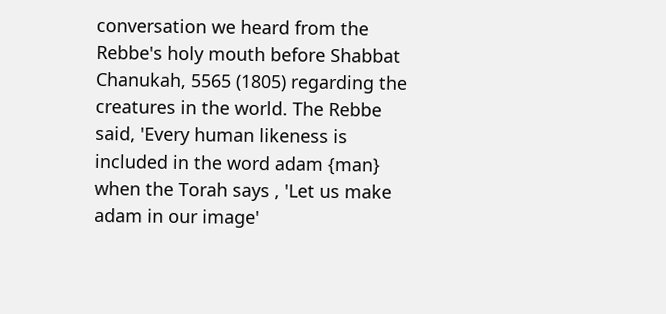conversation we heard from the Rebbe's holy mouth before Shabbat Chanukah, 5565 (1805) regarding the creatures in the world. The Rebbe said, 'Every human likeness is included in the word adam {man} when the Torah says , 'Let us make adam in our image'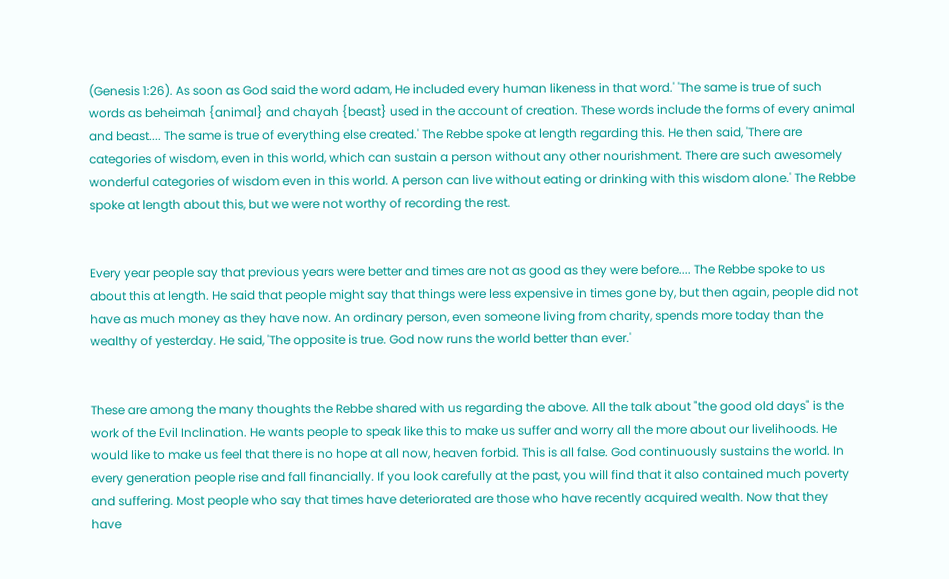(Genesis 1:26). As soon as God said the word adam, He included every human likeness in that word.' 'The same is true of such words as beheimah {animal} and chayah {beast} used in the account of creation. These words include the forms of every animal and beast.... The same is true of everything else created.' The Rebbe spoke at length regarding this. He then said, 'There are categories of wisdom, even in this world, which can sustain a person without any other nourishment. There are such awesomely wonderful categories of wisdom even in this world. A person can live without eating or drinking with this wisdom alone.' The Rebbe spoke at length about this, but we were not worthy of recording the rest.


Every year people say that previous years were better and times are not as good as they were before.... The Rebbe spoke to us about this at length. He said that people might say that things were less expensive in times gone by, but then again, people did not have as much money as they have now. An ordinary person, even someone living from charity, spends more today than the wealthy of yesterday. He said, 'The opposite is true. God now runs the world better than ever.'


These are among the many thoughts the Rebbe shared with us regarding the above. All the talk about "the good old days" is the work of the Evil Inclination. He wants people to speak like this to make us suffer and worry all the more about our livelihoods. He would like to make us feel that there is no hope at all now, heaven forbid. This is all false. God continuously sustains the world. In every generation people rise and fall financially. If you look carefully at the past, you will find that it also contained much poverty and suffering. Most people who say that times have deteriorated are those who have recently acquired wealth. Now that they have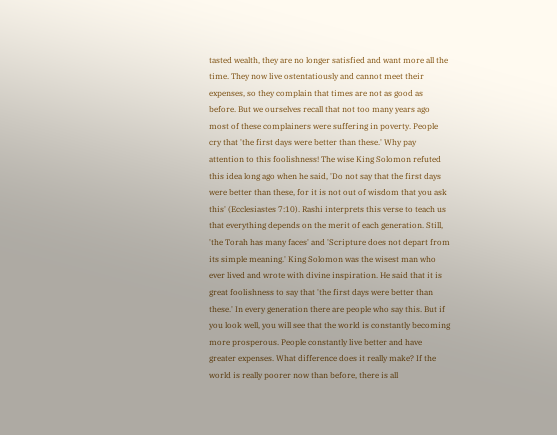tasted wealth, they are no longer satisfied and want more all the time. They now live ostentatiously and cannot meet their expenses, so they complain that times are not as good as before. But we ourselves recall that not too many years ago most of these complainers were suffering in poverty. People cry that 'the first days were better than these.' Why pay attention to this foolishness! The wise King Solomon refuted this idea long ago when he said, 'Do not say that the first days were better than these, for it is not out of wisdom that you ask this' (Ecclesiastes 7:10). Rashi interprets this verse to teach us that everything depends on the merit of each generation. Still, 'the Torah has many faces' and 'Scripture does not depart from its simple meaning.' King Solomon was the wisest man who ever lived and wrote with divine inspiration. He said that it is great foolishness to say that 'the first days were better than these.' In every generation there are people who say this. But if you look well, you will see that the world is constantly becoming more prosperous. People constantly live better and have greater expenses. What difference does it really make? If the world is really poorer now than before, there is all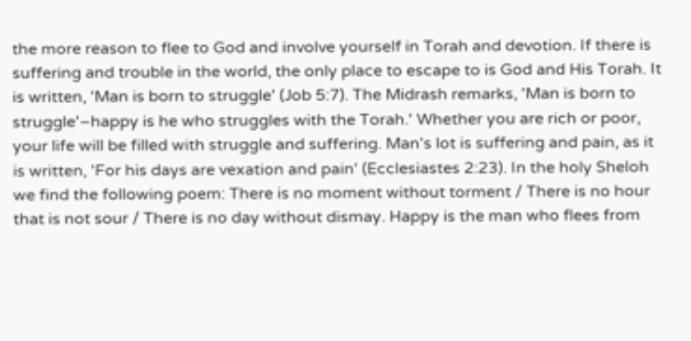the more reason to flee to God and involve yourself in Torah and devotion. If there is suffering and trouble in the world, the only place to escape to is God and His Torah. It is written, 'Man is born to struggle' (Job 5:7). The Midrash remarks, 'Man is born to struggle'–happy is he who struggles with the Torah.' Whether you are rich or poor, your life will be filled with struggle and suffering. Man's lot is suffering and pain, as it is written, 'For his days are vexation and pain' (Ecclesiastes 2:23). In the holy Sheloh we find the following poem: There is no moment without torment / There is no hour that is not sour / There is no day without dismay. Happy is the man who flees from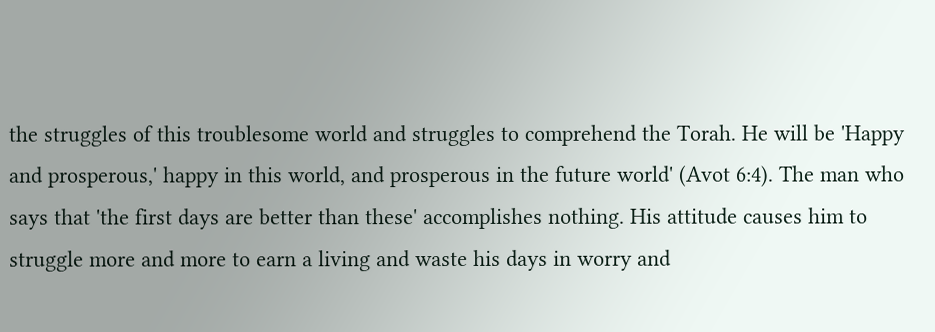the struggles of this troublesome world and struggles to comprehend the Torah. He will be 'Happy and prosperous,' happy in this world, and prosperous in the future world' (Avot 6:4). The man who says that 'the first days are better than these' accomplishes nothing. His attitude causes him to struggle more and more to earn a living and waste his days in worry and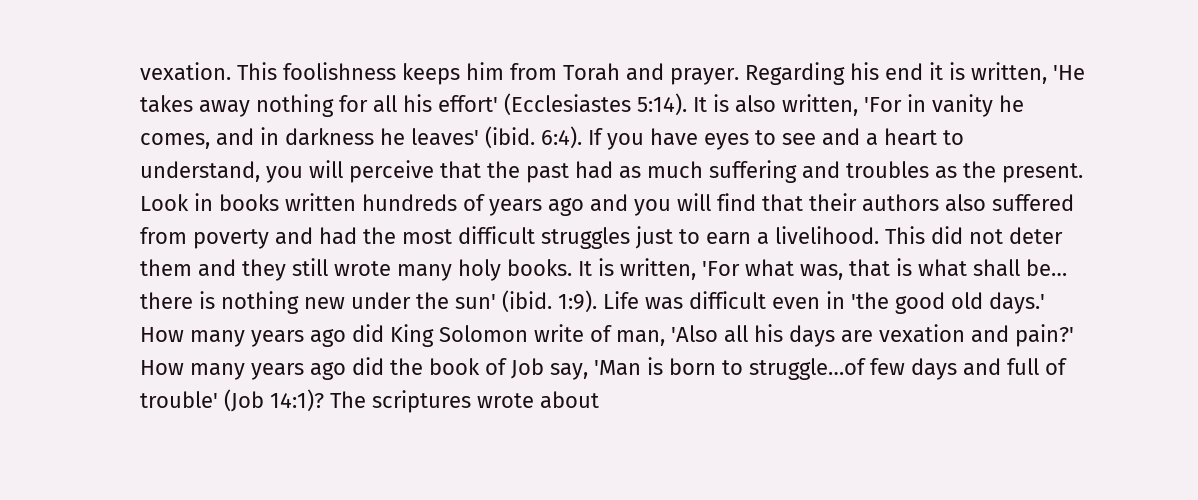vexation. This foolishness keeps him from Torah and prayer. Regarding his end it is written, 'He takes away nothing for all his effort' (Ecclesiastes 5:14). It is also written, 'For in vanity he comes, and in darkness he leaves' (ibid. 6:4). If you have eyes to see and a heart to understand, you will perceive that the past had as much suffering and troubles as the present. Look in books written hundreds of years ago and you will find that their authors also suffered from poverty and had the most difficult struggles just to earn a livelihood. This did not deter them and they still wrote many holy books. It is written, 'For what was, that is what shall be… there is nothing new under the sun' (ibid. 1:9). Life was difficult even in 'the good old days.' How many years ago did King Solomon write of man, 'Also all his days are vexation and pain?' How many years ago did the book of Job say, 'Man is born to struggle…of few days and full of trouble' (Job 14:1)? The scriptures wrote about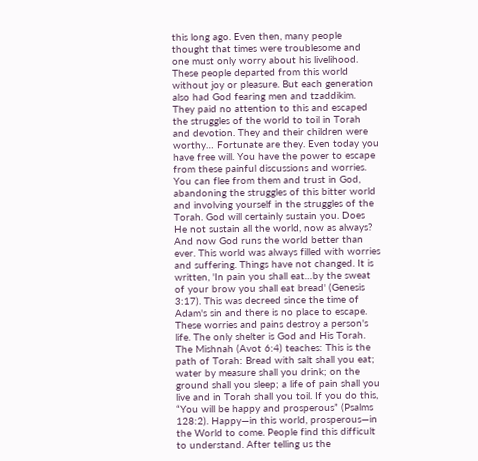this long ago. Even then, many people thought that times were troublesome and one must only worry about his livelihood. These people departed from this world without joy or pleasure. But each generation also had God fearing men and tzaddikim. They paid no attention to this and escaped the struggles of the world to toil in Torah and devotion. They and their children were worthy… Fortunate are they. Even today you have free will. You have the power to escape from these painful discussions and worries. You can flee from them and trust in God, abandoning the struggles of this bitter world and involving yourself in the struggles of the Torah. God will certainly sustain you. Does He not sustain all the world, now as always? And now God runs the world better than ever. This world was always filled with worries and suffering. Things have not changed. It is written, 'In pain you shall eat…by the sweat of your brow you shall eat bread' (Genesis 3:17). This was decreed since the time of Adam's sin and there is no place to escape. These worries and pains destroy a person's life. The only shelter is God and His Torah. The Mishnah (Avot 6:4) teaches: This is the path of Torah: Bread with salt shall you eat; water by measure shall you drink; on the ground shall you sleep; a life of pain shall you live and in Torah shall you toil. If you do this, “You will be happy and prosperous” (Psalms 128:2). Happy—in this world, prosperous—in the World to come. People find this difficult to understand. After telling us the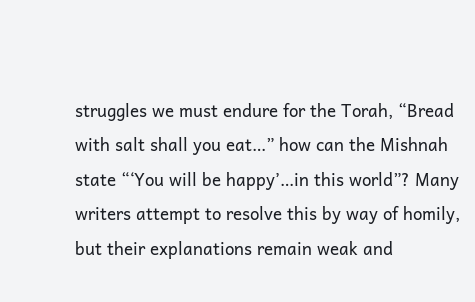struggles we must endure for the Torah, “Bread with salt shall you eat…” how can the Mishnah state “‘You will be happy’…in this world”? Many writers attempt to resolve this by way of homily, but their explanations remain weak and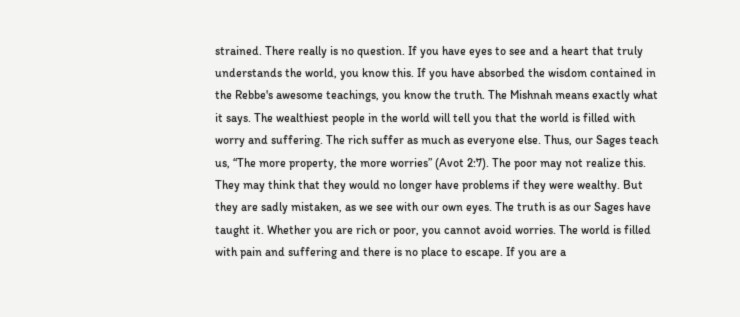strained. There really is no question. If you have eyes to see and a heart that truly understands the world, you know this. If you have absorbed the wisdom contained in the Rebbe's awesome teachings, you know the truth. The Mishnah means exactly what it says. The wealthiest people in the world will tell you that the world is filled with worry and suffering. The rich suffer as much as everyone else. Thus, our Sages teach us, “The more property, the more worries” (Avot 2:7). The poor may not realize this. They may think that they would no longer have problems if they were wealthy. But they are sadly mistaken, as we see with our own eyes. The truth is as our Sages have taught it. Whether you are rich or poor, you cannot avoid worries. The world is filled with pain and suffering and there is no place to escape. If you are a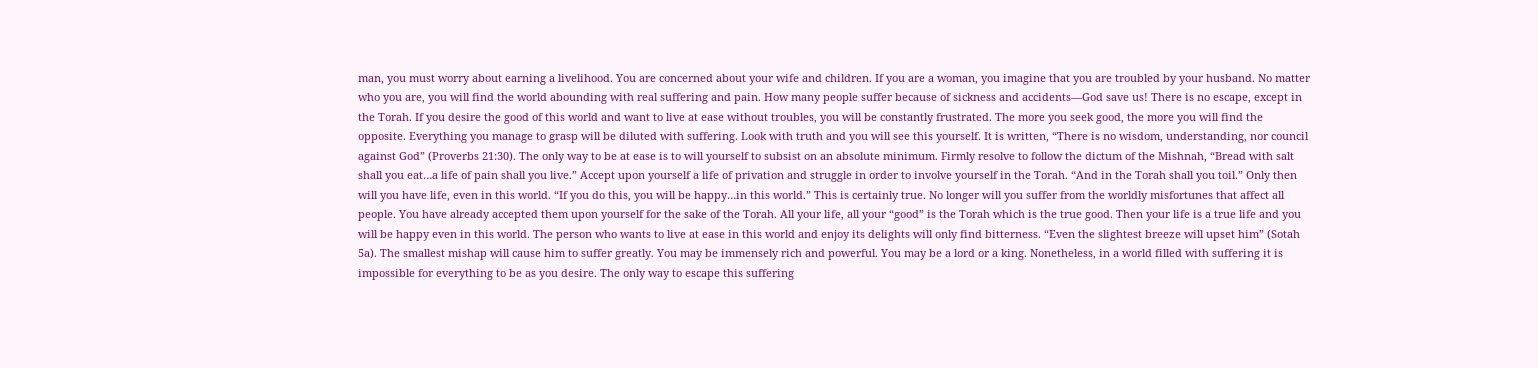man, you must worry about earning a livelihood. You are concerned about your wife and children. If you are a woman, you imagine that you are troubled by your husband. No matter who you are, you will find the world abounding with real suffering and pain. How many people suffer because of sickness and accidents—God save us! There is no escape, except in the Torah. If you desire the good of this world and want to live at ease without troubles, you will be constantly frustrated. The more you seek good, the more you will find the opposite. Everything you manage to grasp will be diluted with suffering. Look with truth and you will see this yourself. It is written, “There is no wisdom, understanding, nor council against God” (Proverbs 21:30). The only way to be at ease is to will yourself to subsist on an absolute minimum. Firmly resolve to follow the dictum of the Mishnah, “Bread with salt shall you eat…a life of pain shall you live.” Accept upon yourself a life of privation and struggle in order to involve yourself in the Torah. “And in the Torah shall you toil.” Only then will you have life, even in this world. “If you do this, you will be happy…in this world.” This is certainly true. No longer will you suffer from the worldly misfortunes that affect all people. You have already accepted them upon yourself for the sake of the Torah. All your life, all your “good” is the Torah which is the true good. Then your life is a true life and you will be happy even in this world. The person who wants to live at ease in this world and enjoy its delights will only find bitterness. “Even the slightest breeze will upset him” (Sotah 5a). The smallest mishap will cause him to suffer greatly. You may be immensely rich and powerful. You may be a lord or a king. Nonetheless, in a world filled with suffering it is impossible for everything to be as you desire. The only way to escape this suffering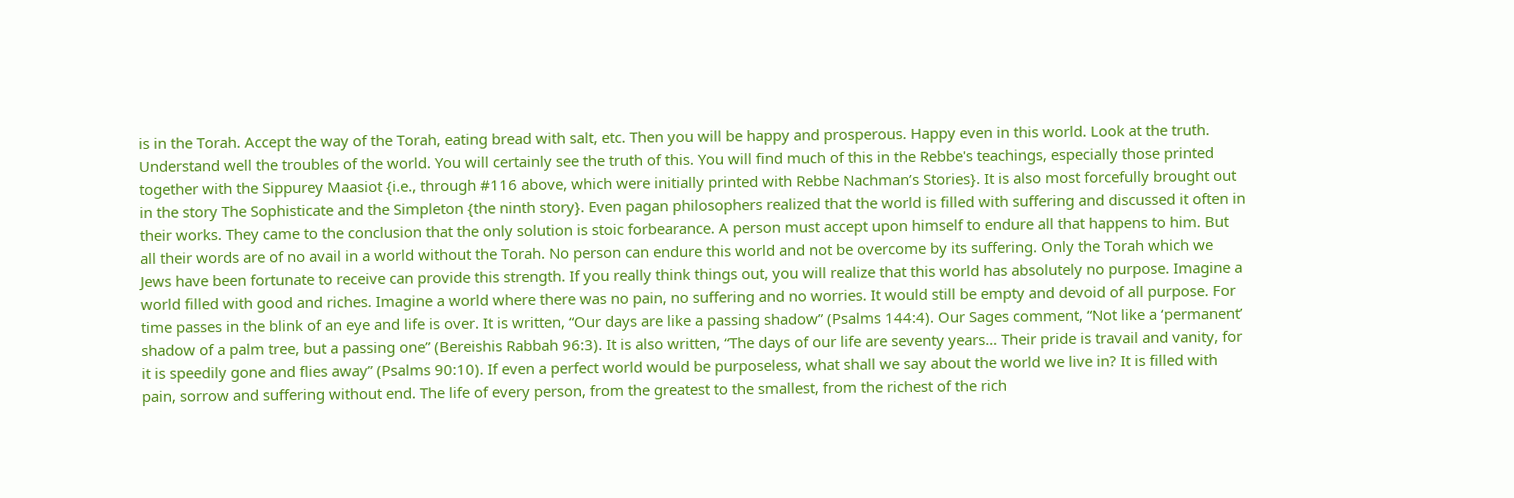is in the Torah. Accept the way of the Torah, eating bread with salt, etc. Then you will be happy and prosperous. Happy even in this world. Look at the truth. Understand well the troubles of the world. You will certainly see the truth of this. You will find much of this in the Rebbe's teachings, especially those printed together with the Sippurey Maasiot {i.e., through #116 above, which were initially printed with Rebbe Nachman’s Stories}. It is also most forcefully brought out in the story The Sophisticate and the Simpleton {the ninth story}. Even pagan philosophers realized that the world is filled with suffering and discussed it often in their works. They came to the conclusion that the only solution is stoic forbearance. A person must accept upon himself to endure all that happens to him. But all their words are of no avail in a world without the Torah. No person can endure this world and not be overcome by its suffering. Only the Torah which we Jews have been fortunate to receive can provide this strength. If you really think things out, you will realize that this world has absolutely no purpose. Imagine a world filled with good and riches. Imagine a world where there was no pain, no suffering and no worries. It would still be empty and devoid of all purpose. For time passes in the blink of an eye and life is over. It is written, “Our days are like a passing shadow” (Psalms 144:4). Our Sages comment, “Not like a ‘permanent’ shadow of a palm tree, but a passing one” (Bereishis Rabbah 96:3). It is also written, “The days of our life are seventy years… Their pride is travail and vanity, for it is speedily gone and flies away” (Psalms 90:10). If even a perfect world would be purposeless, what shall we say about the world we live in? It is filled with pain, sorrow and suffering without end. The life of every person, from the greatest to the smallest, from the richest of the rich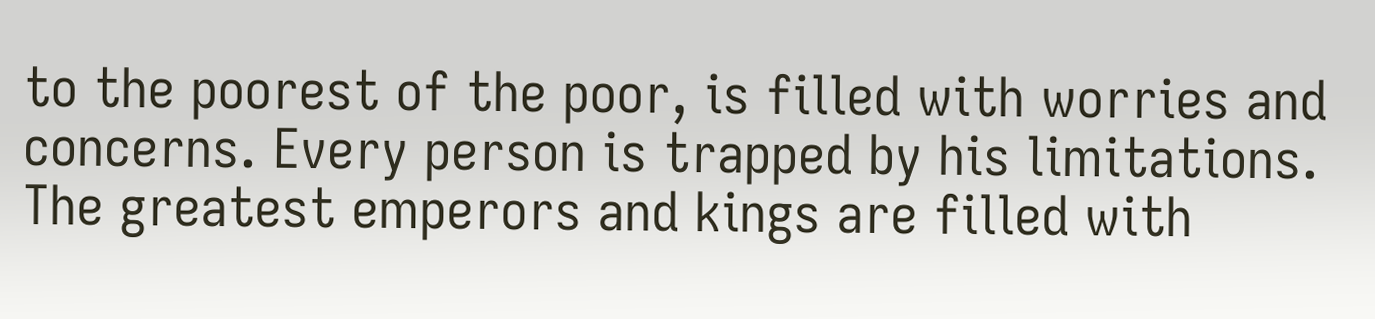to the poorest of the poor, is filled with worries and concerns. Every person is trapped by his limitations. The greatest emperors and kings are filled with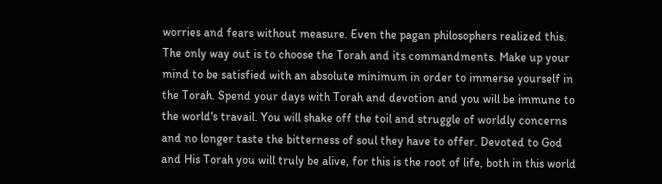worries and fears without measure. Even the pagan philosophers realized this. The only way out is to choose the Torah and its commandments. Make up your mind to be satisfied with an absolute minimum in order to immerse yourself in the Torah. Spend your days with Torah and devotion and you will be immune to the world's travail. You will shake off the toil and struggle of worldly concerns and no longer taste the bitterness of soul they have to offer. Devoted to God and His Torah you will truly be alive, for this is the root of life, both in this world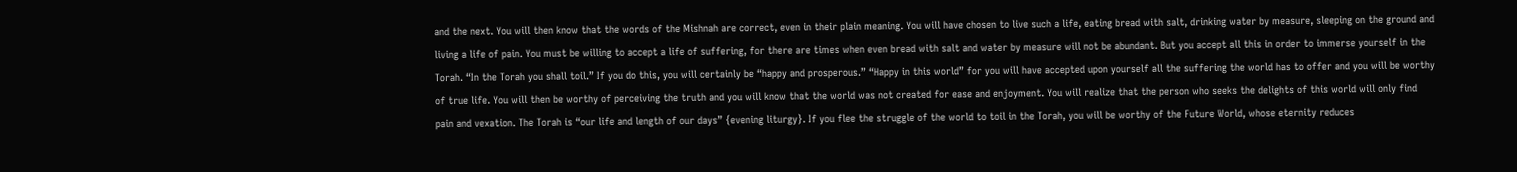and the next. You will then know that the words of the Mishnah are correct, even in their plain meaning. You will have chosen to live such a life, eating bread with salt, drinking water by measure, sleeping on the ground and living a life of pain. You must be willing to accept a life of suffering, for there are times when even bread with salt and water by measure will not be abundant. But you accept all this in order to immerse yourself in the Torah. “In the Torah you shall toil.” If you do this, you will certainly be “happy and prosperous.” “Happy in this world” for you will have accepted upon yourself all the suffering the world has to offer and you will be worthy of true life. You will then be worthy of perceiving the truth and you will know that the world was not created for ease and enjoyment. You will realize that the person who seeks the delights of this world will only find pain and vexation. The Torah is “our life and length of our days” {evening liturgy}. If you flee the struggle of the world to toil in the Torah, you will be worthy of the Future World, whose eternity reduces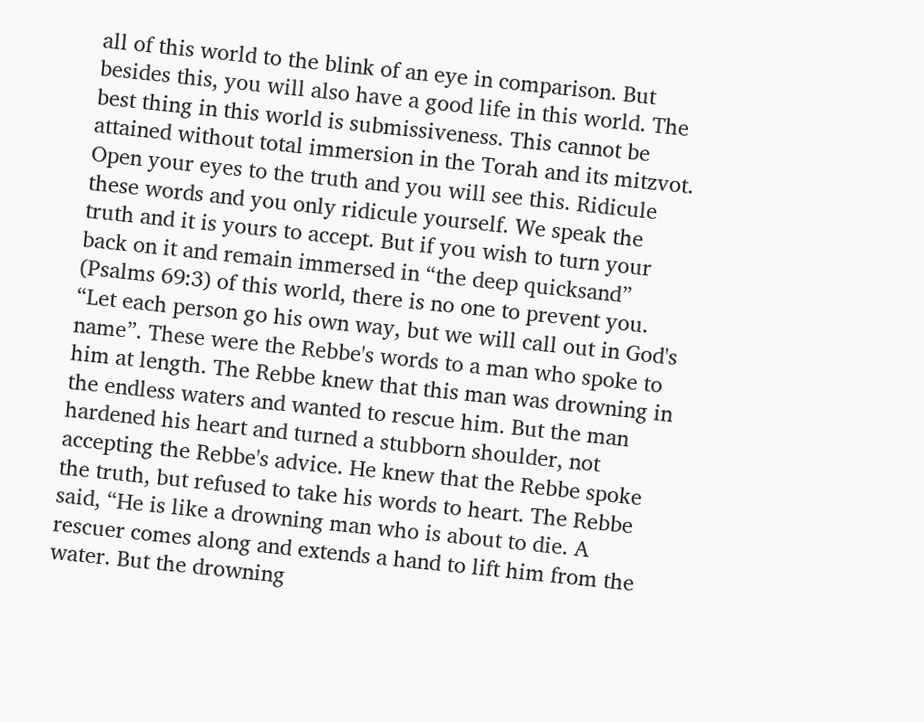all of this world to the blink of an eye in comparison. But besides this, you will also have a good life in this world. The best thing in this world is submissiveness. This cannot be attained without total immersion in the Torah and its mitzvot. Open your eyes to the truth and you will see this. Ridicule these words and you only ridicule yourself. We speak the truth and it is yours to accept. But if you wish to turn your back on it and remain immersed in “the deep quicksand” (Psalms 69:3) of this world, there is no one to prevent you. “Let each person go his own way, but we will call out in God's name”. These were the Rebbe's words to a man who spoke to him at length. The Rebbe knew that this man was drowning in the endless waters and wanted to rescue him. But the man hardened his heart and turned a stubborn shoulder, not accepting the Rebbe's advice. He knew that the Rebbe spoke the truth, but refused to take his words to heart. The Rebbe said, “He is like a drowning man who is about to die. A rescuer comes along and extends a hand to lift him from the water. But the drowning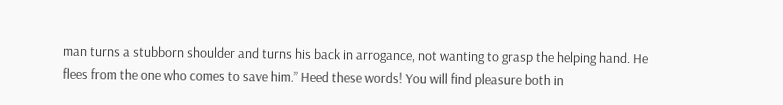man turns a stubborn shoulder and turns his back in arrogance, not wanting to grasp the helping hand. He flees from the one who comes to save him.” Heed these words! You will find pleasure both in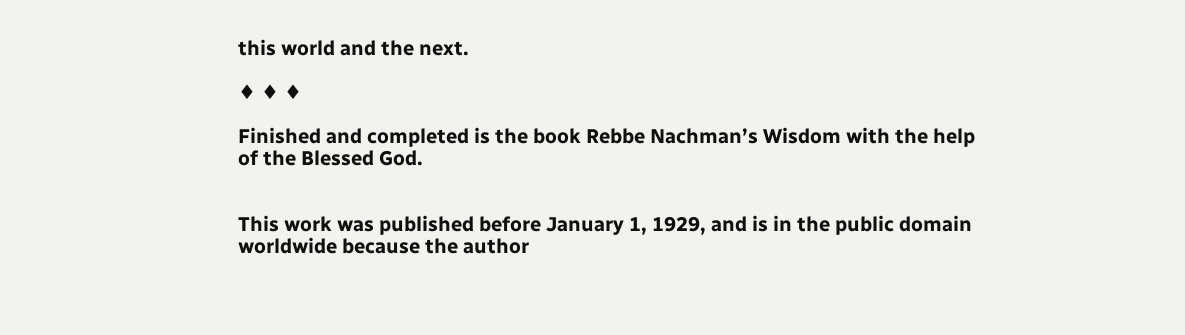this world and the next.

♦ ♦ ♦

Finished and completed is the book Rebbe Nachman’s Wisdom with the help of the Blessed God.


This work was published before January 1, 1929, and is in the public domain worldwide because the author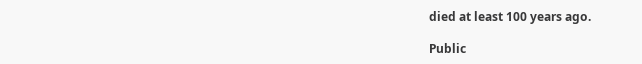died at least 100 years ago.

Public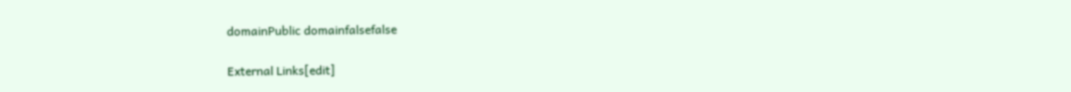domainPublic domainfalsefalse

External Links[edit]